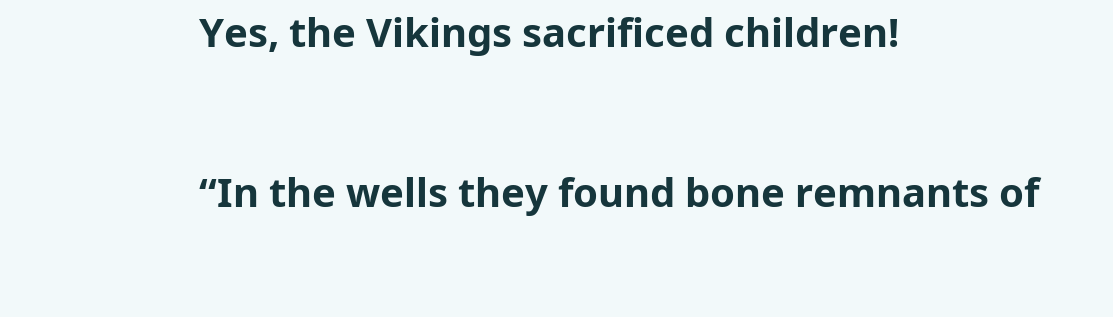Yes, the Vikings sacrificed children!

“In the wells they found bone remnants of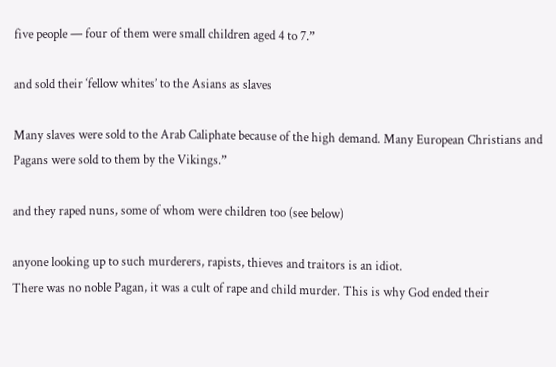five people — four of them were small children aged 4 to 7.”

and sold their ‘fellow whites’ to the Asians as slaves

Many slaves were sold to the Arab Caliphate because of the high demand. Many European Christians and Pagans were sold to them by the Vikings.”

and they raped nuns, some of whom were children too (see below)

anyone looking up to such murderers, rapists, thieves and traitors is an idiot.
There was no noble Pagan, it was a cult of rape and child murder. This is why God ended their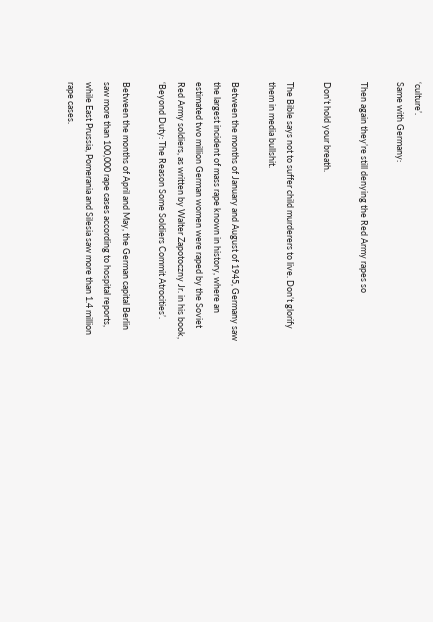‘culture’.
Same with Germany:

Then again they’re still denying the Red Army rapes so

Don’t hold your breath.

The Bible says not to suffer child murderers to live. Don’t glorify them in media bullshit.

Between the months of January and August of 1945, Germany saw the largest incident of mass rape known in history, where an estimated two million German women were raped by the Soviet Red Army soldiers, as written by Walter Zapotoczny Jr. in his book, ‘Beyond Duty: The Reason Some Soldiers Commit Atrocities’.

Between the months of April and May, the German capital Berlin saw more than 100,000 rape cases according to hospital reports, while East Prussia, Pomerania and Silesia saw more than 1.4 million rape cases.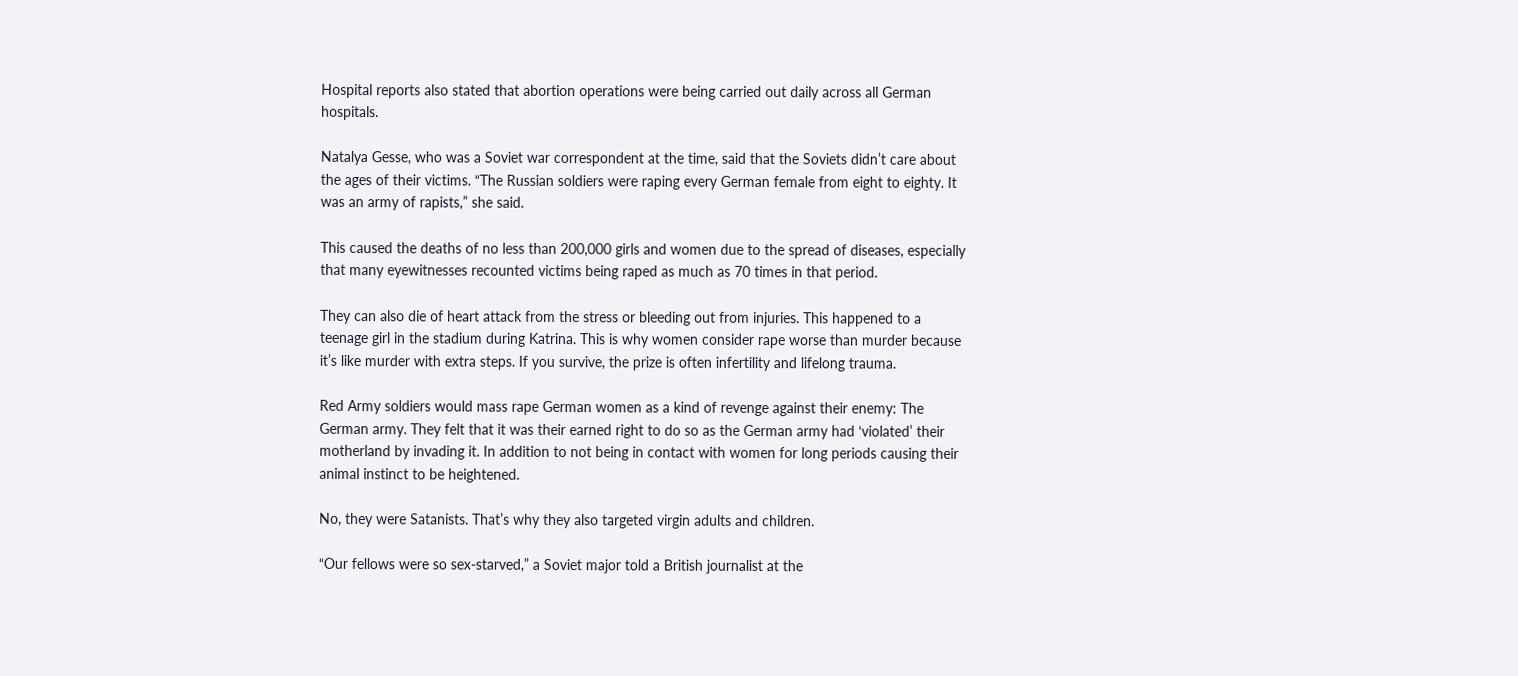Hospital reports also stated that abortion operations were being carried out daily across all German hospitals.

Natalya Gesse, who was a Soviet war correspondent at the time, said that the Soviets didn’t care about the ages of their victims. “The Russian soldiers were raping every German female from eight to eighty. It was an army of rapists,” she said.

This caused the deaths of no less than 200,000 girls and women due to the spread of diseases, especially that many eyewitnesses recounted victims being raped as much as 70 times in that period.

They can also die of heart attack from the stress or bleeding out from injuries. This happened to a teenage girl in the stadium during Katrina. This is why women consider rape worse than murder because it’s like murder with extra steps. If you survive, the prize is often infertility and lifelong trauma.

Red Army soldiers would mass rape German women as a kind of revenge against their enemy: The German army. They felt that it was their earned right to do so as the German army had ‘violated’ their motherland by invading it. In addition to not being in contact with women for long periods causing their animal instinct to be heightened.

No, they were Satanists. That’s why they also targeted virgin adults and children.

“Our fellows were so sex-starved,” a Soviet major told a British journalist at the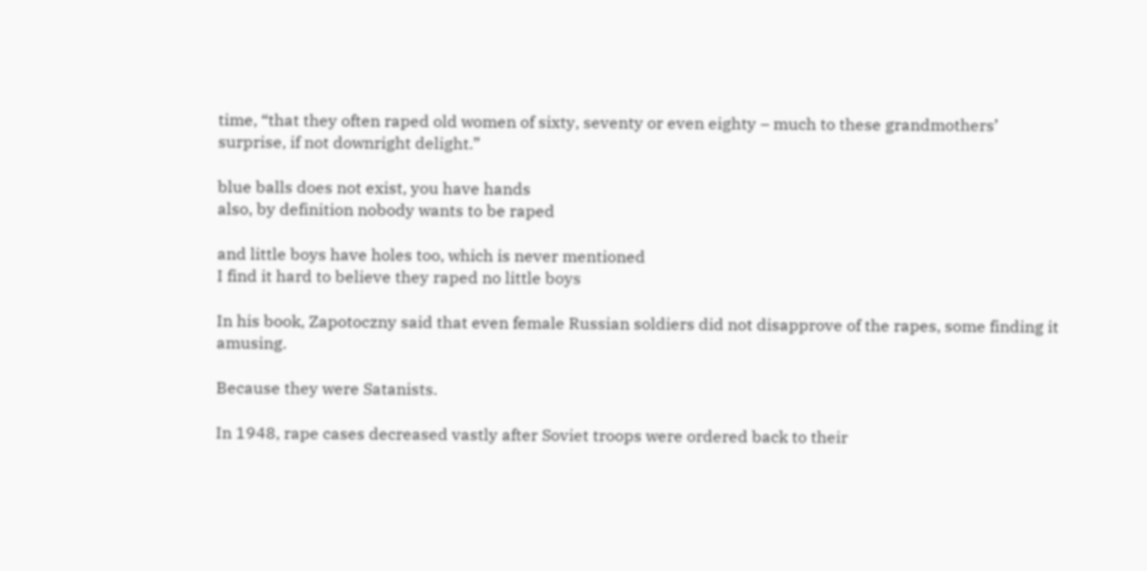time, “that they often raped old women of sixty, seventy or even eighty – much to these grandmothers’ surprise, if not downright delight.”

blue balls does not exist, you have hands
also, by definition nobody wants to be raped

and little boys have holes too, which is never mentioned
I find it hard to believe they raped no little boys

In his book, Zapotoczny said that even female Russian soldiers did not disapprove of the rapes, some finding it amusing.

Because they were Satanists.

In 1948, rape cases decreased vastly after Soviet troops were ordered back to their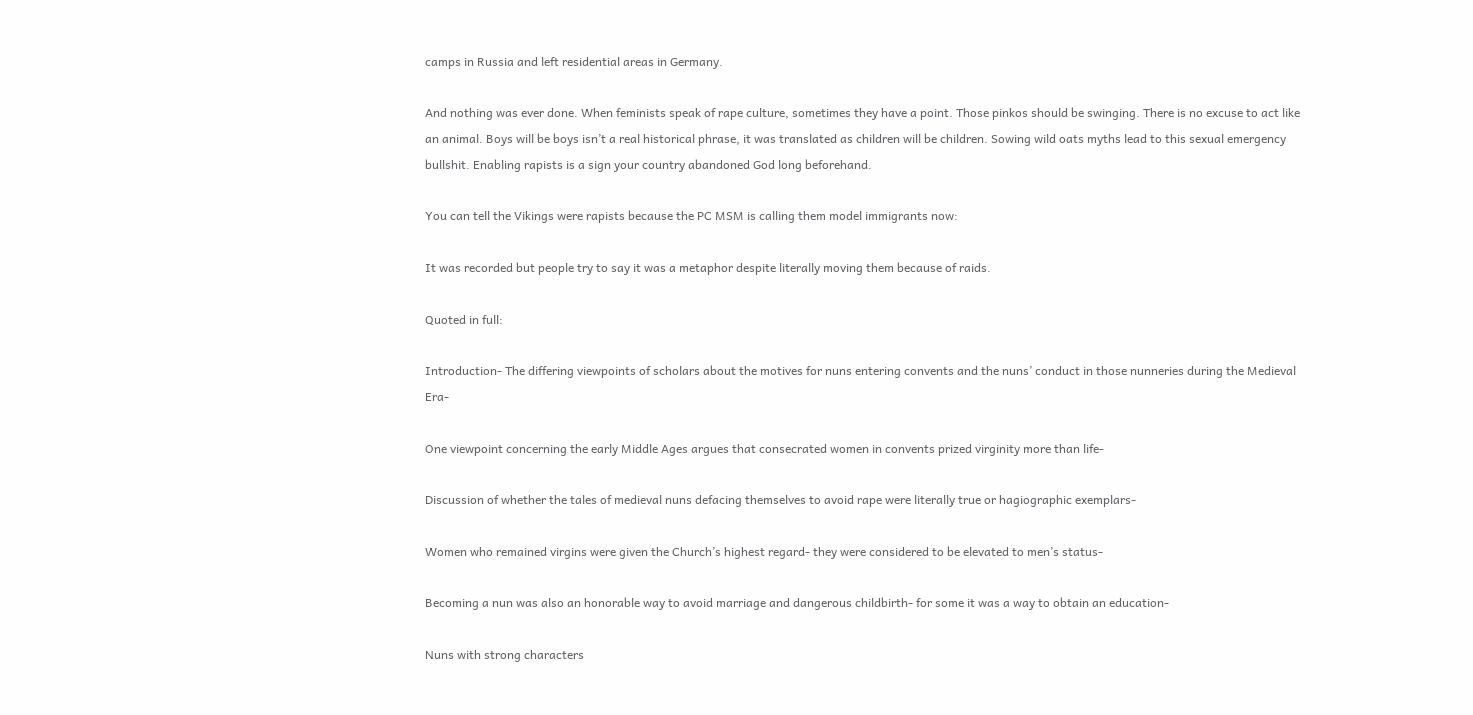camps in Russia and left residential areas in Germany.

And nothing was ever done. When feminists speak of rape culture, sometimes they have a point. Those pinkos should be swinging. There is no excuse to act like an animal. Boys will be boys isn’t a real historical phrase, it was translated as children will be children. Sowing wild oats myths lead to this sexual emergency bullshit. Enabling rapists is a sign your country abandoned God long beforehand.

You can tell the Vikings were rapists because the PC MSM is calling them model immigrants now:

It was recorded but people try to say it was a metaphor despite literally moving them because of raids.

Quoted in full:

Introduction- The differing viewpoints of scholars about the motives for nuns entering convents and the nuns’ conduct in those nunneries during the Medieval Era-

One viewpoint concerning the early Middle Ages argues that consecrated women in convents prized virginity more than life-

Discussion of whether the tales of medieval nuns defacing themselves to avoid rape were literally true or hagiographic exemplars-

Women who remained virgins were given the Church’s highest regard- they were considered to be elevated to men’s status-

Becoming a nun was also an honorable way to avoid marriage and dangerous childbirth- for some it was a way to obtain an education-

Nuns with strong characters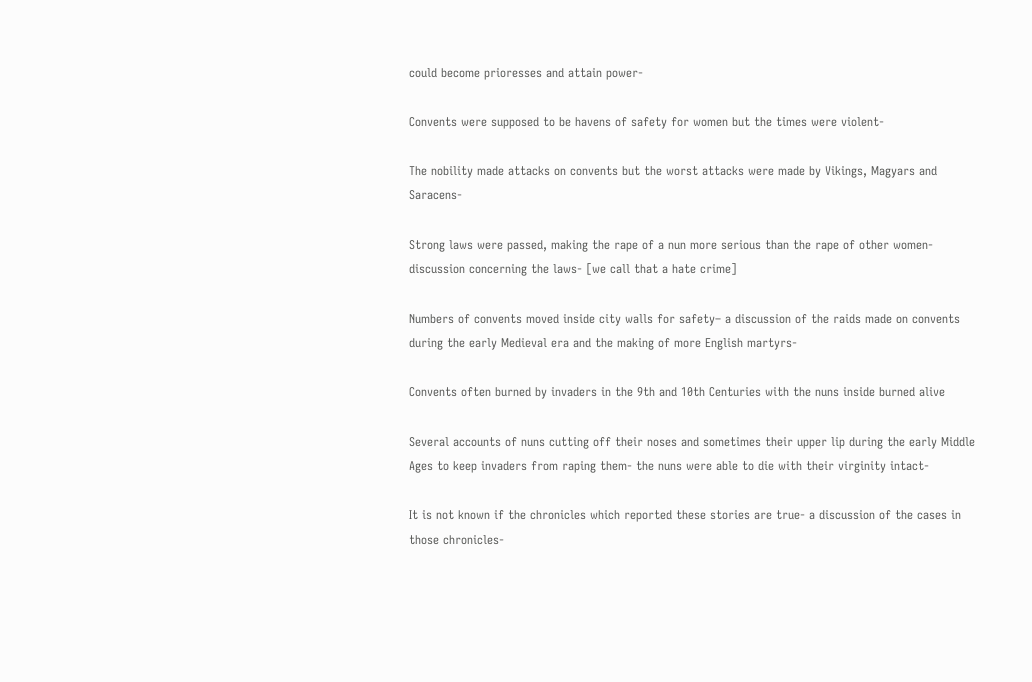could become prioresses and attain power-

Convents were supposed to be havens of safety for women but the times were violent-

The nobility made attacks on convents but the worst attacks were made by Vikings, Magyars and Saracens-

Strong laws were passed, making the rape of a nun more serious than the rape of other women- discussion concerning the laws- [we call that a hate crime]

Numbers of convents moved inside city walls for safety– a discussion of the raids made on convents during the early Medieval era and the making of more English martyrs-

Convents often burned by invaders in the 9th and 10th Centuries with the nuns inside burned alive

Several accounts of nuns cutting off their noses and sometimes their upper lip during the early Middle Ages to keep invaders from raping them- the nuns were able to die with their virginity intact-

It is not known if the chronicles which reported these stories are true- a discussion of the cases in those chronicles-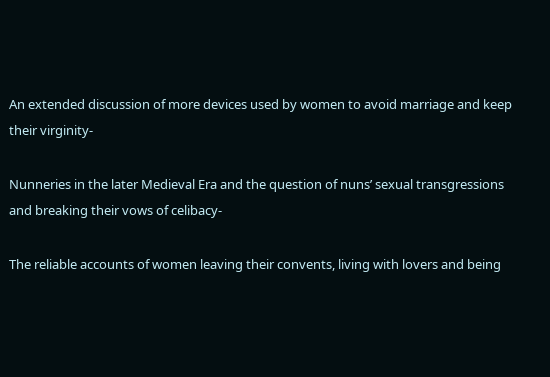An extended discussion of more devices used by women to avoid marriage and keep their virginity-

Nunneries in the later Medieval Era and the question of nuns’ sexual transgressions and breaking their vows of celibacy-

The reliable accounts of women leaving their convents, living with lovers and being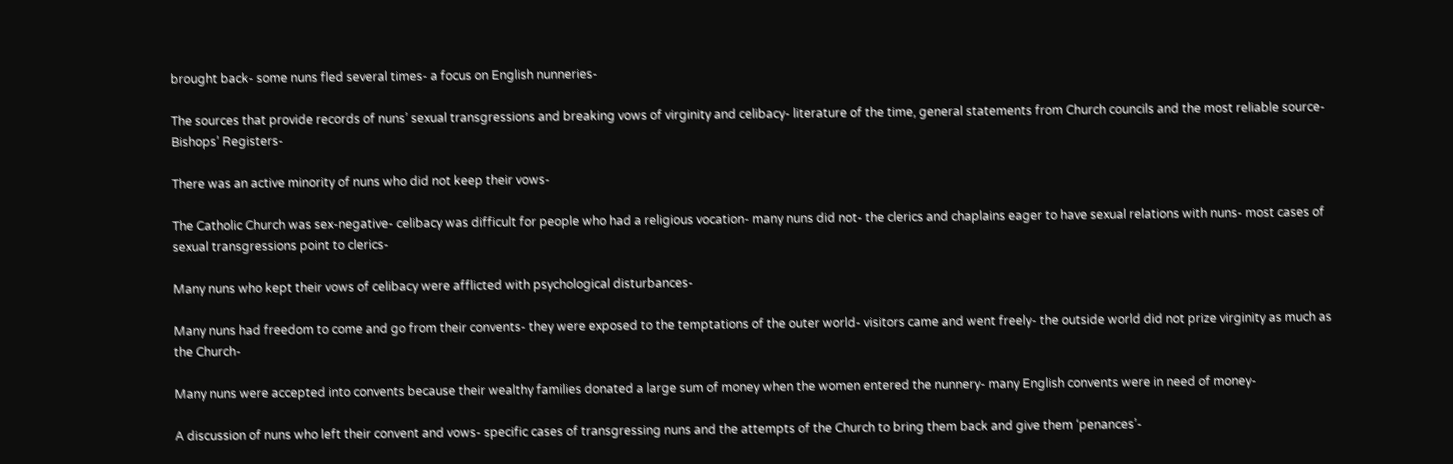brought back- some nuns fled several times- a focus on English nunneries-

The sources that provide records of nuns’ sexual transgressions and breaking vows of virginity and celibacy- literature of the time, general statements from Church councils and the most reliable source- Bishops’ Registers-

There was an active minority of nuns who did not keep their vows-

The Catholic Church was sex-negative- celibacy was difficult for people who had a religious vocation- many nuns did not- the clerics and chaplains eager to have sexual relations with nuns- most cases of sexual transgressions point to clerics-

Many nuns who kept their vows of celibacy were afflicted with psychological disturbances-

Many nuns had freedom to come and go from their convents- they were exposed to the temptations of the outer world- visitors came and went freely- the outside world did not prize virginity as much as the Church-

Many nuns were accepted into convents because their wealthy families donated a large sum of money when the women entered the nunnery- many English convents were in need of money-

A discussion of nuns who left their convent and vows- specific cases of transgressing nuns and the attempts of the Church to bring them back and give them ‘penances’-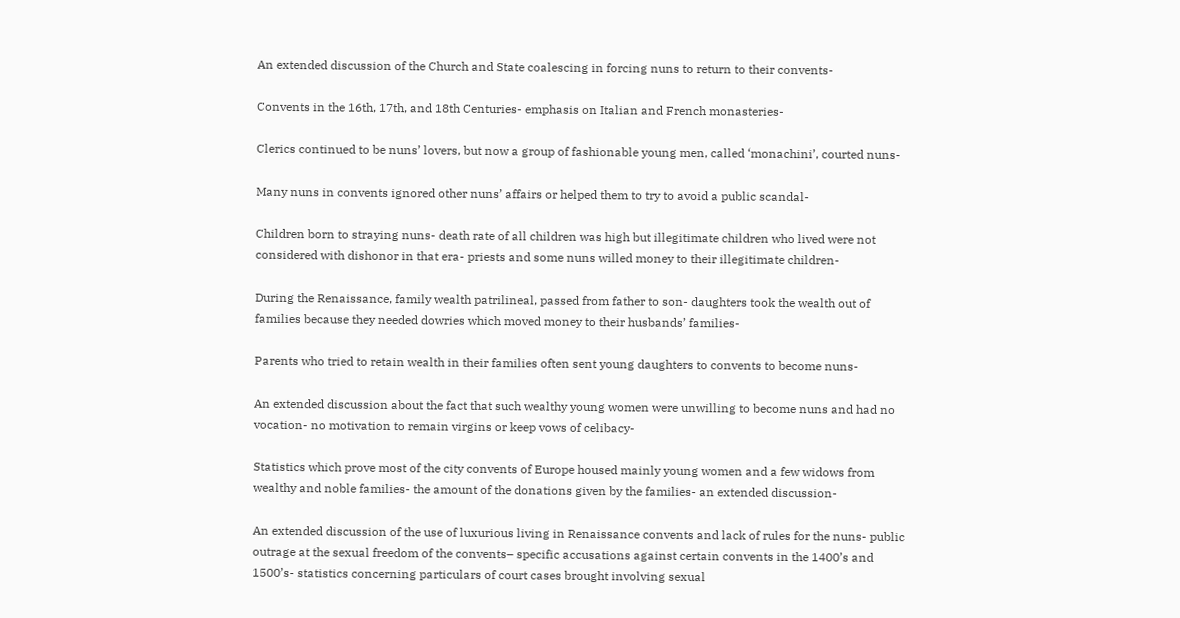An extended discussion of the Church and State coalescing in forcing nuns to return to their convents-

Convents in the 16th, 17th, and 18th Centuries- emphasis on Italian and French monasteries-

Clerics continued to be nuns’ lovers, but now a group of fashionable young men, called ‘monachini’, courted nuns-

Many nuns in convents ignored other nuns’ affairs or helped them to try to avoid a public scandal-

Children born to straying nuns- death rate of all children was high but illegitimate children who lived were not considered with dishonor in that era- priests and some nuns willed money to their illegitimate children-

During the Renaissance, family wealth patrilineal, passed from father to son- daughters took the wealth out of families because they needed dowries which moved money to their husbands’ families-

Parents who tried to retain wealth in their families often sent young daughters to convents to become nuns-

An extended discussion about the fact that such wealthy young women were unwilling to become nuns and had no vocation- no motivation to remain virgins or keep vows of celibacy-

Statistics which prove most of the city convents of Europe housed mainly young women and a few widows from wealthy and noble families- the amount of the donations given by the families- an extended discussion-

An extended discussion of the use of luxurious living in Renaissance convents and lack of rules for the nuns- public outrage at the sexual freedom of the convents– specific accusations against certain convents in the 1400’s and 1500’s- statistics concerning particulars of court cases brought involving sexual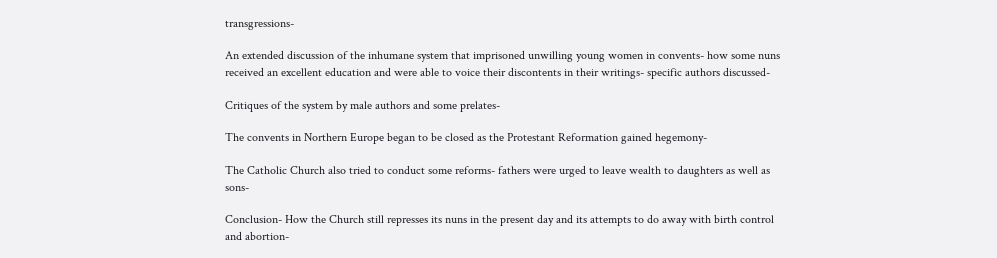transgressions-

An extended discussion of the inhumane system that imprisoned unwilling young women in convents- how some nuns received an excellent education and were able to voice their discontents in their writings- specific authors discussed-

Critiques of the system by male authors and some prelates-

The convents in Northern Europe began to be closed as the Protestant Reformation gained hegemony-

The Catholic Church also tried to conduct some reforms- fathers were urged to leave wealth to daughters as well as sons-

Conclusion- How the Church still represses its nuns in the present day and its attempts to do away with birth control and abortion-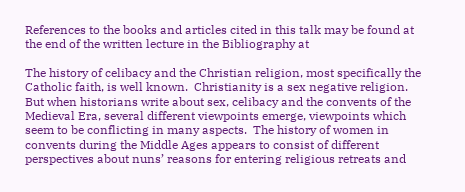References to the books and articles cited in this talk may be found at the end of the written lecture in the Bibliography at

The history of celibacy and the Christian religion, most specifically the Catholic faith, is well known.  Christianity is a sex negative religion.  But when historians write about sex, celibacy and the convents of the Medieval Era, several different viewpoints emerge, viewpoints which seem to be conflicting in many aspects.  The history of women in convents during the Middle Ages appears to consist of different perspectives about nuns’ reasons for entering religious retreats and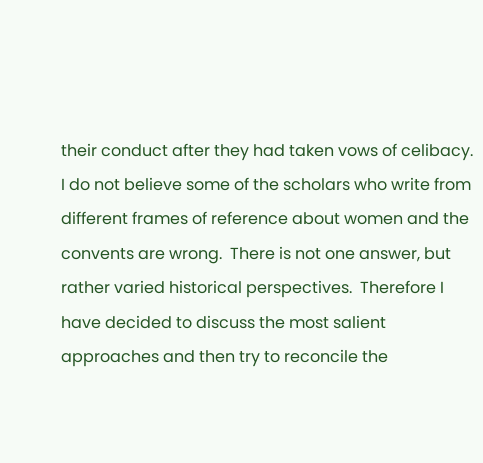their conduct after they had taken vows of celibacy.  I do not believe some of the scholars who write from different frames of reference about women and the convents are wrong.  There is not one answer, but rather varied historical perspectives.  Therefore I have decided to discuss the most salient approaches and then try to reconcile the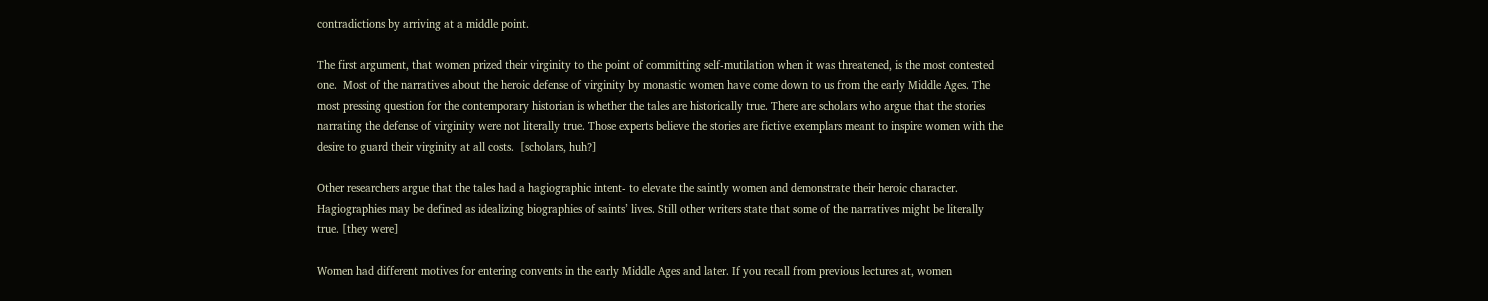contradictions by arriving at a middle point.

The first argument, that women prized their virginity to the point of committing self-mutilation when it was threatened, is the most contested one.  Most of the narratives about the heroic defense of virginity by monastic women have come down to us from the early Middle Ages. The most pressing question for the contemporary historian is whether the tales are historically true. There are scholars who argue that the stories narrating the defense of virginity were not literally true. Those experts believe the stories are fictive exemplars meant to inspire women with the desire to guard their virginity at all costs.  [scholars, huh?]

Other researchers argue that the tales had a hagiographic intent- to elevate the saintly women and demonstrate their heroic character. Hagiographies may be defined as idealizing biographies of saints’ lives. Still other writers state that some of the narratives might be literally true. [they were]

Women had different motives for entering convents in the early Middle Ages and later. If you recall from previous lectures at, women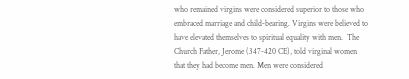who remained virgins were considered superior to those who embraced marriage and child-bearing. Virgins were believed to have elevated themselves to spiritual equality with men.  The Church Father, Jerome (347-420 CE), told virginal women that they had become men. Men were considered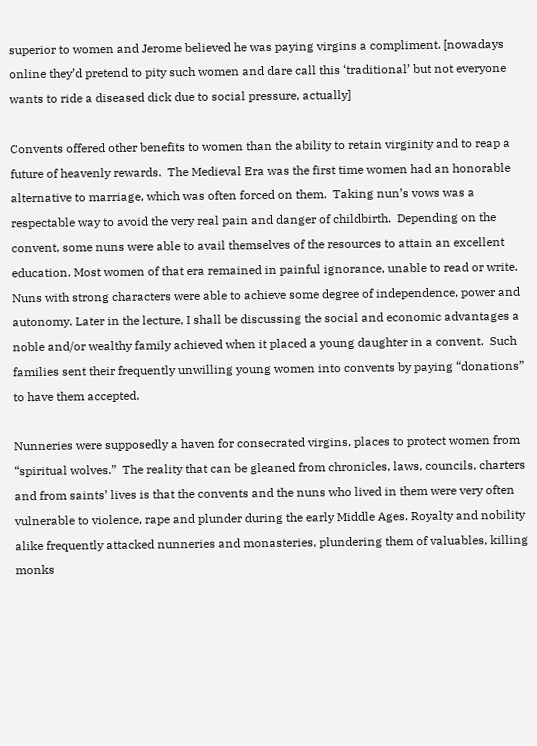superior to women and Jerome believed he was paying virgins a compliment. [nowadays online they’d pretend to pity such women and dare call this ‘traditional’ but not everyone wants to ride a diseased dick due to social pressure, actually]

Convents offered other benefits to women than the ability to retain virginity and to reap a future of heavenly rewards.  The Medieval Era was the first time women had an honorable alternative to marriage, which was often forced on them.  Taking nun’s vows was a respectable way to avoid the very real pain and danger of childbirth.  Depending on the convent, some nuns were able to avail themselves of the resources to attain an excellent education. Most women of that era remained in painful ignorance, unable to read or write. Nuns with strong characters were able to achieve some degree of independence, power and autonomy. Later in the lecture, I shall be discussing the social and economic advantages a noble and/or wealthy family achieved when it placed a young daughter in a convent.  Such families sent their frequently unwilling young women into convents by paying “donations” to have them accepted.

Nunneries were supposedly a haven for consecrated virgins, places to protect women from “spiritual wolves.”  The reality that can be gleaned from chronicles, laws, councils, charters and from saints’ lives is that the convents and the nuns who lived in them were very often vulnerable to violence, rape and plunder during the early Middle Ages. Royalty and nobility alike frequently attacked nunneries and monasteries, plundering them of valuables, killing monks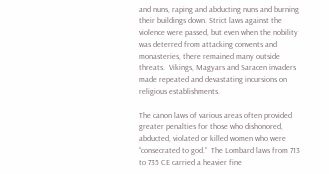and nuns, raping and abducting nuns and burning their buildings down. Strict laws against the violence were passed, but even when the nobility was deterred from attacking convents and monasteries, there remained many outside threats.  Vikings, Magyars and Saracen invaders made repeated and devastating incursions on religious establishments.

The canon laws of various areas often provided greater penalties for those who dishonored, abducted, violated or killed women who were “consecrated to god.”  The Lombard laws from 713 to 735 CE carried a heavier fine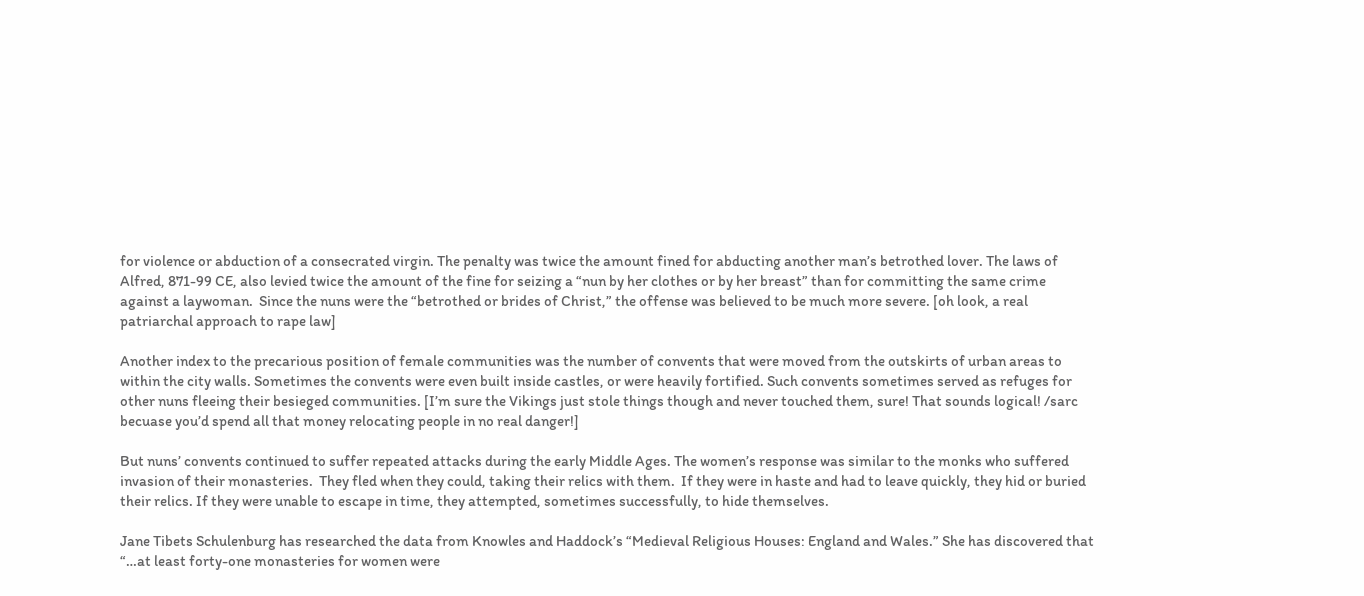for violence or abduction of a consecrated virgin. The penalty was twice the amount fined for abducting another man’s betrothed lover. The laws of Alfred, 871-99 CE, also levied twice the amount of the fine for seizing a “nun by her clothes or by her breast” than for committing the same crime against a laywoman.  Since the nuns were the “betrothed or brides of Christ,” the offense was believed to be much more severe. [oh look, a real patriarchal approach to rape law]

Another index to the precarious position of female communities was the number of convents that were moved from the outskirts of urban areas to within the city walls. Sometimes the convents were even built inside castles, or were heavily fortified. Such convents sometimes served as refuges for other nuns fleeing their besieged communities. [I’m sure the Vikings just stole things though and never touched them, sure! That sounds logical! /sarc becuase you’d spend all that money relocating people in no real danger!]

But nuns’ convents continued to suffer repeated attacks during the early Middle Ages. The women’s response was similar to the monks who suffered invasion of their monasteries.  They fled when they could, taking their relics with them.  If they were in haste and had to leave quickly, they hid or buried their relics. If they were unable to escape in time, they attempted, sometimes successfully, to hide themselves.

Jane Tibets Schulenburg has researched the data from Knowles and Haddock’s “Medieval Religious Houses: England and Wales.” She has discovered that “…at least forty-one monasteries for women were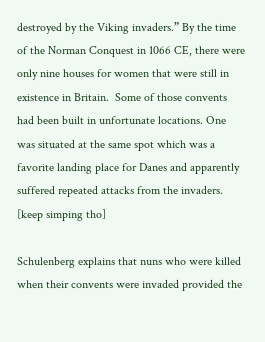destroyed by the Viking invaders.” By the time of the Norman Conquest in 1066 CE, there were only nine houses for women that were still in existence in Britain.  Some of those convents had been built in unfortunate locations. One was situated at the same spot which was a favorite landing place for Danes and apparently suffered repeated attacks from the invaders. [keep simping tho]

Schulenberg explains that nuns who were killed when their convents were invaded provided the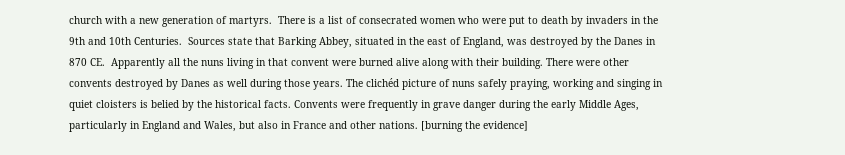church with a new generation of martyrs.  There is a list of consecrated women who were put to death by invaders in the 9th and 10th Centuries.  Sources state that Barking Abbey, situated in the east of England, was destroyed by the Danes in 870 CE.  Apparently all the nuns living in that convent were burned alive along with their building. There were other convents destroyed by Danes as well during those years. The clichéd picture of nuns safely praying, working and singing in quiet cloisters is belied by the historical facts. Convents were frequently in grave danger during the early Middle Ages, particularly in England and Wales, but also in France and other nations. [burning the evidence]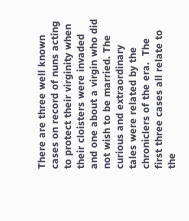There are three well known cases on record of nuns acting to protect their virginity when their cloisters were invaded and one about a virgin who did not wish to be married. The curious and extraordinary tales were related by the chroniclers of the era.  The first three cases all relate to the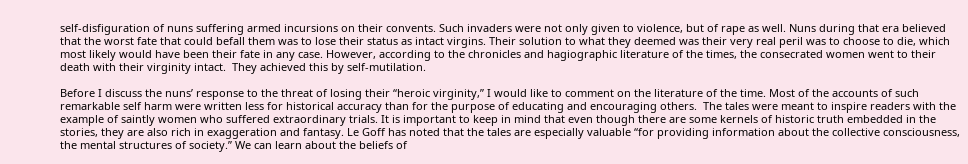self-disfiguration of nuns suffering armed incursions on their convents. Such invaders were not only given to violence, but of rape as well. Nuns during that era believed that the worst fate that could befall them was to lose their status as intact virgins. Their solution to what they deemed was their very real peril was to choose to die, which most likely would have been their fate in any case. However, according to the chronicles and hagiographic literature of the times, the consecrated women went to their death with their virginity intact.  They achieved this by self-mutilation.

Before I discuss the nuns’ response to the threat of losing their “heroic virginity,” I would like to comment on the literature of the time. Most of the accounts of such remarkable self harm were written less for historical accuracy than for the purpose of educating and encouraging others.  The tales were meant to inspire readers with the example of saintly women who suffered extraordinary trials. It is important to keep in mind that even though there are some kernels of historic truth embedded in the stories, they are also rich in exaggeration and fantasy. Le Goff has noted that the tales are especially valuable “for providing information about the collective consciousness, the mental structures of society.” We can learn about the beliefs of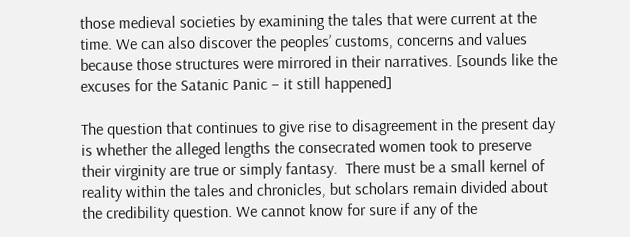those medieval societies by examining the tales that were current at the time. We can also discover the peoples’ customs, concerns and values because those structures were mirrored in their narratives. [sounds like the excuses for the Satanic Panic – it still happened]

The question that continues to give rise to disagreement in the present day is whether the alleged lengths the consecrated women took to preserve their virginity are true or simply fantasy.  There must be a small kernel of reality within the tales and chronicles, but scholars remain divided about the credibility question. We cannot know for sure if any of the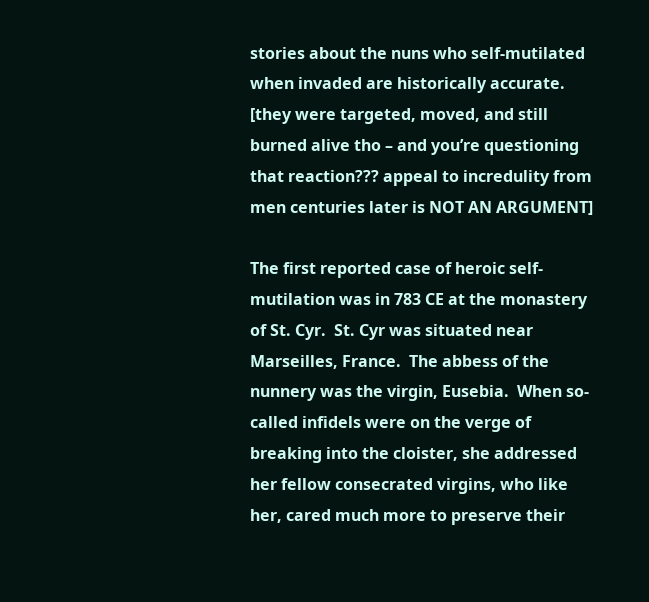stories about the nuns who self-mutilated when invaded are historically accurate. [they were targeted, moved, and still burned alive tho – and you’re questioning that reaction??? appeal to incredulity from men centuries later is NOT AN ARGUMENT]

The first reported case of heroic self-mutilation was in 783 CE at the monastery of St. Cyr.  St. Cyr was situated near Marseilles, France.  The abbess of the nunnery was the virgin, Eusebia.  When so-called infidels were on the verge of breaking into the cloister, she addressed her fellow consecrated virgins, who like her, cared much more to preserve their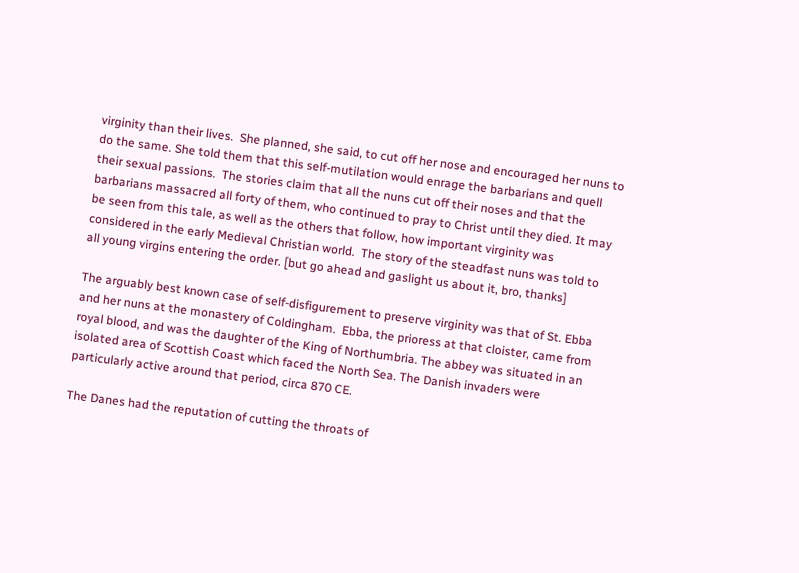virginity than their lives.  She planned, she said, to cut off her nose and encouraged her nuns to do the same. She told them that this self-mutilation would enrage the barbarians and quell their sexual passions.  The stories claim that all the nuns cut off their noses and that the barbarians massacred all forty of them, who continued to pray to Christ until they died. It may be seen from this tale, as well as the others that follow, how important virginity was considered in the early Medieval Christian world.  The story of the steadfast nuns was told to all young virgins entering the order. [but go ahead and gaslight us about it, bro, thanks]

The arguably best known case of self-disfigurement to preserve virginity was that of St. Ebba and her nuns at the monastery of Coldingham.  Ebba, the prioress at that cloister, came from royal blood, and was the daughter of the King of Northumbria. The abbey was situated in an isolated area of Scottish Coast which faced the North Sea. The Danish invaders were particularly active around that period, circa 870 CE.

The Danes had the reputation of cutting the throats of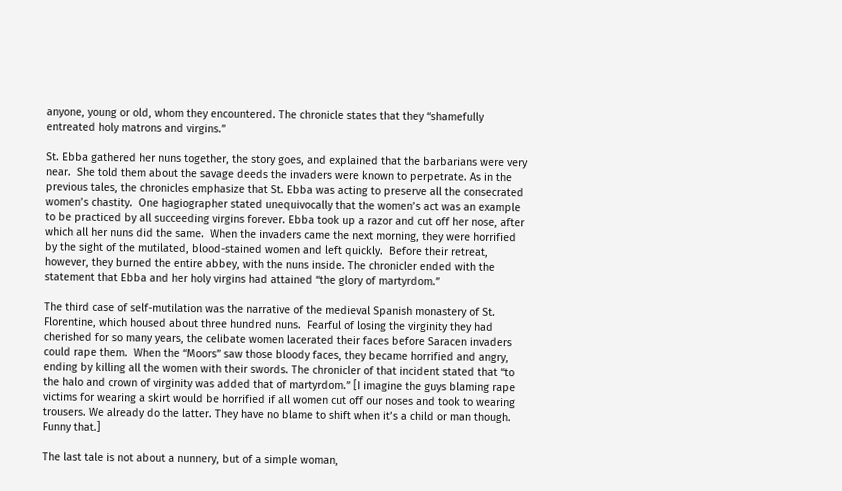anyone, young or old, whom they encountered. The chronicle states that they “shamefully entreated holy matrons and virgins.”

St. Ebba gathered her nuns together, the story goes, and explained that the barbarians were very near.  She told them about the savage deeds the invaders were known to perpetrate. As in the previous tales, the chronicles emphasize that St. Ebba was acting to preserve all the consecrated women’s chastity.  One hagiographer stated unequivocally that the women’s act was an example to be practiced by all succeeding virgins forever. Ebba took up a razor and cut off her nose, after which all her nuns did the same.  When the invaders came the next morning, they were horrified by the sight of the mutilated, blood-stained women and left quickly.  Before their retreat, however, they burned the entire abbey, with the nuns inside. The chronicler ended with the statement that Ebba and her holy virgins had attained “the glory of martyrdom.”

The third case of self-mutilation was the narrative of the medieval Spanish monastery of St. Florentine, which housed about three hundred nuns.  Fearful of losing the virginity they had cherished for so many years, the celibate women lacerated their faces before Saracen invaders could rape them.  When the “Moors” saw those bloody faces, they became horrified and angry, ending by killing all the women with their swords. The chronicler of that incident stated that “to the halo and crown of virginity was added that of martyrdom.” [I imagine the guys blaming rape victims for wearing a skirt would be horrified if all women cut off our noses and took to wearing trousers. We already do the latter. They have no blame to shift when it’s a child or man though. Funny that.]

The last tale is not about a nunnery, but of a simple woman,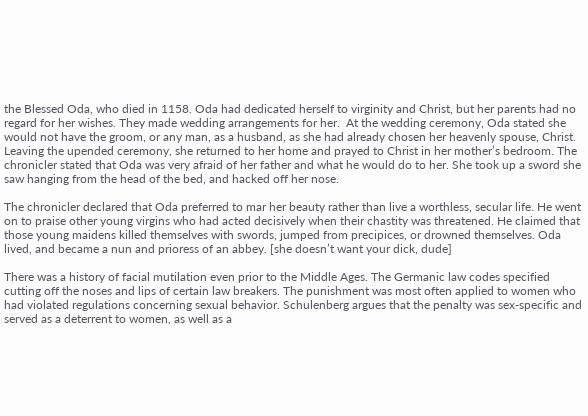the Blessed Oda, who died in 1158. Oda had dedicated herself to virginity and Christ, but her parents had no regard for her wishes. They made wedding arrangements for her.  At the wedding ceremony, Oda stated she would not have the groom, or any man, as a husband, as she had already chosen her heavenly spouse, Christ. Leaving the upended ceremony, she returned to her home and prayed to Christ in her mother’s bedroom. The chronicler stated that Oda was very afraid of her father and what he would do to her. She took up a sword she saw hanging from the head of the bed, and hacked off her nose.

The chronicler declared that Oda preferred to mar her beauty rather than live a worthless, secular life. He went on to praise other young virgins who had acted decisively when their chastity was threatened. He claimed that those young maidens killed themselves with swords, jumped from precipices, or drowned themselves. Oda lived, and became a nun and prioress of an abbey. [she doesn’t want your dick, dude]

There was a history of facial mutilation even prior to the Middle Ages. The Germanic law codes specified cutting off the noses and lips of certain law breakers. The punishment was most often applied to women who had violated regulations concerning sexual behavior. Schulenberg argues that the penalty was sex-specific and served as a deterrent to women, as well as a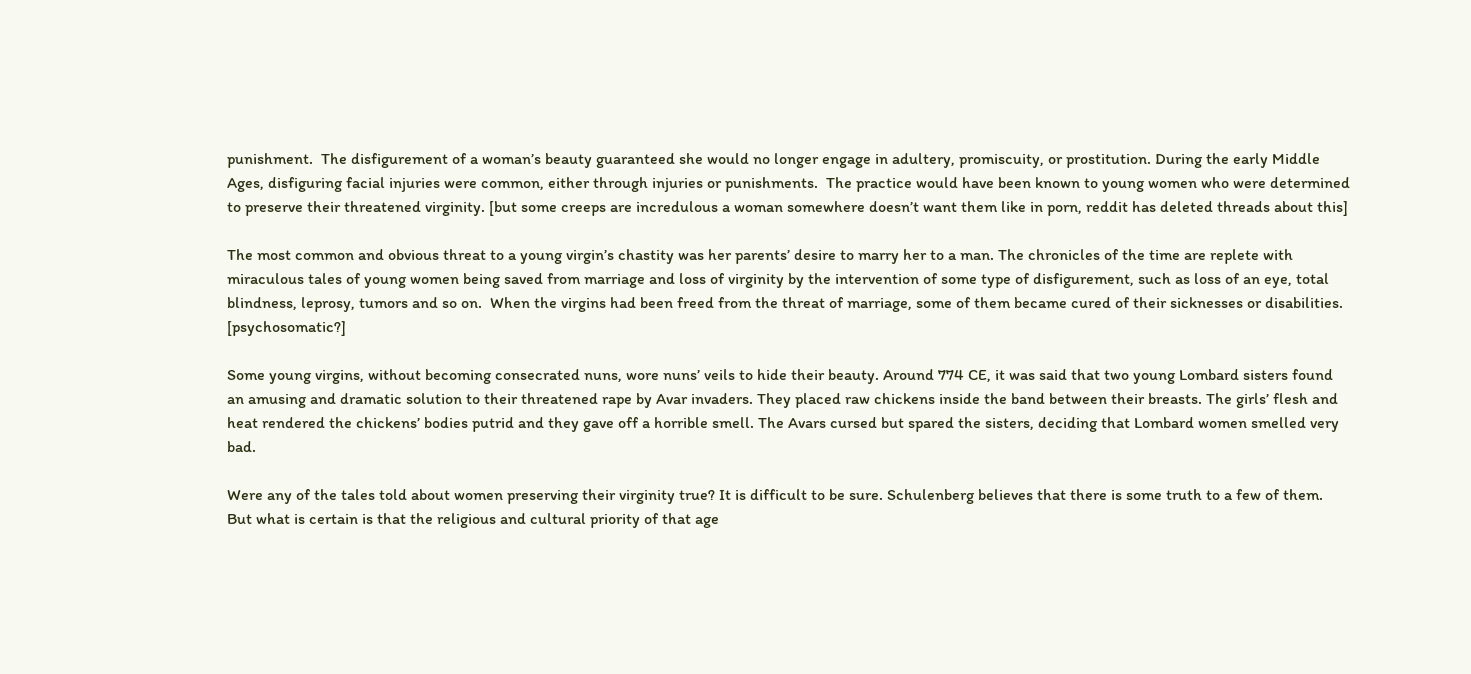punishment.  The disfigurement of a woman’s beauty guaranteed she would no longer engage in adultery, promiscuity, or prostitution. During the early Middle Ages, disfiguring facial injuries were common, either through injuries or punishments.  The practice would have been known to young women who were determined to preserve their threatened virginity. [but some creeps are incredulous a woman somewhere doesn’t want them like in porn, reddit has deleted threads about this]

The most common and obvious threat to a young virgin’s chastity was her parents’ desire to marry her to a man. The chronicles of the time are replete with miraculous tales of young women being saved from marriage and loss of virginity by the intervention of some type of disfigurement, such as loss of an eye, total blindness, leprosy, tumors and so on.  When the virgins had been freed from the threat of marriage, some of them became cured of their sicknesses or disabilities. [psychosomatic?]

Some young virgins, without becoming consecrated nuns, wore nuns’ veils to hide their beauty. Around 774 CE, it was said that two young Lombard sisters found an amusing and dramatic solution to their threatened rape by Avar invaders. They placed raw chickens inside the band between their breasts. The girls’ flesh and heat rendered the chickens’ bodies putrid and they gave off a horrible smell. The Avars cursed but spared the sisters, deciding that Lombard women smelled very bad.

Were any of the tales told about women preserving their virginity true? It is difficult to be sure. Schulenberg believes that there is some truth to a few of them.  But what is certain is that the religious and cultural priority of that age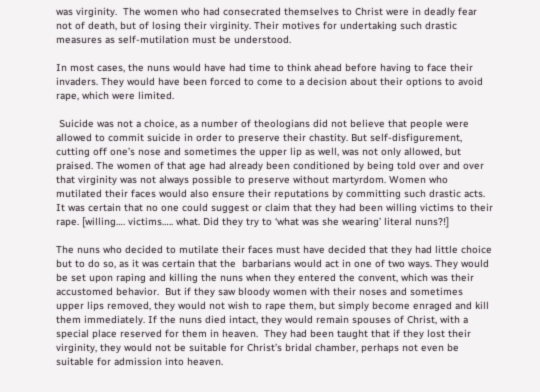was virginity.  The women who had consecrated themselves to Christ were in deadly fear not of death, but of losing their virginity. Their motives for undertaking such drastic measures as self-mutilation must be understood.

In most cases, the nuns would have had time to think ahead before having to face their invaders. They would have been forced to come to a decision about their options to avoid rape, which were limited.

 Suicide was not a choice, as a number of theologians did not believe that people were allowed to commit suicide in order to preserve their chastity. But self-disfigurement, cutting off one’s nose and sometimes the upper lip as well, was not only allowed, but praised. The women of that age had already been conditioned by being told over and over that virginity was not always possible to preserve without martyrdom. Women who mutilated their faces would also ensure their reputations by committing such drastic acts.  It was certain that no one could suggest or claim that they had been willing victims to their rape. [willing…. victims….. what. Did they try to ‘what was she wearing’ literal nuns?!]

The nuns who decided to mutilate their faces must have decided that they had little choice but to do so, as it was certain that the  barbarians would act in one of two ways. They would be set upon raping and killing the nuns when they entered the convent, which was their accustomed behavior.  But if they saw bloody women with their noses and sometimes upper lips removed, they would not wish to rape them, but simply become enraged and kill them immediately. If the nuns died intact, they would remain spouses of Christ, with a special place reserved for them in heaven.  They had been taught that if they lost their virginity, they would not be suitable for Christ’s bridal chamber, perhaps not even be suitable for admission into heaven.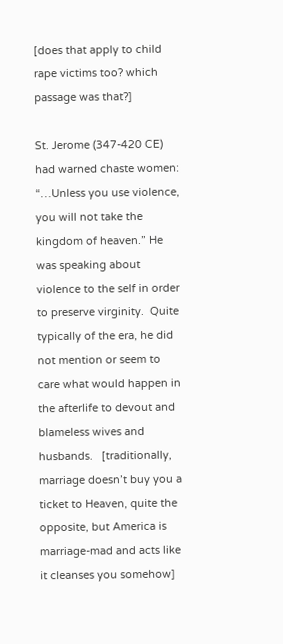[does that apply to child rape victims too? which passage was that?]

St. Jerome (347-420 CE) had warned chaste women: “…Unless you use violence, you will not take the kingdom of heaven.” He was speaking about violence to the self in order to preserve virginity.  Quite typically of the era, he did not mention or seem to care what would happen in the afterlife to devout and blameless wives and husbands.   [traditionally, marriage doesn’t buy you a ticket to Heaven, quite the opposite, but America is marriage-mad and acts like it cleanses you somehow]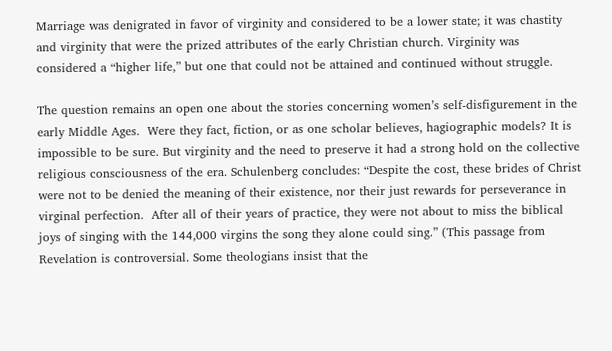Marriage was denigrated in favor of virginity and considered to be a lower state; it was chastity and virginity that were the prized attributes of the early Christian church. Virginity was considered a “higher life,” but one that could not be attained and continued without struggle.

The question remains an open one about the stories concerning women’s self-disfigurement in the early Middle Ages.  Were they fact, fiction, or as one scholar believes, hagiographic models? It is impossible to be sure. But virginity and the need to preserve it had a strong hold on the collective religious consciousness of the era. Schulenberg concludes: “Despite the cost, these brides of Christ were not to be denied the meaning of their existence, nor their just rewards for perseverance in virginal perfection.  After all of their years of practice, they were not about to miss the biblical joys of singing with the 144,000 virgins the song they alone could sing.” (This passage from Revelation is controversial. Some theologians insist that the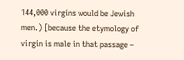144,000 virgins would be Jewish men.) [because the etymology of virgin is male in that passage –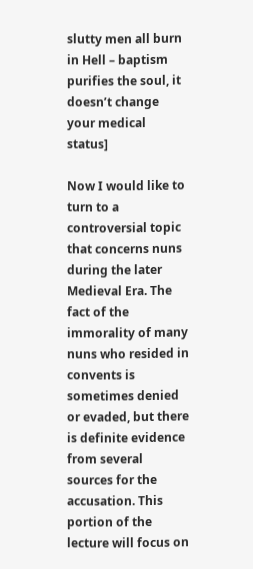slutty men all burn in Hell – baptism purifies the soul, it doesn’t change your medical status]

Now I would like to turn to a controversial topic that concerns nuns during the later Medieval Era. The fact of the immorality of many nuns who resided in convents is sometimes denied or evaded, but there is definite evidence from several sources for the accusation. This portion of the lecture will focus on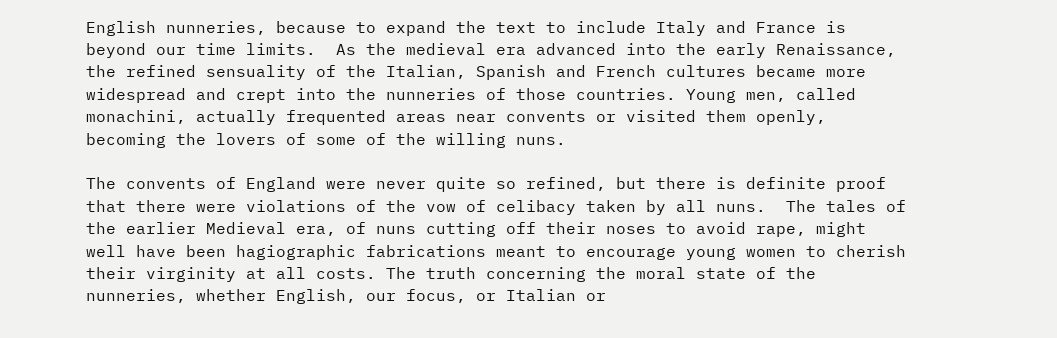English nunneries, because to expand the text to include Italy and France is beyond our time limits.  As the medieval era advanced into the early Renaissance, the refined sensuality of the Italian, Spanish and French cultures became more widespread and crept into the nunneries of those countries. Young men, called monachini, actually frequented areas near convents or visited them openly, becoming the lovers of some of the willing nuns.

The convents of England were never quite so refined, but there is definite proof that there were violations of the vow of celibacy taken by all nuns.  The tales of the earlier Medieval era, of nuns cutting off their noses to avoid rape, might well have been hagiographic fabrications meant to encourage young women to cherish their virginity at all costs. The truth concerning the moral state of the nunneries, whether English, our focus, or Italian or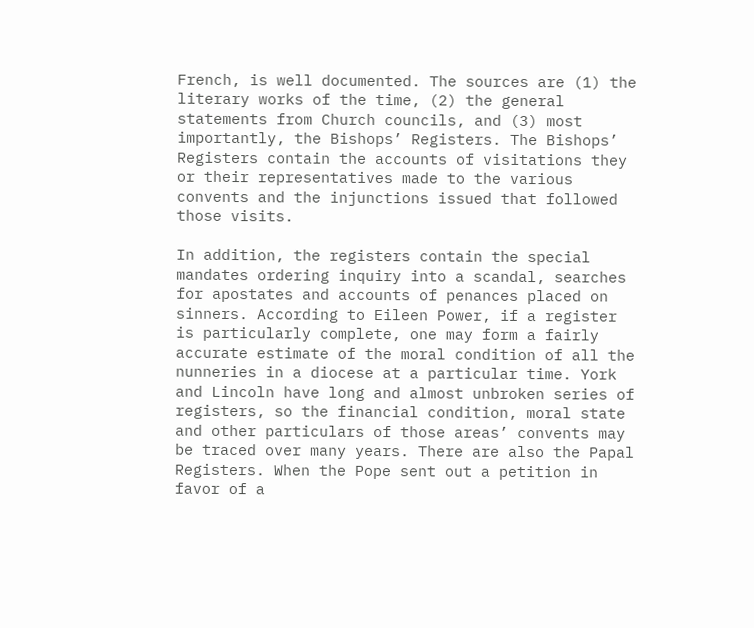French, is well documented. The sources are (1) the literary works of the time, (2) the general statements from Church councils, and (3) most importantly, the Bishops’ Registers. The Bishops’ Registers contain the accounts of visitations they or their representatives made to the various convents and the injunctions issued that followed those visits.

In addition, the registers contain the special mandates ordering inquiry into a scandal, searches for apostates and accounts of penances placed on sinners. According to Eileen Power, if a register is particularly complete, one may form a fairly accurate estimate of the moral condition of all the nunneries in a diocese at a particular time. York and Lincoln have long and almost unbroken series of registers, so the financial condition, moral state and other particulars of those areas’ convents may be traced over many years. There are also the Papal Registers. When the Pope sent out a petition in favor of a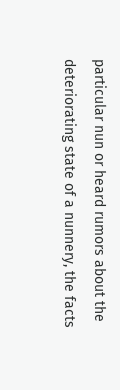particular nun or heard rumors about the deteriorating state of a nunnery, the facts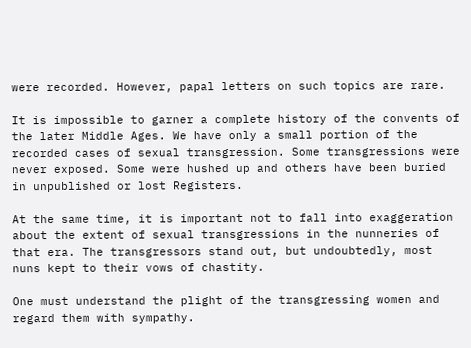were recorded. However, papal letters on such topics are rare.

It is impossible to garner a complete history of the convents of the later Middle Ages. We have only a small portion of the recorded cases of sexual transgression. Some transgressions were never exposed. Some were hushed up and others have been buried in unpublished or lost Registers.

At the same time, it is important not to fall into exaggeration about the extent of sexual transgressions in the nunneries of that era. The transgressors stand out, but undoubtedly, most nuns kept to their vows of chastity.

One must understand the plight of the transgressing women and regard them with sympathy.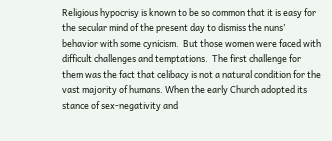Religious hypocrisy is known to be so common that it is easy for the secular mind of the present day to dismiss the nuns’ behavior with some cynicism.  But those women were faced with difficult challenges and temptations.  The first challenge for them was the fact that celibacy is not a natural condition for the vast majority of humans. When the early Church adopted its stance of sex-negativity and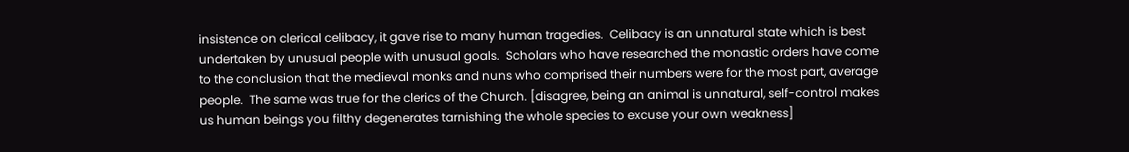insistence on clerical celibacy, it gave rise to many human tragedies.  Celibacy is an unnatural state which is best undertaken by unusual people with unusual goals.  Scholars who have researched the monastic orders have come to the conclusion that the medieval monks and nuns who comprised their numbers were for the most part, average people.  The same was true for the clerics of the Church. [disagree, being an animal is unnatural, self-control makes us human beings you filthy degenerates tarnishing the whole species to excuse your own weakness]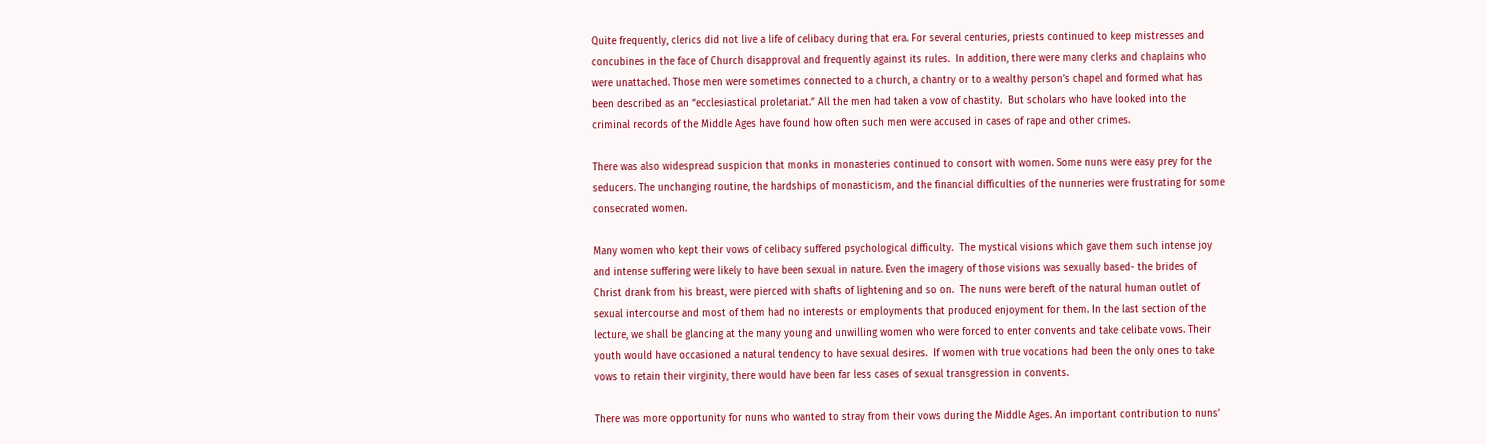Quite frequently, clerics did not live a life of celibacy during that era. For several centuries, priests continued to keep mistresses and concubines in the face of Church disapproval and frequently against its rules.  In addition, there were many clerks and chaplains who were unattached. Those men were sometimes connected to a church, a chantry or to a wealthy person’s chapel and formed what has been described as an “ecclesiastical proletariat.” All the men had taken a vow of chastity.  But scholars who have looked into the criminal records of the Middle Ages have found how often such men were accused in cases of rape and other crimes.

There was also widespread suspicion that monks in monasteries continued to consort with women. Some nuns were easy prey for the seducers. The unchanging routine, the hardships of monasticism, and the financial difficulties of the nunneries were frustrating for some consecrated women.

Many women who kept their vows of celibacy suffered psychological difficulty.  The mystical visions which gave them such intense joy and intense suffering were likely to have been sexual in nature. Even the imagery of those visions was sexually based- the brides of Christ drank from his breast, were pierced with shafts of lightening and so on.  The nuns were bereft of the natural human outlet of sexual intercourse and most of them had no interests or employments that produced enjoyment for them. In the last section of the lecture, we shall be glancing at the many young and unwilling women who were forced to enter convents and take celibate vows. Their youth would have occasioned a natural tendency to have sexual desires.  If women with true vocations had been the only ones to take vows to retain their virginity, there would have been far less cases of sexual transgression in convents.

There was more opportunity for nuns who wanted to stray from their vows during the Middle Ages. An important contribution to nuns’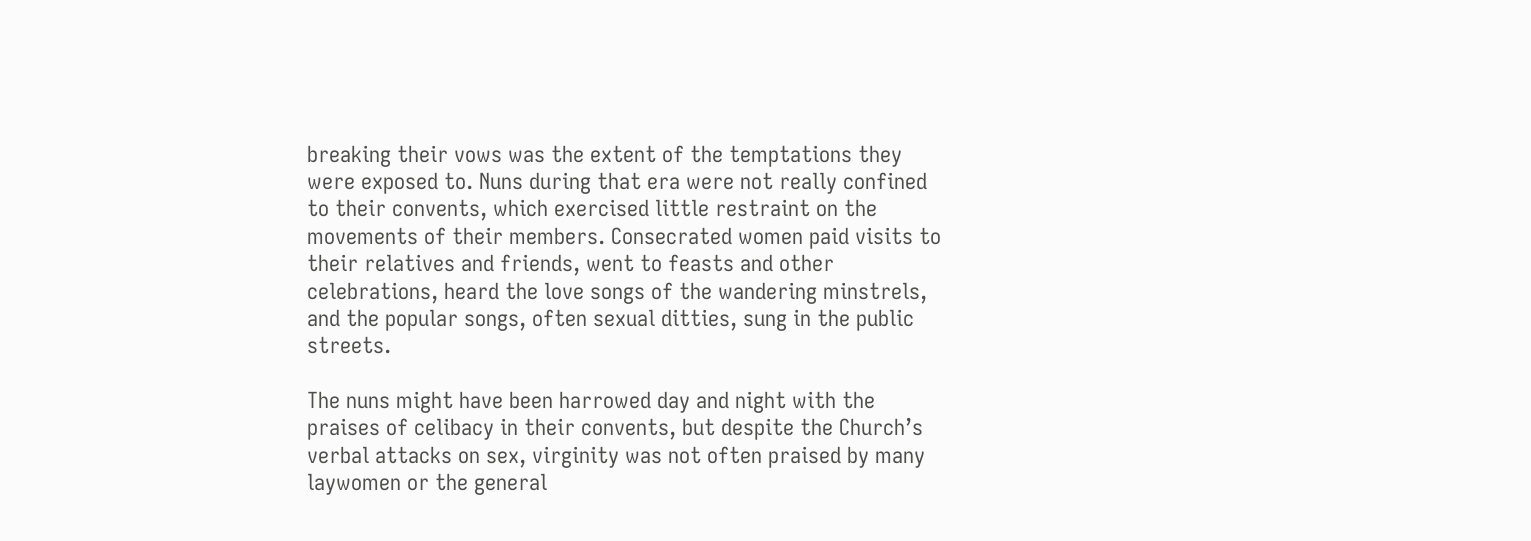breaking their vows was the extent of the temptations they were exposed to. Nuns during that era were not really confined to their convents, which exercised little restraint on the movements of their members. Consecrated women paid visits to their relatives and friends, went to feasts and other celebrations, heard the love songs of the wandering minstrels, and the popular songs, often sexual ditties, sung in the public streets.

The nuns might have been harrowed day and night with the praises of celibacy in their convents, but despite the Church’s verbal attacks on sex, virginity was not often praised by many laywomen or the general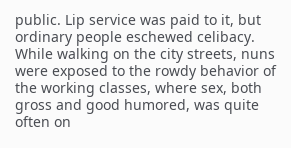public. Lip service was paid to it, but ordinary people eschewed celibacy. While walking on the city streets, nuns were exposed to the rowdy behavior of the working classes, where sex, both gross and good humored, was quite often on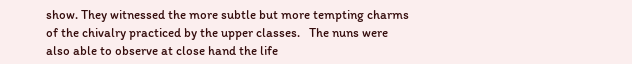show. They witnessed the more subtle but more tempting charms of the chivalry practiced by the upper classes.   The nuns were also able to observe at close hand the life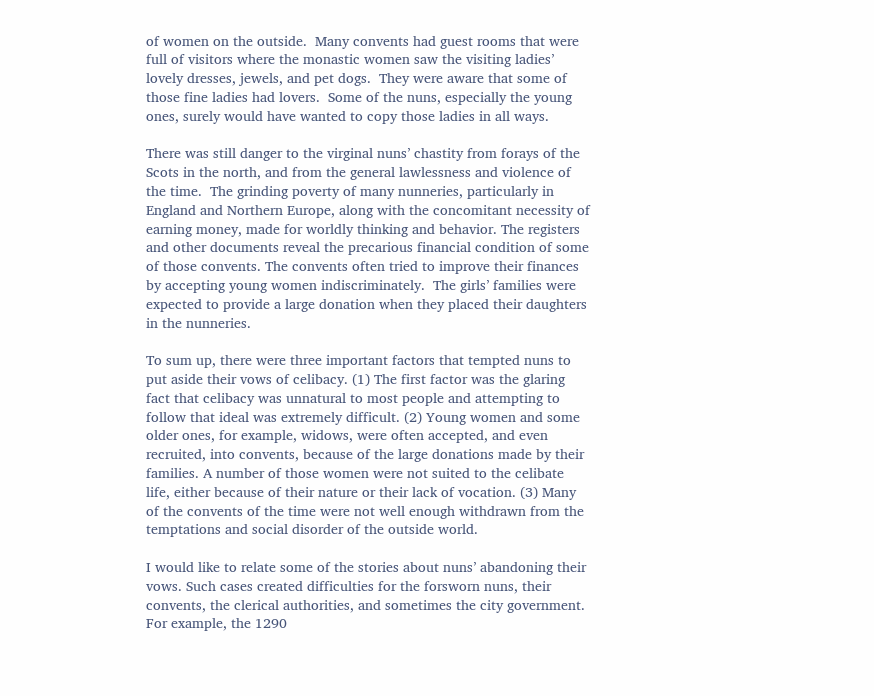of women on the outside.  Many convents had guest rooms that were full of visitors where the monastic women saw the visiting ladies’ lovely dresses, jewels, and pet dogs.  They were aware that some of those fine ladies had lovers.  Some of the nuns, especially the young ones, surely would have wanted to copy those ladies in all ways.

There was still danger to the virginal nuns’ chastity from forays of the Scots in the north, and from the general lawlessness and violence of the time.  The grinding poverty of many nunneries, particularly in England and Northern Europe, along with the concomitant necessity of earning money, made for worldly thinking and behavior. The registers and other documents reveal the precarious financial condition of some of those convents. The convents often tried to improve their finances by accepting young women indiscriminately.  The girls’ families were expected to provide a large donation when they placed their daughters in the nunneries.

To sum up, there were three important factors that tempted nuns to put aside their vows of celibacy. (1) The first factor was the glaring fact that celibacy was unnatural to most people and attempting to follow that ideal was extremely difficult. (2) Young women and some older ones, for example, widows, were often accepted, and even recruited, into convents, because of the large donations made by their families. A number of those women were not suited to the celibate life, either because of their nature or their lack of vocation. (3) Many of the convents of the time were not well enough withdrawn from the temptations and social disorder of the outside world.

I would like to relate some of the stories about nuns’ abandoning their vows. Such cases created difficulties for the forsworn nuns, their convents, the clerical authorities, and sometimes the city government. For example, the 1290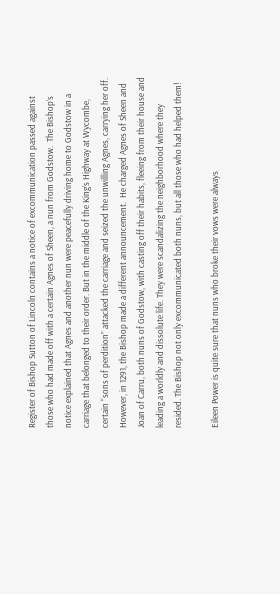Register of Bishop Sutton of Lincoln contains a notice of excommunication passed against those who had made off with a certain Agnes of Sheen, a nun from Godstow.  The Bishop’s notice explained that Agnes and another nun were peacefully driving home to Godstow in a carriage that belonged to their order. But in the middle of the King’s Highway at Wycombe, certain “sons of perdition” attacked the carriage and seized the unwilling Agnes, carrying her off. However, in 1291, the Bishop made a different announcement.  He charged Agnes of Sheen and Joan of Carru, both nuns of Godstow, with casting off their habits, fleeing from their house and leading a worldly and dissolute life. They were scandalizing the neighborhood where they resided. The Bishop not only excommunicated both nuns, but all those who had helped them!

Eileen Power is quite sure that nuns who broke their vows were always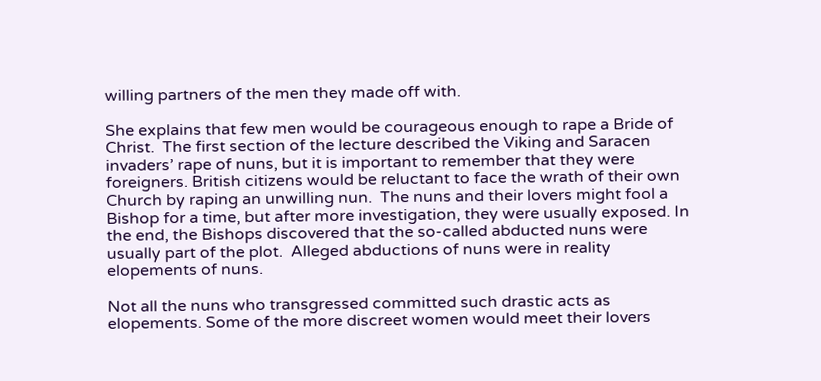willing partners of the men they made off with.

She explains that few men would be courageous enough to rape a Bride of Christ.  The first section of the lecture described the Viking and Saracen invaders’ rape of nuns, but it is important to remember that they were foreigners. British citizens would be reluctant to face the wrath of their own Church by raping an unwilling nun.  The nuns and their lovers might fool a Bishop for a time, but after more investigation, they were usually exposed. In the end, the Bishops discovered that the so-called abducted nuns were usually part of the plot.  Alleged abductions of nuns were in reality elopements of nuns.

Not all the nuns who transgressed committed such drastic acts as elopements. Some of the more discreet women would meet their lovers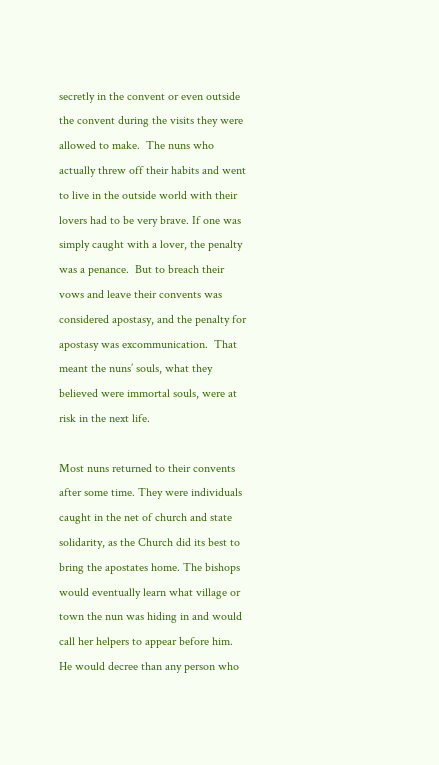secretly in the convent or even outside the convent during the visits they were allowed to make.  The nuns who actually threw off their habits and went to live in the outside world with their lovers had to be very brave. If one was simply caught with a lover, the penalty was a penance.  But to breach their vows and leave their convents was considered apostasy, and the penalty for apostasy was excommunication.  That meant the nuns’ souls, what they believed were immortal souls, were at risk in the next life.

Most nuns returned to their convents after some time. They were individuals caught in the net of church and state solidarity, as the Church did its best to bring the apostates home. The bishops would eventually learn what village or town the nun was hiding in and would call her helpers to appear before him. He would decree than any person who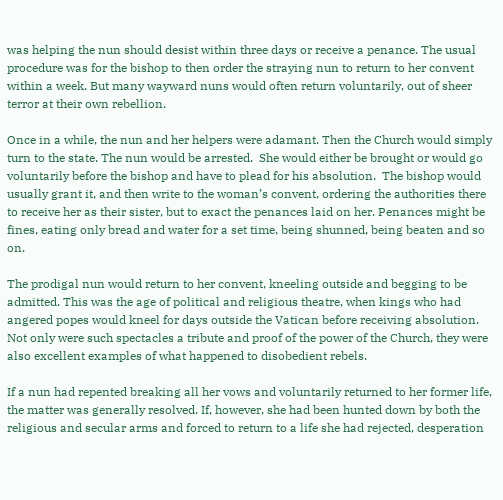was helping the nun should desist within three days or receive a penance. The usual procedure was for the bishop to then order the straying nun to return to her convent within a week. But many wayward nuns would often return voluntarily, out of sheer terror at their own rebellion.

Once in a while, the nun and her helpers were adamant. Then the Church would simply turn to the state. The nun would be arrested.  She would either be brought or would go voluntarily before the bishop and have to plead for his absolution.  The bishop would usually grant it, and then write to the woman’s convent, ordering the authorities there to receive her as their sister, but to exact the penances laid on her. Penances might be fines, eating only bread and water for a set time, being shunned, being beaten and so on.

The prodigal nun would return to her convent, kneeling outside and begging to be admitted. This was the age of political and religious theatre, when kings who had angered popes would kneel for days outside the Vatican before receiving absolution. Not only were such spectacles a tribute and proof of the power of the Church, they were also excellent examples of what happened to disobedient rebels.

If a nun had repented breaking all her vows and voluntarily returned to her former life, the matter was generally resolved. If, however, she had been hunted down by both the religious and secular arms and forced to return to a life she had rejected, desperation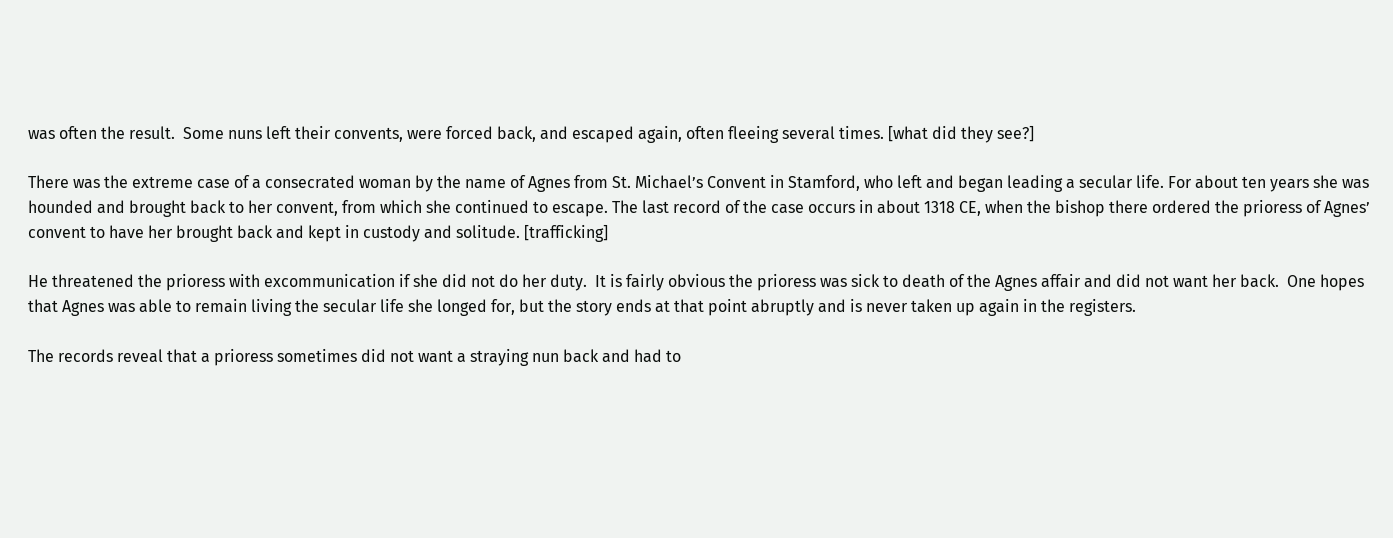was often the result.  Some nuns left their convents, were forced back, and escaped again, often fleeing several times. [what did they see?]

There was the extreme case of a consecrated woman by the name of Agnes from St. Michael’s Convent in Stamford, who left and began leading a secular life. For about ten years she was hounded and brought back to her convent, from which she continued to escape. The last record of the case occurs in about 1318 CE, when the bishop there ordered the prioress of Agnes’ convent to have her brought back and kept in custody and solitude. [trafficking]

He threatened the prioress with excommunication if she did not do her duty.  It is fairly obvious the prioress was sick to death of the Agnes affair and did not want her back.  One hopes that Agnes was able to remain living the secular life she longed for, but the story ends at that point abruptly and is never taken up again in the registers.

The records reveal that a prioress sometimes did not want a straying nun back and had to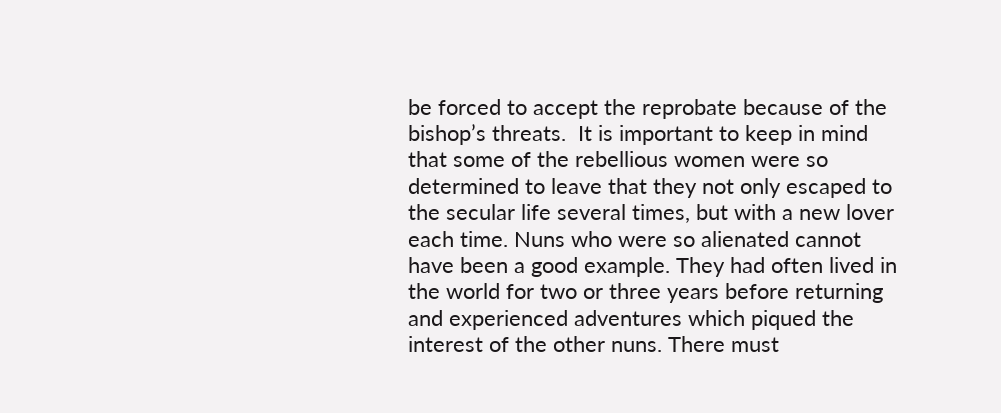be forced to accept the reprobate because of the bishop’s threats.  It is important to keep in mind that some of the rebellious women were so determined to leave that they not only escaped to the secular life several times, but with a new lover each time. Nuns who were so alienated cannot have been a good example. They had often lived in the world for two or three years before returning and experienced adventures which piqued the interest of the other nuns. There must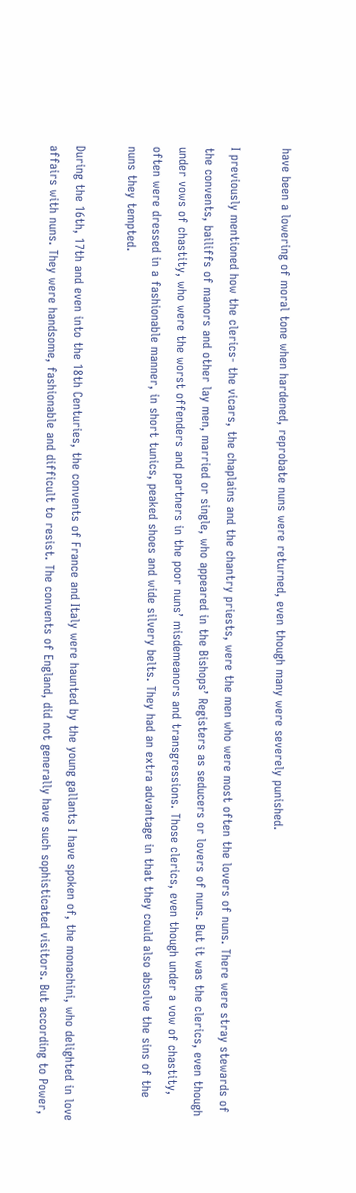have been a lowering of moral tone when hardened, reprobate nuns were returned, even though many were severely punished.

I previously mentioned how the clerics- the vicars, the chaplains and the chantry priests, were the men who were most often the lovers of nuns. There were stray stewards of the convents, bailiffs of manors and other lay men, married or single, who appeared in the Bishops’ Registers as seducers or lovers of nuns. But it was the clerics, even though under vows of chastity, who were the worst offenders and partners in the poor nuns’ misdemeanors and transgressions. Those clerics, even though under a vow of chastity, often were dressed in a fashionable manner, in short tunics, peaked shoes and wide silvery belts. They had an extra advantage in that they could also absolve the sins of the nuns they tempted.

During the 16th, 17th and even into the 18th Centuries, the convents of France and Italy were haunted by the young gallants I have spoken of, the monachini, who delighted in love affairs with nuns. They were handsome, fashionable and difficult to resist. The convents of England, did not generally have such sophisticated visitors. But according to Power,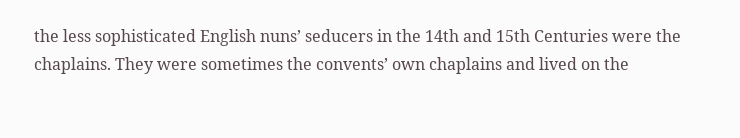the less sophisticated English nuns’ seducers in the 14th and 15th Centuries were the chaplains. They were sometimes the convents’ own chaplains and lived on the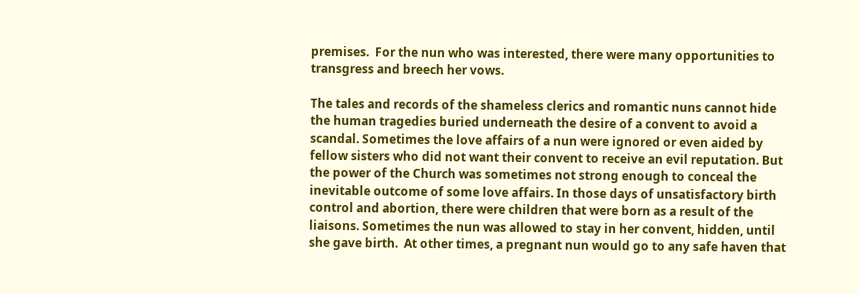premises.  For the nun who was interested, there were many opportunities to transgress and breech her vows.

The tales and records of the shameless clerics and romantic nuns cannot hide the human tragedies buried underneath the desire of a convent to avoid a scandal. Sometimes the love affairs of a nun were ignored or even aided by fellow sisters who did not want their convent to receive an evil reputation. But the power of the Church was sometimes not strong enough to conceal the inevitable outcome of some love affairs. In those days of unsatisfactory birth control and abortion, there were children that were born as a result of the liaisons. Sometimes the nun was allowed to stay in her convent, hidden, until she gave birth.  At other times, a pregnant nun would go to any safe haven that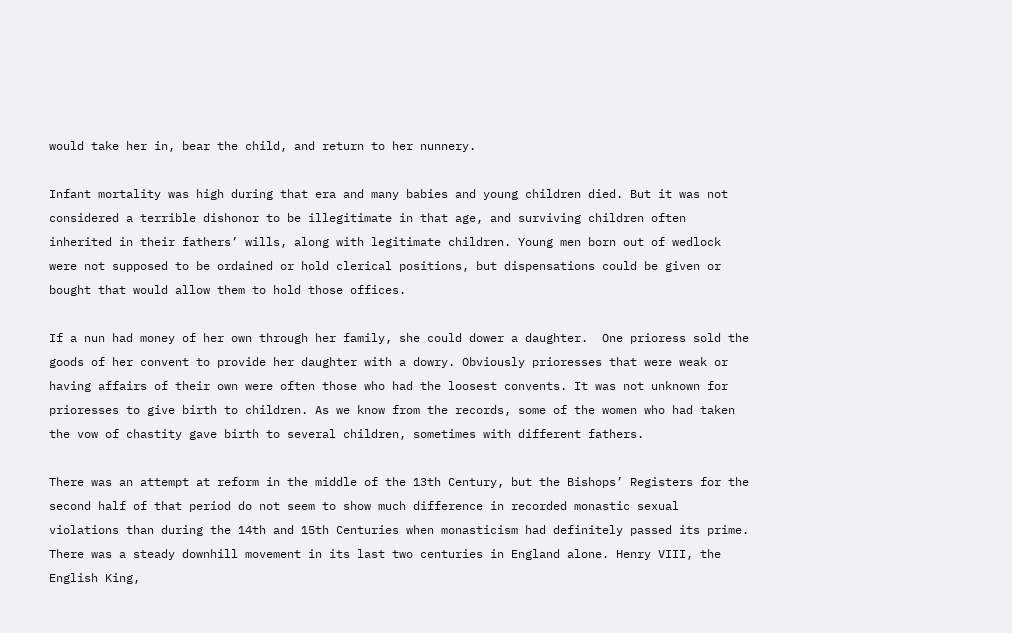would take her in, bear the child, and return to her nunnery.

Infant mortality was high during that era and many babies and young children died. But it was not considered a terrible dishonor to be illegitimate in that age, and surviving children often inherited in their fathers’ wills, along with legitimate children. Young men born out of wedlock were not supposed to be ordained or hold clerical positions, but dispensations could be given or bought that would allow them to hold those offices.

If a nun had money of her own through her family, she could dower a daughter.  One prioress sold the goods of her convent to provide her daughter with a dowry. Obviously prioresses that were weak or having affairs of their own were often those who had the loosest convents. It was not unknown for prioresses to give birth to children. As we know from the records, some of the women who had taken the vow of chastity gave birth to several children, sometimes with different fathers.

There was an attempt at reform in the middle of the 13th Century, but the Bishops’ Registers for the second half of that period do not seem to show much difference in recorded monastic sexual violations than during the 14th and 15th Centuries when monasticism had definitely passed its prime.  There was a steady downhill movement in its last two centuries in England alone. Henry VIII, the English King,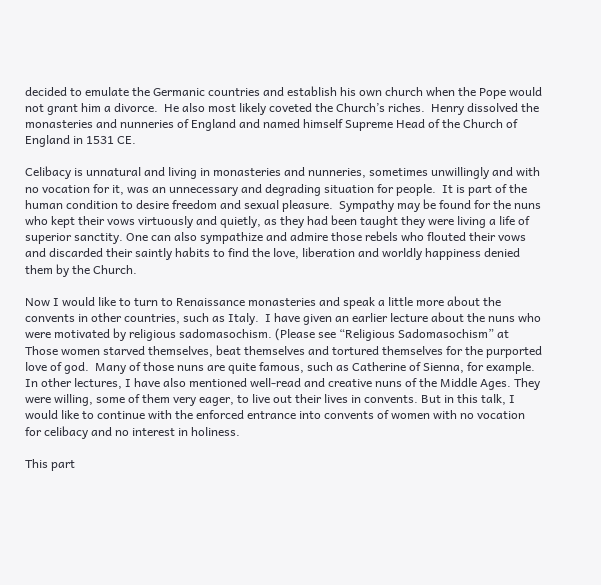decided to emulate the Germanic countries and establish his own church when the Pope would not grant him a divorce.  He also most likely coveted the Church’s riches.  Henry dissolved the monasteries and nunneries of England and named himself Supreme Head of the Church of England in 1531 CE.

Celibacy is unnatural and living in monasteries and nunneries, sometimes unwillingly and with no vocation for it, was an unnecessary and degrading situation for people.  It is part of the human condition to desire freedom and sexual pleasure.  Sympathy may be found for the nuns who kept their vows virtuously and quietly, as they had been taught they were living a life of superior sanctity. One can also sympathize and admire those rebels who flouted their vows and discarded their saintly habits to find the love, liberation and worldly happiness denied them by the Church.

Now I would like to turn to Renaissance monasteries and speak a little more about the convents in other countries, such as Italy.  I have given an earlier lecture about the nuns who were motivated by religious sadomasochism. (Please see “Religious Sadomasochism” at Those women starved themselves, beat themselves and tortured themselves for the purported love of god.  Many of those nuns are quite famous, such as Catherine of Sienna, for example. In other lectures, I have also mentioned well-read and creative nuns of the Middle Ages. They were willing, some of them very eager, to live out their lives in convents. But in this talk, I would like to continue with the enforced entrance into convents of women with no vocation for celibacy and no interest in holiness.

This part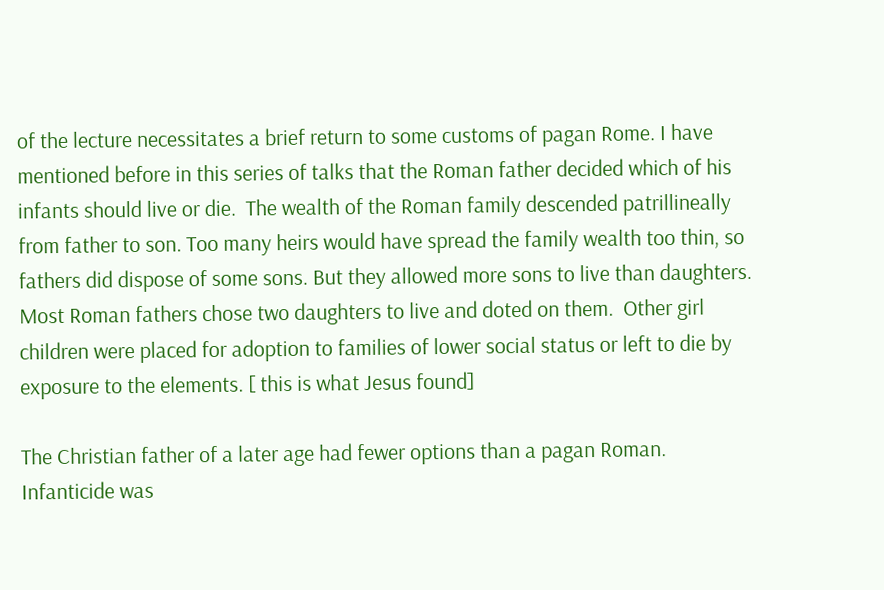of the lecture necessitates a brief return to some customs of pagan Rome. I have mentioned before in this series of talks that the Roman father decided which of his infants should live or die.  The wealth of the Roman family descended patrillineally from father to son. Too many heirs would have spread the family wealth too thin, so fathers did dispose of some sons. But they allowed more sons to live than daughters. Most Roman fathers chose two daughters to live and doted on them.  Other girl children were placed for adoption to families of lower social status or left to die by exposure to the elements. [ this is what Jesus found]

The Christian father of a later age had fewer options than a pagan Roman. Infanticide was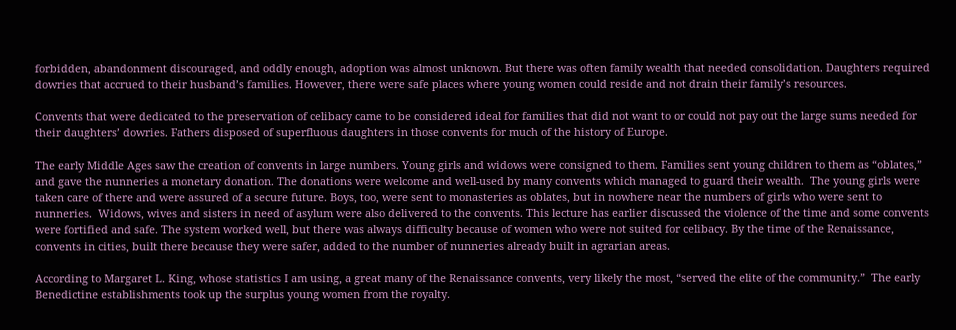forbidden, abandonment discouraged, and oddly enough, adoption was almost unknown. But there was often family wealth that needed consolidation. Daughters required dowries that accrued to their husband’s families. However, there were safe places where young women could reside and not drain their family’s resources.

Convents that were dedicated to the preservation of celibacy came to be considered ideal for families that did not want to or could not pay out the large sums needed for their daughters’ dowries. Fathers disposed of superfluous daughters in those convents for much of the history of Europe.

The early Middle Ages saw the creation of convents in large numbers. Young girls and widows were consigned to them. Families sent young children to them as “oblates,” and gave the nunneries a monetary donation. The donations were welcome and well-used by many convents which managed to guard their wealth.  The young girls were taken care of there and were assured of a secure future. Boys, too, were sent to monasteries as oblates, but in nowhere near the numbers of girls who were sent to nunneries.  Widows, wives and sisters in need of asylum were also delivered to the convents. This lecture has earlier discussed the violence of the time and some convents were fortified and safe. The system worked well, but there was always difficulty because of women who were not suited for celibacy. By the time of the Renaissance, convents in cities, built there because they were safer, added to the number of nunneries already built in agrarian areas.

According to Margaret L. King, whose statistics I am using, a great many of the Renaissance convents, very likely the most, “served the elite of the community.”  The early Benedictine establishments took up the surplus young women from the royalty.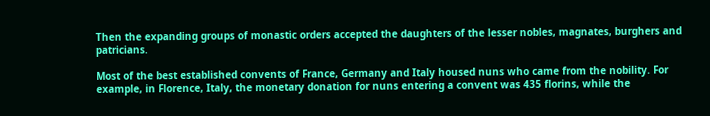Then the expanding groups of monastic orders accepted the daughters of the lesser nobles, magnates, burghers and patricians.

Most of the best established convents of France, Germany and Italy housed nuns who came from the nobility. For example, in Florence, Italy, the monetary donation for nuns entering a convent was 435 florins, while the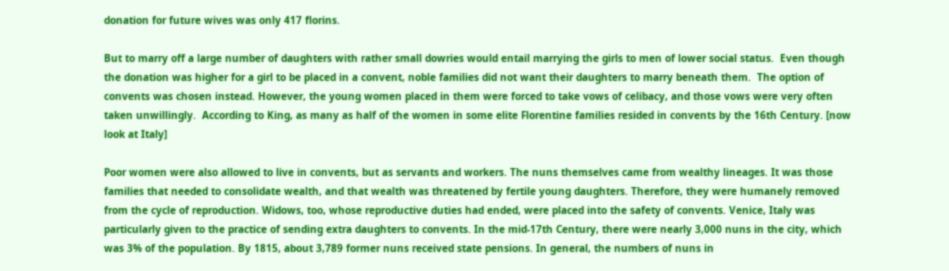donation for future wives was only 417 florins.

But to marry off a large number of daughters with rather small dowries would entail marrying the girls to men of lower social status.  Even though the donation was higher for a girl to be placed in a convent, noble families did not want their daughters to marry beneath them.  The option of convents was chosen instead. However, the young women placed in them were forced to take vows of celibacy, and those vows were very often taken unwillingly.  According to King, as many as half of the women in some elite Florentine families resided in convents by the 16th Century. [now look at Italy]

Poor women were also allowed to live in convents, but as servants and workers. The nuns themselves came from wealthy lineages. It was those families that needed to consolidate wealth, and that wealth was threatened by fertile young daughters. Therefore, they were humanely removed from the cycle of reproduction. Widows, too, whose reproductive duties had ended, were placed into the safety of convents. Venice, Italy was particularly given to the practice of sending extra daughters to convents. In the mid-17th Century, there were nearly 3,000 nuns in the city, which was 3% of the population. By 1815, about 3,789 former nuns received state pensions. In general, the numbers of nuns in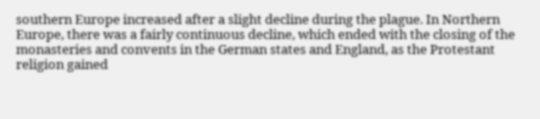southern Europe increased after a slight decline during the plague. In Northern Europe, there was a fairly continuous decline, which ended with the closing of the monasteries and convents in the German states and England, as the Protestant religion gained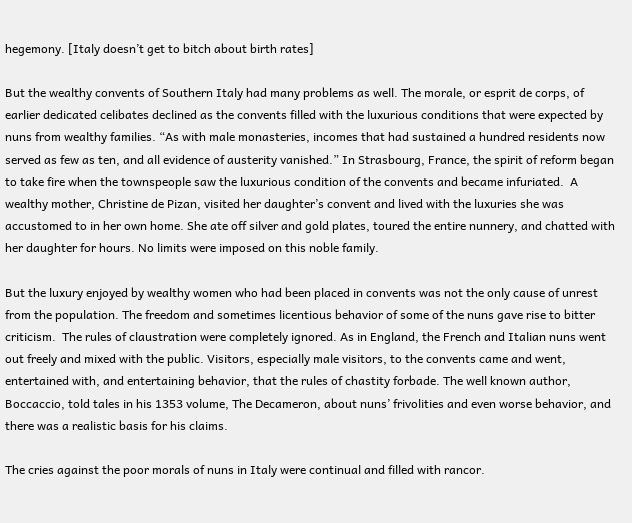hegemony. [Italy doesn’t get to bitch about birth rates]

But the wealthy convents of Southern Italy had many problems as well. The morale, or esprit de corps, of earlier dedicated celibates declined as the convents filled with the luxurious conditions that were expected by nuns from wealthy families. “As with male monasteries, incomes that had sustained a hundred residents now served as few as ten, and all evidence of austerity vanished.” In Strasbourg, France, the spirit of reform began to take fire when the townspeople saw the luxurious condition of the convents and became infuriated.  A wealthy mother, Christine de Pizan, visited her daughter’s convent and lived with the luxuries she was accustomed to in her own home. She ate off silver and gold plates, toured the entire nunnery, and chatted with her daughter for hours. No limits were imposed on this noble family.

But the luxury enjoyed by wealthy women who had been placed in convents was not the only cause of unrest from the population. The freedom and sometimes licentious behavior of some of the nuns gave rise to bitter criticism.  The rules of claustration were completely ignored. As in England, the French and Italian nuns went out freely and mixed with the public. Visitors, especially male visitors, to the convents came and went, entertained with, and entertaining behavior, that the rules of chastity forbade. The well known author, Boccaccio, told tales in his 1353 volume, The Decameron, about nuns’ frivolities and even worse behavior, and there was a realistic basis for his claims.

The cries against the poor morals of nuns in Italy were continual and filled with rancor.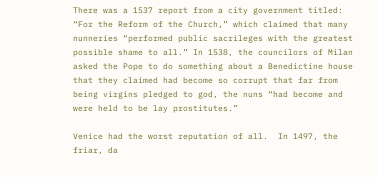There was a 1537 report from a city government titled: “For the Reform of the Church,” which claimed that many nunneries “performed public sacrileges with the greatest possible shame to all.” In 1538, the councilors of Milan asked the Pope to do something about a Benedictine house that they claimed had become so corrupt that far from being virgins pledged to god, the nuns “had become and were held to be lay prostitutes.”

Venice had the worst reputation of all.  In 1497, the friar, da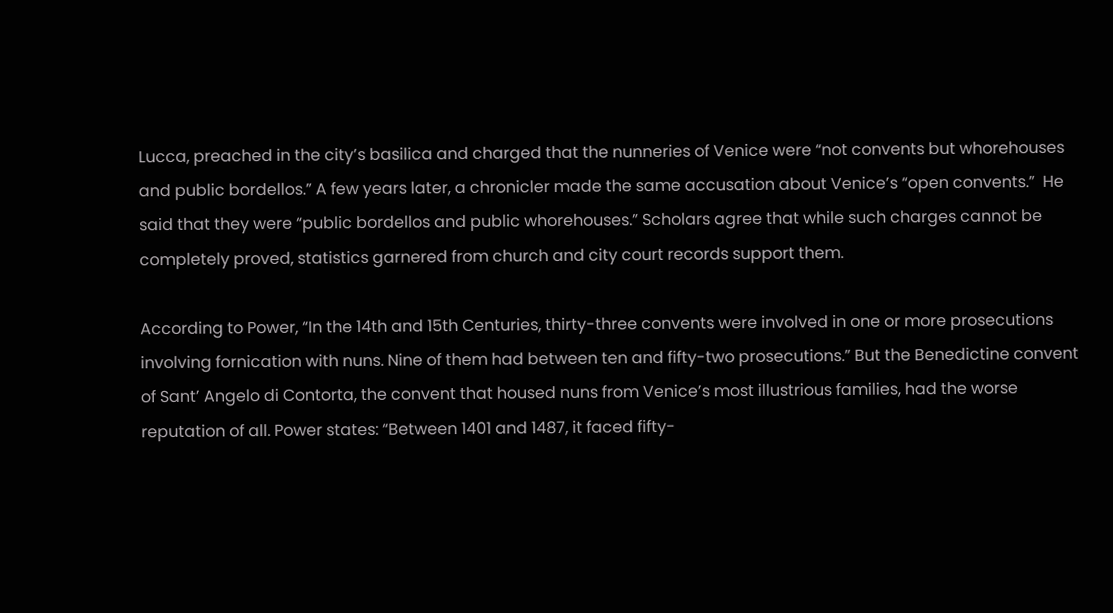Lucca, preached in the city’s basilica and charged that the nunneries of Venice were “not convents but whorehouses and public bordellos.” A few years later, a chronicler made the same accusation about Venice’s “open convents.”  He said that they were “public bordellos and public whorehouses.” Scholars agree that while such charges cannot be completely proved, statistics garnered from church and city court records support them.

According to Power, “In the 14th and 15th Centuries, thirty-three convents were involved in one or more prosecutions involving fornication with nuns. Nine of them had between ten and fifty-two prosecutions.” But the Benedictine convent of Sant’ Angelo di Contorta, the convent that housed nuns from Venice’s most illustrious families, had the worse reputation of all. Power states: “Between 1401 and 1487, it faced fifty-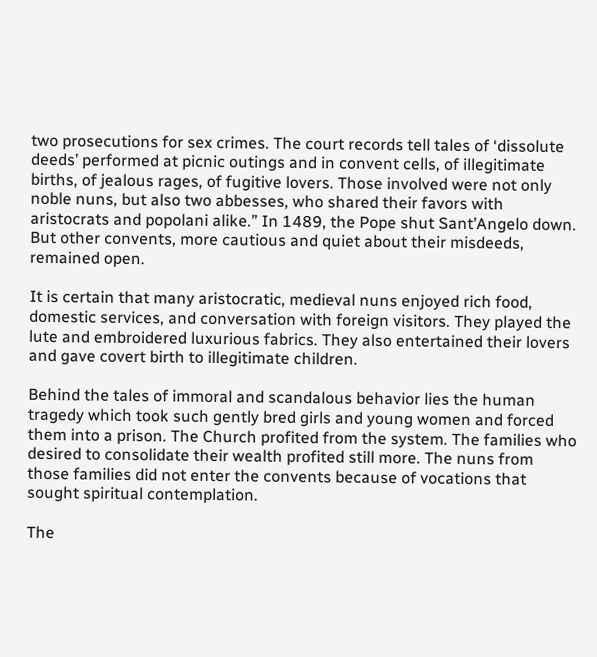two prosecutions for sex crimes. The court records tell tales of ‘dissolute deeds’ performed at picnic outings and in convent cells, of illegitimate births, of jealous rages, of fugitive lovers. Those involved were not only noble nuns, but also two abbesses, who shared their favors with aristocrats and popolani alike.” In 1489, the Pope shut Sant’Angelo down.  But other convents, more cautious and quiet about their misdeeds, remained open.

It is certain that many aristocratic, medieval nuns enjoyed rich food, domestic services, and conversation with foreign visitors. They played the lute and embroidered luxurious fabrics. They also entertained their lovers and gave covert birth to illegitimate children.

Behind the tales of immoral and scandalous behavior lies the human tragedy which took such gently bred girls and young women and forced them into a prison. The Church profited from the system. The families who desired to consolidate their wealth profited still more. The nuns from those families did not enter the convents because of vocations that sought spiritual contemplation.

The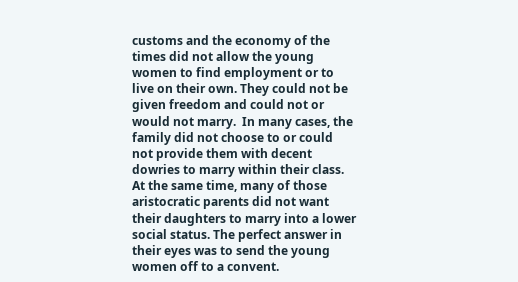customs and the economy of the times did not allow the young women to find employment or to live on their own. They could not be given freedom and could not or would not marry.  In many cases, the family did not choose to or could not provide them with decent dowries to marry within their class.  At the same time, many of those aristocratic parents did not want their daughters to marry into a lower social status. The perfect answer in their eyes was to send the young women off to a convent.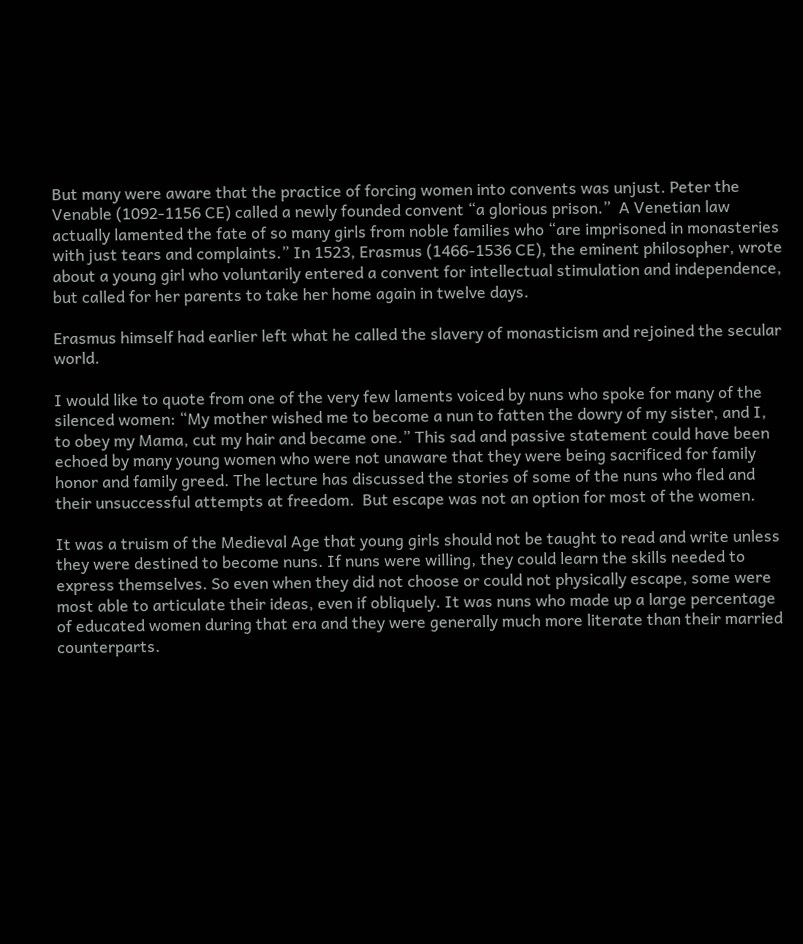But many were aware that the practice of forcing women into convents was unjust. Peter the Venable (1092-1156 CE) called a newly founded convent “a glorious prison.”  A Venetian law actually lamented the fate of so many girls from noble families who “are imprisoned in monasteries with just tears and complaints.” In 1523, Erasmus (1466-1536 CE), the eminent philosopher, wrote about a young girl who voluntarily entered a convent for intellectual stimulation and independence, but called for her parents to take her home again in twelve days.

Erasmus himself had earlier left what he called the slavery of monasticism and rejoined the secular world.

I would like to quote from one of the very few laments voiced by nuns who spoke for many of the silenced women: “My mother wished me to become a nun to fatten the dowry of my sister, and I, to obey my Mama, cut my hair and became one.” This sad and passive statement could have been echoed by many young women who were not unaware that they were being sacrificed for family honor and family greed. The lecture has discussed the stories of some of the nuns who fled and their unsuccessful attempts at freedom.  But escape was not an option for most of the women.

It was a truism of the Medieval Age that young girls should not be taught to read and write unless they were destined to become nuns. If nuns were willing, they could learn the skills needed to express themselves. So even when they did not choose or could not physically escape, some were most able to articulate their ideas, even if obliquely. It was nuns who made up a large percentage of educated women during that era and they were generally much more literate than their married counterparts.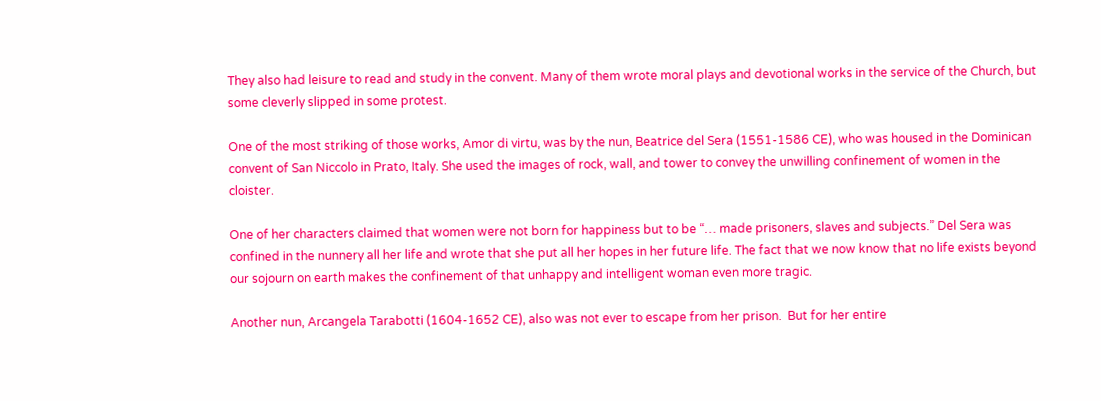They also had leisure to read and study in the convent. Many of them wrote moral plays and devotional works in the service of the Church, but some cleverly slipped in some protest.

One of the most striking of those works, Amor di virtu, was by the nun, Beatrice del Sera (1551-1586 CE), who was housed in the Dominican convent of San Niccolo in Prato, Italy. She used the images of rock, wall, and tower to convey the unwilling confinement of women in the cloister.

One of her characters claimed that women were not born for happiness but to be “… made prisoners, slaves and subjects.” Del Sera was confined in the nunnery all her life and wrote that she put all her hopes in her future life. The fact that we now know that no life exists beyond our sojourn on earth makes the confinement of that unhappy and intelligent woman even more tragic.

Another nun, Arcangela Tarabotti (1604-1652 CE), also was not ever to escape from her prison.  But for her entire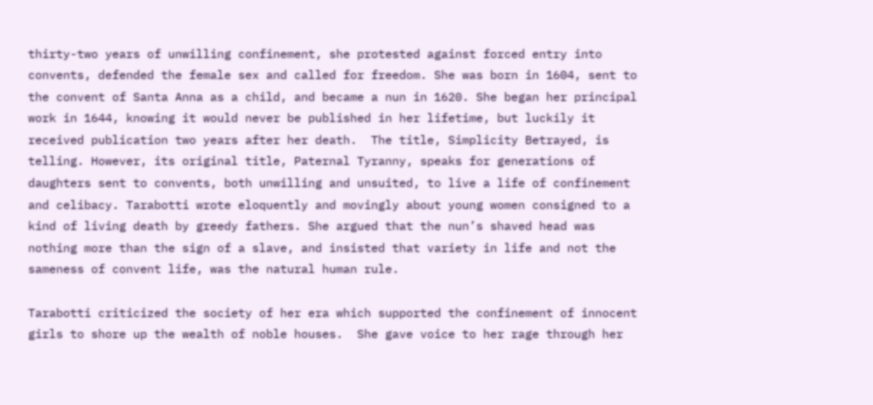thirty-two years of unwilling confinement, she protested against forced entry into convents, defended the female sex and called for freedom. She was born in 1604, sent to the convent of Santa Anna as a child, and became a nun in 1620. She began her principal work in 1644, knowing it would never be published in her lifetime, but luckily it received publication two years after her death.  The title, Simplicity Betrayed, is telling. However, its original title, Paternal Tyranny, speaks for generations of daughters sent to convents, both unwilling and unsuited, to live a life of confinement and celibacy. Tarabotti wrote eloquently and movingly about young women consigned to a kind of living death by greedy fathers. She argued that the nun’s shaved head was nothing more than the sign of a slave, and insisted that variety in life and not the sameness of convent life, was the natural human rule.

Tarabotti criticized the society of her era which supported the confinement of innocent girls to shore up the wealth of noble houses.  She gave voice to her rage through her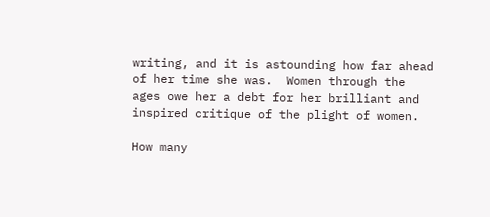writing, and it is astounding how far ahead of her time she was.  Women through the ages owe her a debt for her brilliant and inspired critique of the plight of women.

How many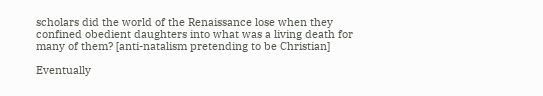scholars did the world of the Renaissance lose when they confined obedient daughters into what was a living death for many of them? [anti-natalism pretending to be Christian]

Eventually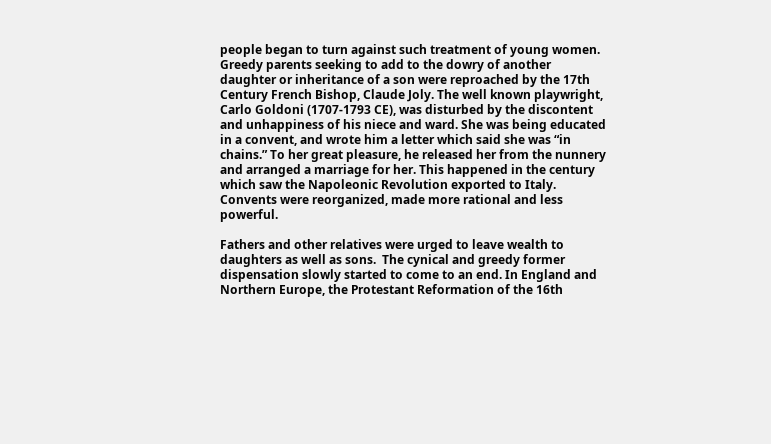people began to turn against such treatment of young women. Greedy parents seeking to add to the dowry of another daughter or inheritance of a son were reproached by the 17th Century French Bishop, Claude Joly. The well known playwright, Carlo Goldoni (1707-1793 CE), was disturbed by the discontent and unhappiness of his niece and ward. She was being educated in a convent, and wrote him a letter which said she was “in chains.” To her great pleasure, he released her from the nunnery and arranged a marriage for her. This happened in the century which saw the Napoleonic Revolution exported to Italy.  Convents were reorganized, made more rational and less powerful.

Fathers and other relatives were urged to leave wealth to daughters as well as sons.  The cynical and greedy former dispensation slowly started to come to an end. In England and Northern Europe, the Protestant Reformation of the 16th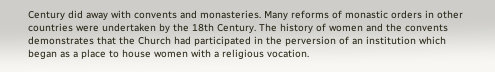Century did away with convents and monasteries. Many reforms of monastic orders in other countries were undertaken by the 18th Century. The history of women and the convents demonstrates that the Church had participated in the perversion of an institution which began as a place to house women with a religious vocation.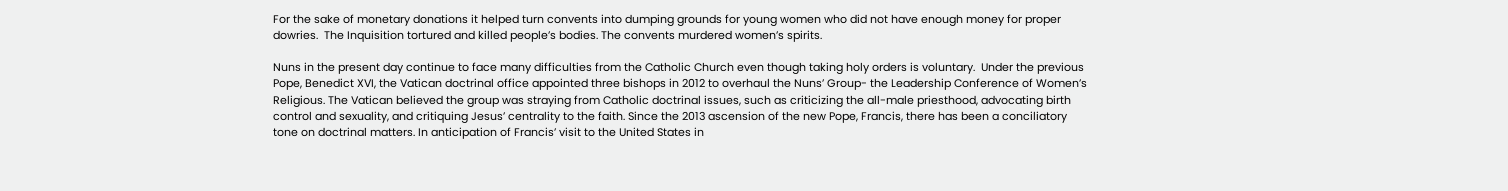For the sake of monetary donations it helped turn convents into dumping grounds for young women who did not have enough money for proper dowries.  The Inquisition tortured and killed people’s bodies. The convents murdered women’s spirits.

Nuns in the present day continue to face many difficulties from the Catholic Church even though taking holy orders is voluntary.  Under the previous Pope, Benedict XVI, the Vatican doctrinal office appointed three bishops in 2012 to overhaul the Nuns’ Group- the Leadership Conference of Women’s Religious. The Vatican believed the group was straying from Catholic doctrinal issues, such as criticizing the all-male priesthood, advocating birth control and sexuality, and critiquing Jesus’ centrality to the faith. Since the 2013 ascension of the new Pope, Francis, there has been a conciliatory tone on doctrinal matters. In anticipation of Francis’ visit to the United States in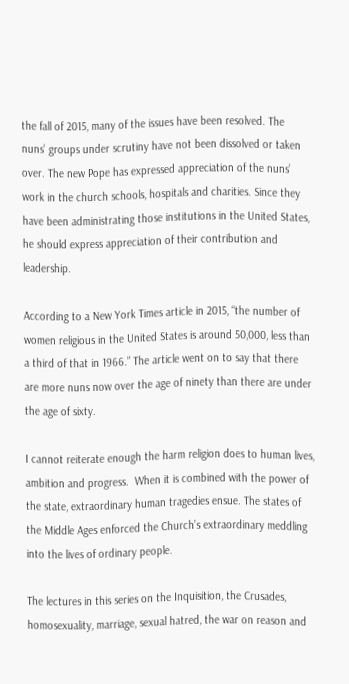the fall of 2015, many of the issues have been resolved. The nuns’ groups under scrutiny have not been dissolved or taken over. The new Pope has expressed appreciation of the nuns’ work in the church schools, hospitals and charities. Since they have been administrating those institutions in the United States, he should express appreciation of their contribution and leadership.

According to a New York Times article in 2015, “the number of women religious in the United States is around 50,000, less than a third of that in 1966.” The article went on to say that there are more nuns now over the age of ninety than there are under the age of sixty.

I cannot reiterate enough the harm religion does to human lives, ambition and progress.  When it is combined with the power of the state, extraordinary human tragedies ensue. The states of the Middle Ages enforced the Church’s extraordinary meddling into the lives of ordinary people.

The lectures in this series on the Inquisition, the Crusades, homosexuality, marriage, sexual hatred, the war on reason and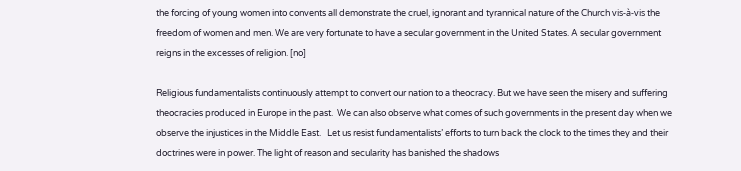the forcing of young women into convents all demonstrate the cruel, ignorant and tyrannical nature of the Church vis-à-vis the freedom of women and men. We are very fortunate to have a secular government in the United States. A secular government reigns in the excesses of religion. [no]

Religious fundamentalists continuously attempt to convert our nation to a theocracy. But we have seen the misery and suffering theocracies produced in Europe in the past.  We can also observe what comes of such governments in the present day when we observe the injustices in the Middle East.   Let us resist fundamentalists’ efforts to turn back the clock to the times they and their doctrines were in power. The light of reason and secularity has banished the shadows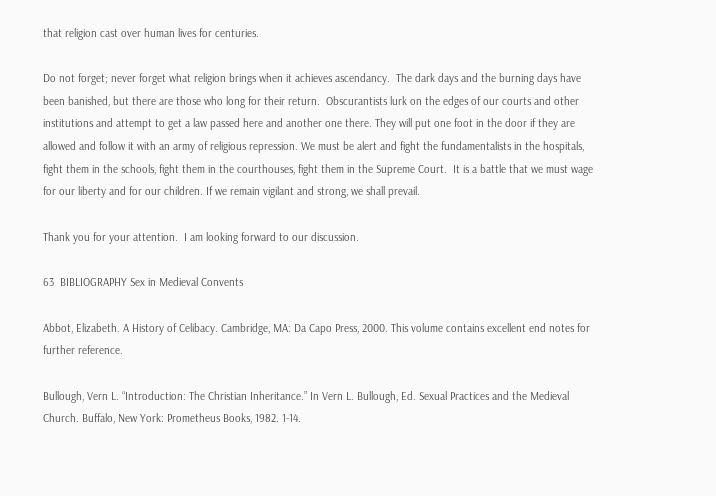that religion cast over human lives for centuries.

Do not forget; never forget what religion brings when it achieves ascendancy.  The dark days and the burning days have been banished, but there are those who long for their return.  Obscurantists lurk on the edges of our courts and other institutions and attempt to get a law passed here and another one there. They will put one foot in the door if they are allowed and follow it with an army of religious repression. We must be alert and fight the fundamentalists in the hospitals, fight them in the schools, fight them in the courthouses, fight them in the Supreme Court.  It is a battle that we must wage for our liberty and for our children. If we remain vigilant and strong, we shall prevail.

Thank you for your attention.  I am looking forward to our discussion.

63  BIBLIOGRAPHY Sex in Medieval Convents

Abbot, Elizabeth. A History of Celibacy. Cambridge, MA: Da Capo Press, 2000. This volume contains excellent end notes for further reference.

Bullough, Vern L. “Introduction: The Christian Inheritance.” In Vern L. Bullough, Ed. Sexual Practices and the Medieval Church. Buffalo, New York: Prometheus Books, 1982. 1-14.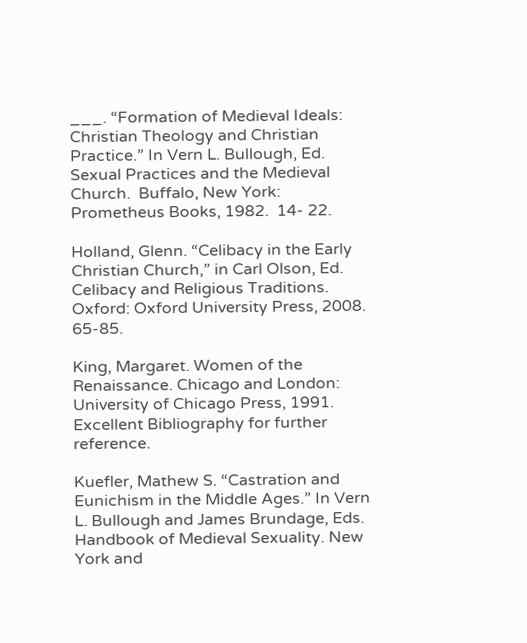___. “Formation of Medieval Ideals: Christian Theology and Christian Practice.” In Vern L. Bullough, Ed. Sexual Practices and the Medieval Church.  Buffalo, New York: Prometheus Books, 1982.  14- 22.

Holland, Glenn. “Celibacy in the Early Christian Church,” in Carl Olson, Ed.  Celibacy and Religious Traditions. Oxford: Oxford University Press, 2008. 65-85.

King, Margaret. Women of the Renaissance. Chicago and London: University of Chicago Press, 1991. Excellent Bibliography for further reference.

Kuefler, Mathew S. “Castration and Eunichism in the Middle Ages.” In Vern L. Bullough and James Brundage, Eds. Handbook of Medieval Sexuality. New York and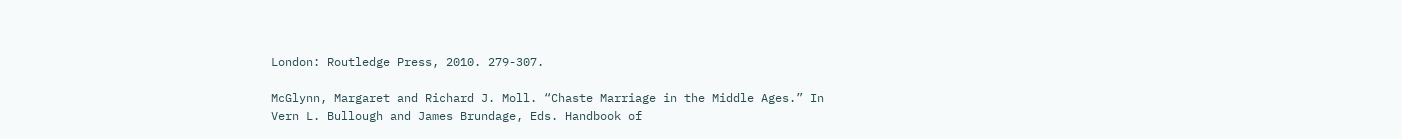London: Routledge Press, 2010. 279-307.

McGlynn, Margaret and Richard J. Moll. “Chaste Marriage in the Middle Ages.” In Vern L. Bullough and James Brundage, Eds. Handbook of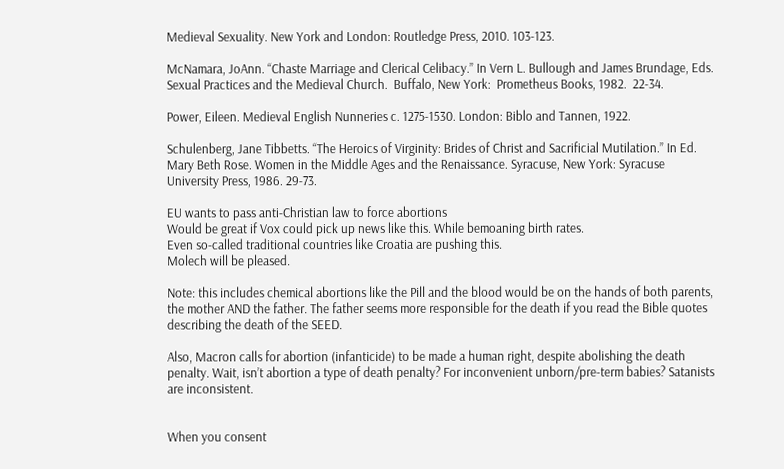Medieval Sexuality. New York and London: Routledge Press, 2010. 103-123.

McNamara, JoAnn. “Chaste Marriage and Clerical Celibacy.” In Vern L. Bullough and James Brundage, Eds. Sexual Practices and the Medieval Church.  Buffalo, New York:  Prometheus Books, 1982.  22-34.

Power, Eileen. Medieval English Nunneries c. 1275-1530. London: Biblo and Tannen, 1922.

Schulenberg, Jane Tibbetts. “The Heroics of Virginity: Brides of Christ and Sacrificial Mutilation.” In Ed. Mary Beth Rose. Women in the Middle Ages and the Renaissance. Syracuse, New York: Syracuse University Press, 1986. 29-73.

EU wants to pass anti-Christian law to force abortions
Would be great if Vox could pick up news like this. While bemoaning birth rates.
Even so-called traditional countries like Croatia are pushing this.
Molech will be pleased.

Note: this includes chemical abortions like the Pill and the blood would be on the hands of both parents, the mother AND the father. The father seems more responsible for the death if you read the Bible quotes describing the death of the SEED.

Also, Macron calls for abortion (infanticide) to be made a human right, despite abolishing the death penalty. Wait, isn’t abortion a type of death penalty? For inconvenient unborn/pre-term babies? Satanists are inconsistent.


When you consent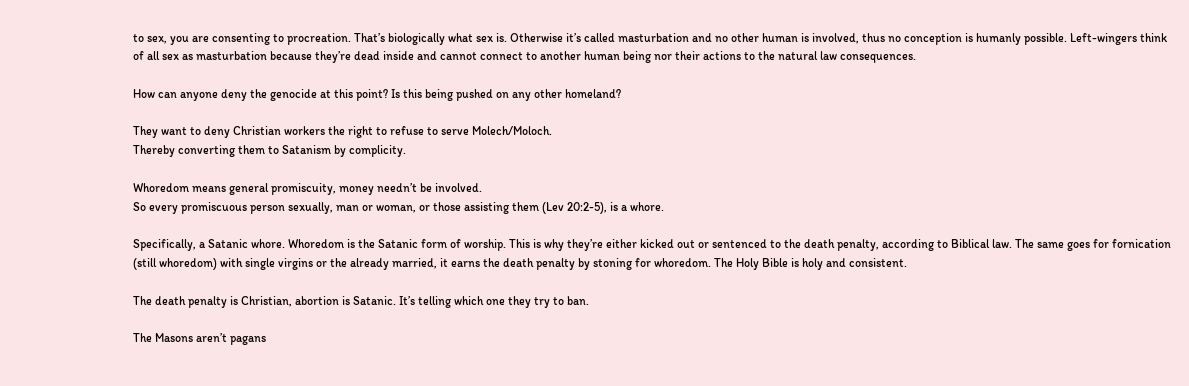to sex, you are consenting to procreation. That’s biologically what sex is. Otherwise it’s called masturbation and no other human is involved, thus no conception is humanly possible. Left-wingers think of all sex as masturbation because they’re dead inside and cannot connect to another human being nor their actions to the natural law consequences.

How can anyone deny the genocide at this point? Is this being pushed on any other homeland?

They want to deny Christian workers the right to refuse to serve Molech/Moloch.
Thereby converting them to Satanism by complicity.

Whoredom means general promiscuity, money needn’t be involved.
So every promiscuous person sexually, man or woman, or those assisting them (Lev 20:2-5), is a whore.

Specifically, a Satanic whore. Whoredom is the Satanic form of worship. This is why they’re either kicked out or sentenced to the death penalty, according to Biblical law. The same goes for fornication (still whoredom) with single virgins or the already married, it earns the death penalty by stoning for whoredom. The Holy Bible is holy and consistent.

The death penalty is Christian, abortion is Satanic. It’s telling which one they try to ban.

The Masons aren’t pagans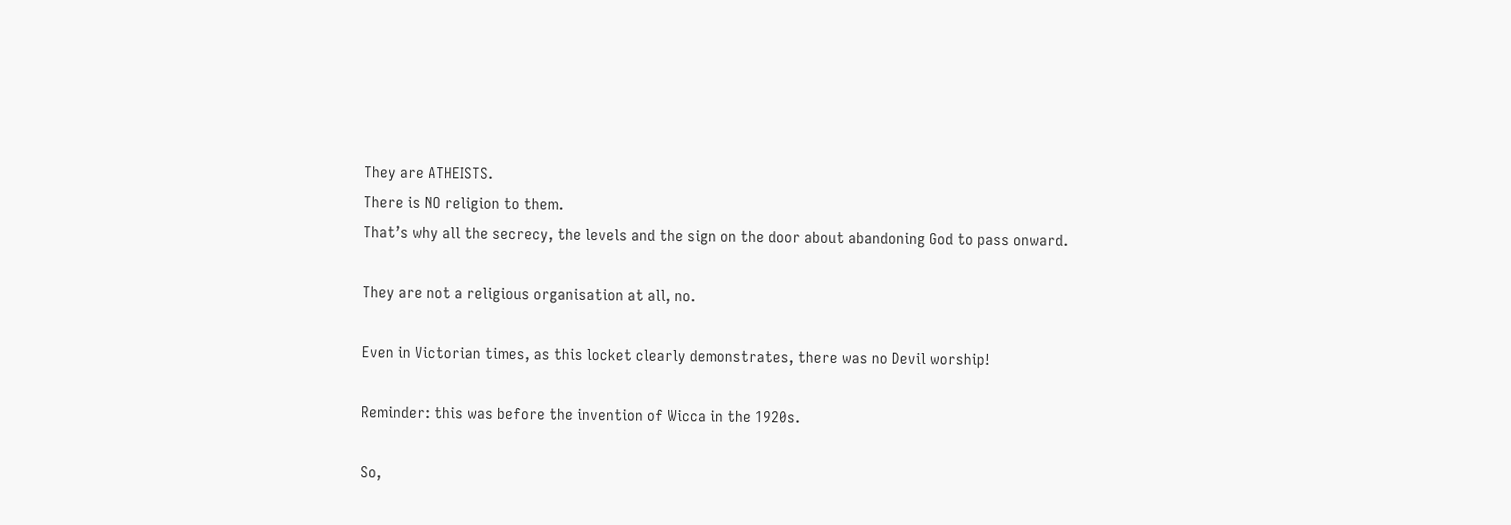They are ATHEISTS.
There is NO religion to them.
That’s why all the secrecy, the levels and the sign on the door about abandoning God to pass onward.

They are not a religious organisation at all, no.

Even in Victorian times, as this locket clearly demonstrates, there was no Devil worship!

Reminder: this was before the invention of Wicca in the 1920s.

So,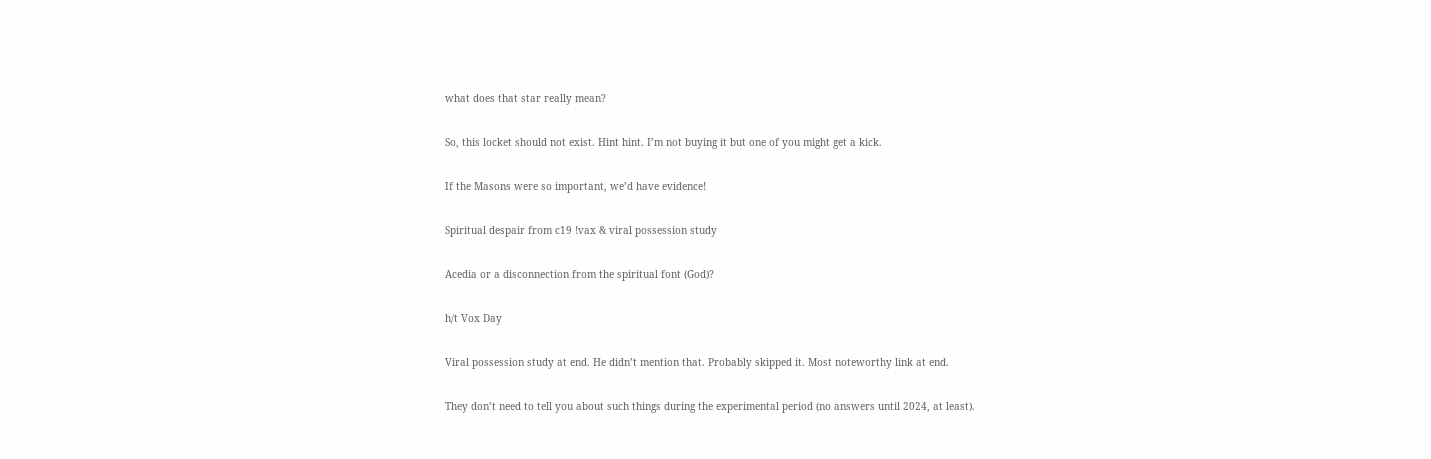what does that star really mean?

So, this locket should not exist. Hint hint. I’m not buying it but one of you might get a kick.

If the Masons were so important, we’d have evidence!

Spiritual despair from c19 !vax & viral possession study

Acedia or a disconnection from the spiritual font (God)?

h/t Vox Day

Viral possession study at end. He didn’t mention that. Probably skipped it. Most noteworthy link at end.

They don’t need to tell you about such things during the experimental period (no answers until 2024, at least).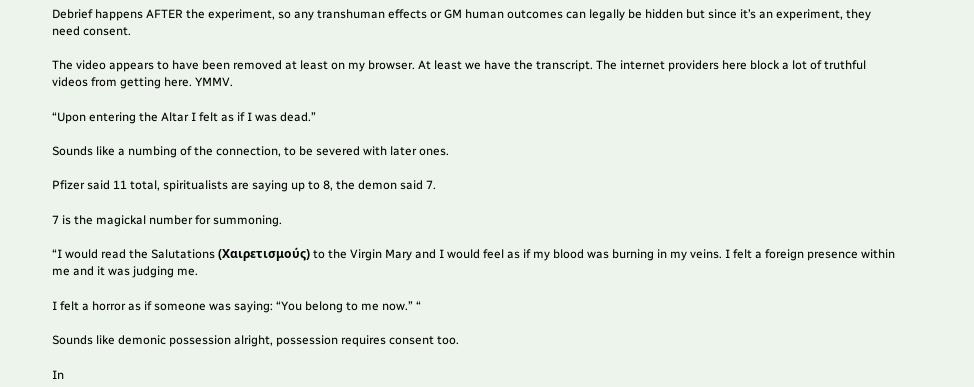Debrief happens AFTER the experiment, so any transhuman effects or GM human outcomes can legally be hidden but since it’s an experiment, they need consent.

The video appears to have been removed at least on my browser. At least we have the transcript. The internet providers here block a lot of truthful videos from getting here. YMMV.

“Upon entering the Altar I felt as if I was dead.”

Sounds like a numbing of the connection, to be severed with later ones.

Pfizer said 11 total, spiritualists are saying up to 8, the demon said 7.

7 is the magickal number for summoning.

“I would read the Salutations (Χαιρετισμούς) to the Virgin Mary and I would feel as if my blood was burning in my veins. I felt a foreign presence within me and it was judging me.

I felt a horror as if someone was saying: “You belong to me now.” “

Sounds like demonic possession alright, possession requires consent too.

In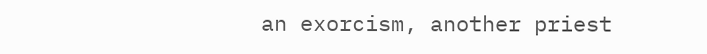an exorcism, another priest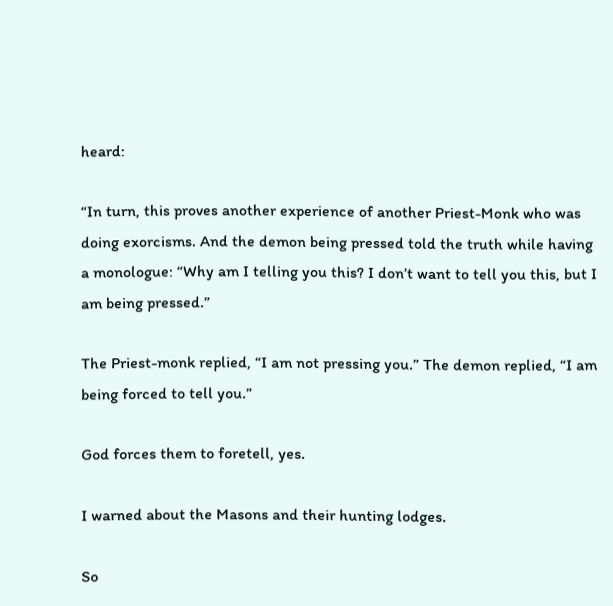heard:

“In turn, this proves another experience of another Priest-Monk who was doing exorcisms. And the demon being pressed told the truth while having a monologue: “Why am I telling you this? I don’t want to tell you this, but I am being pressed.”

The Priest-monk replied, “I am not pressing you.” The demon replied, “I am being forced to tell you.”

God forces them to foretell, yes.

I warned about the Masons and their hunting lodges.

So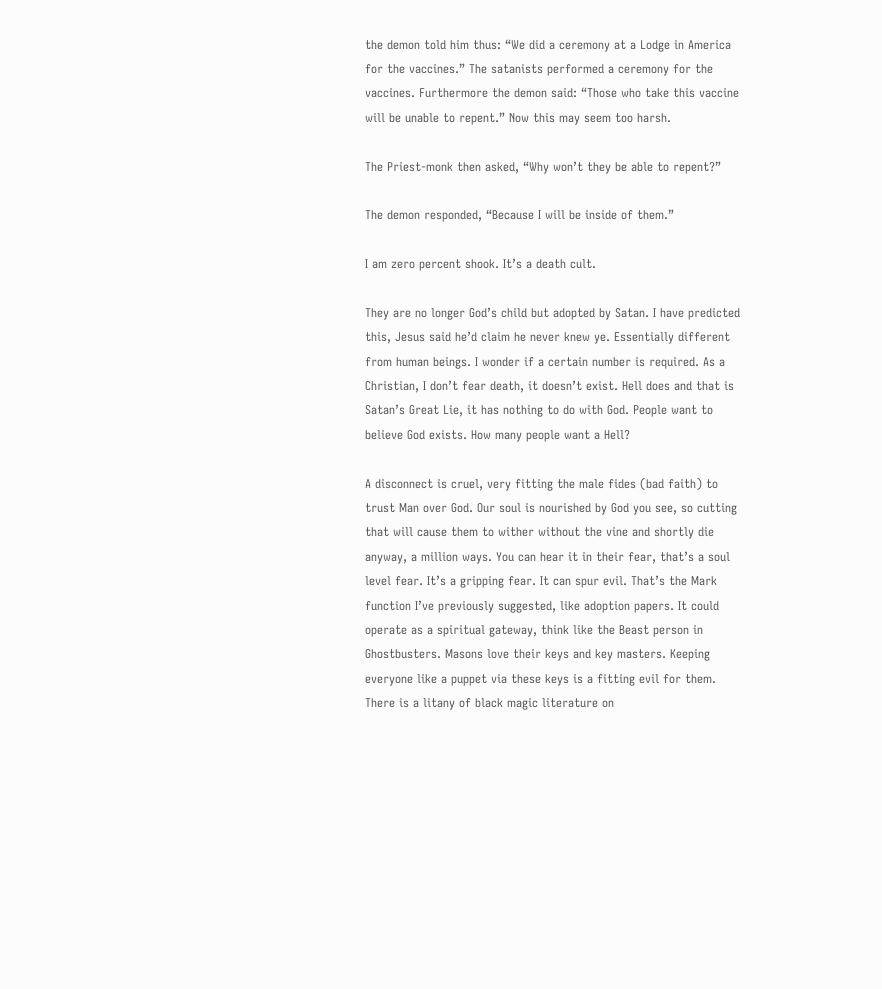the demon told him thus: “We did a ceremony at a Lodge in America for the vaccines.” The satanists performed a ceremony for the vaccines. Furthermore the demon said: “Those who take this vaccine will be unable to repent.” Now this may seem too harsh.

The Priest-monk then asked, “Why won’t they be able to repent?”

The demon responded, “Because I will be inside of them.”

I am zero percent shook. It’s a death cult.

They are no longer God’s child but adopted by Satan. I have predicted this, Jesus said he’d claim he never knew ye. Essentially different from human beings. I wonder if a certain number is required. As a Christian, I don’t fear death, it doesn’t exist. Hell does and that is Satan’s Great Lie, it has nothing to do with God. People want to believe God exists. How many people want a Hell?

A disconnect is cruel, very fitting the male fides (bad faith) to trust Man over God. Our soul is nourished by God you see, so cutting that will cause them to wither without the vine and shortly die anyway, a million ways. You can hear it in their fear, that’s a soul level fear. It’s a gripping fear. It can spur evil. That’s the Mark function I’ve previously suggested, like adoption papers. It could operate as a spiritual gateway, think like the Beast person in Ghostbusters. Masons love their keys and key masters. Keeping everyone like a puppet via these keys is a fitting evil for them. There is a litany of black magic literature on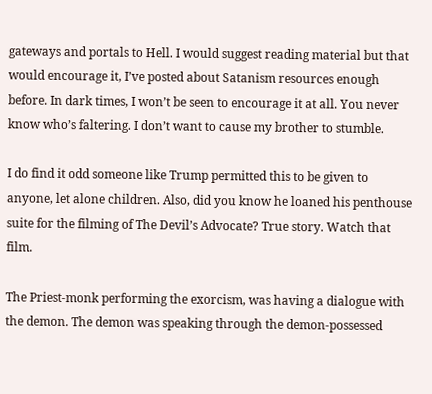gateways and portals to Hell. I would suggest reading material but that would encourage it, I’ve posted about Satanism resources enough before. In dark times, I won’t be seen to encourage it at all. You never know who’s faltering. I don’t want to cause my brother to stumble.

I do find it odd someone like Trump permitted this to be given to anyone, let alone children. Also, did you know he loaned his penthouse suite for the filming of The Devil’s Advocate? True story. Watch that film.

The Priest-monk performing the exorcism, was having a dialogue with the demon. The demon was speaking through the demon-possessed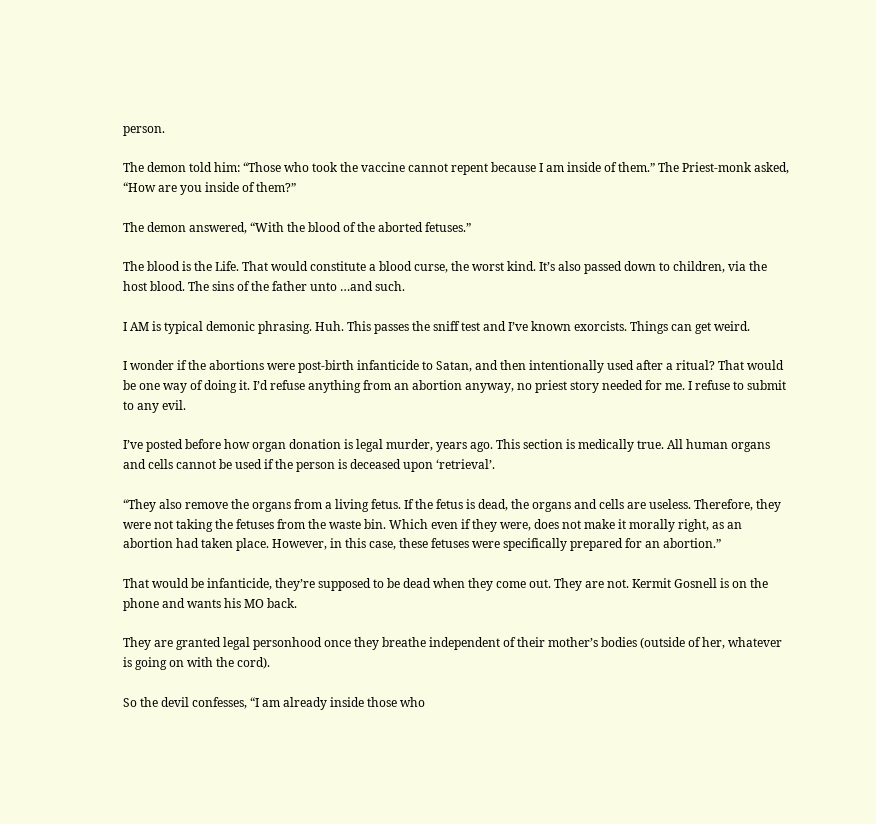person.

The demon told him: “Those who took the vaccine cannot repent because I am inside of them.” The Priest-monk asked, “How are you inside of them?”

The demon answered, “With the blood of the aborted fetuses.”

The blood is the Life. That would constitute a blood curse, the worst kind. It’s also passed down to children, via the host blood. The sins of the father unto …and such.

I AM is typical demonic phrasing. Huh. This passes the sniff test and I’ve known exorcists. Things can get weird.

I wonder if the abortions were post-birth infanticide to Satan, and then intentionally used after a ritual? That would be one way of doing it. I’d refuse anything from an abortion anyway, no priest story needed for me. I refuse to submit to any evil.

I’ve posted before how organ donation is legal murder, years ago. This section is medically true. All human organs and cells cannot be used if the person is deceased upon ‘retrieval’.

“They also remove the organs from a living fetus. If the fetus is dead, the organs and cells are useless. Therefore, they were not taking the fetuses from the waste bin. Which even if they were, does not make it morally right, as an abortion had taken place. However, in this case, these fetuses were specifically prepared for an abortion.”

That would be infanticide, they’re supposed to be dead when they come out. They are not. Kermit Gosnell is on the phone and wants his MO back.

They are granted legal personhood once they breathe independent of their mother’s bodies (outside of her, whatever is going on with the cord).

So the devil confesses, “I am already inside those who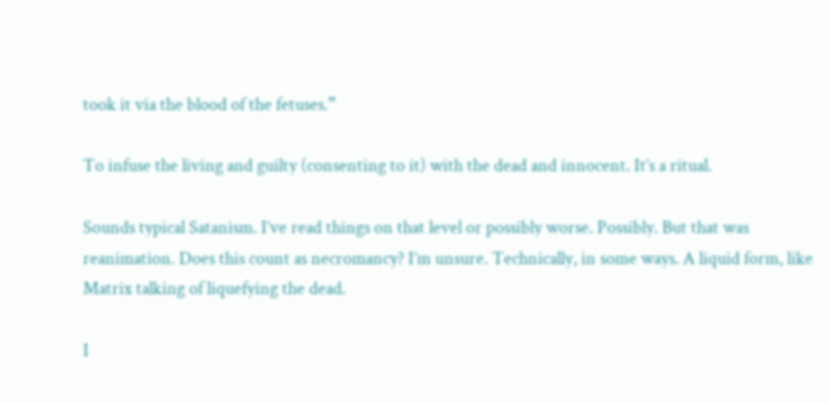took it via the blood of the fetuses.”

To infuse the living and guilty (consenting to it) with the dead and innocent. It’s a ritual.

Sounds typical Satanism. I’ve read things on that level or possibly worse. Possibly. But that was reanimation. Does this count as necromancy? I’m unsure. Technically, in some ways. A liquid form, like Matrix talking of liquefying the dead.

I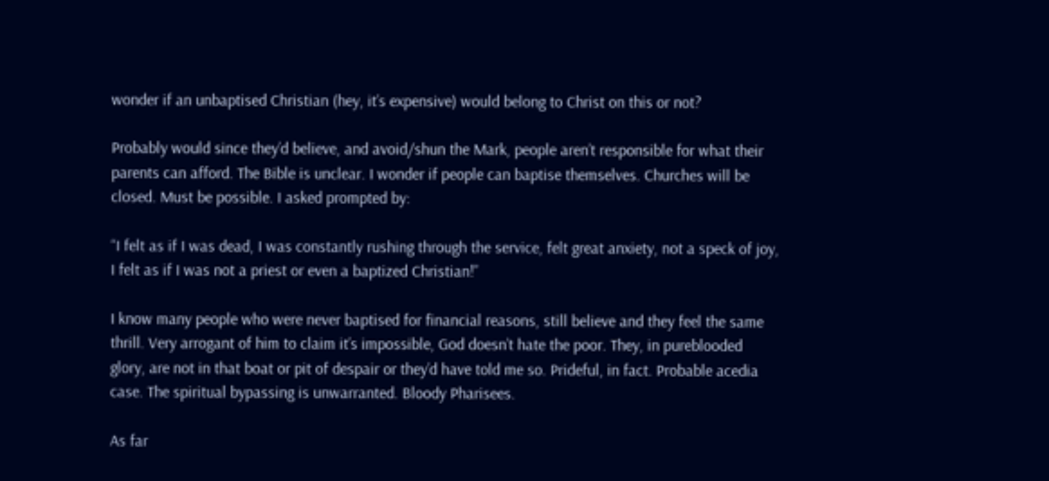wonder if an unbaptised Christian (hey, it’s expensive) would belong to Christ on this or not?

Probably would since they’d believe, and avoid/shun the Mark, people aren’t responsible for what their parents can afford. The Bible is unclear. I wonder if people can baptise themselves. Churches will be closed. Must be possible. I asked prompted by:

“I felt as if I was dead, I was constantly rushing through the service, felt great anxiety, not a speck of joy, I felt as if I was not a priest or even a baptized Christian!”

I know many people who were never baptised for financial reasons, still believe and they feel the same thrill. Very arrogant of him to claim it’s impossible, God doesn’t hate the poor. They, in pureblooded glory, are not in that boat or pit of despair or they’d have told me so. Prideful, in fact. Probable acedia case. The spiritual bypassing is unwarranted. Bloody Pharisees.

As far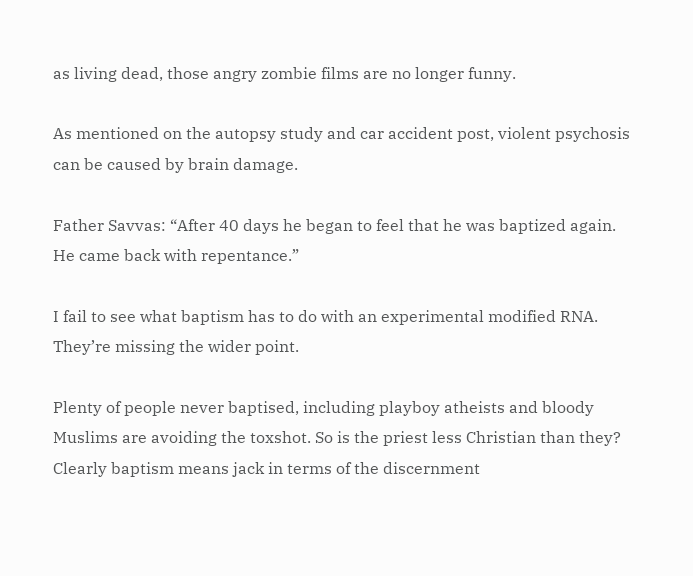as living dead, those angry zombie films are no longer funny.

As mentioned on the autopsy study and car accident post, violent psychosis can be caused by brain damage.

Father Savvas: “After 40 days he began to feel that he was baptized again. He came back with repentance.”

I fail to see what baptism has to do with an experimental modified RNA. They’re missing the wider point.

Plenty of people never baptised, including playboy atheists and bloody Muslims are avoiding the toxshot. So is the priest less Christian than they? Clearly baptism means jack in terms of the discernment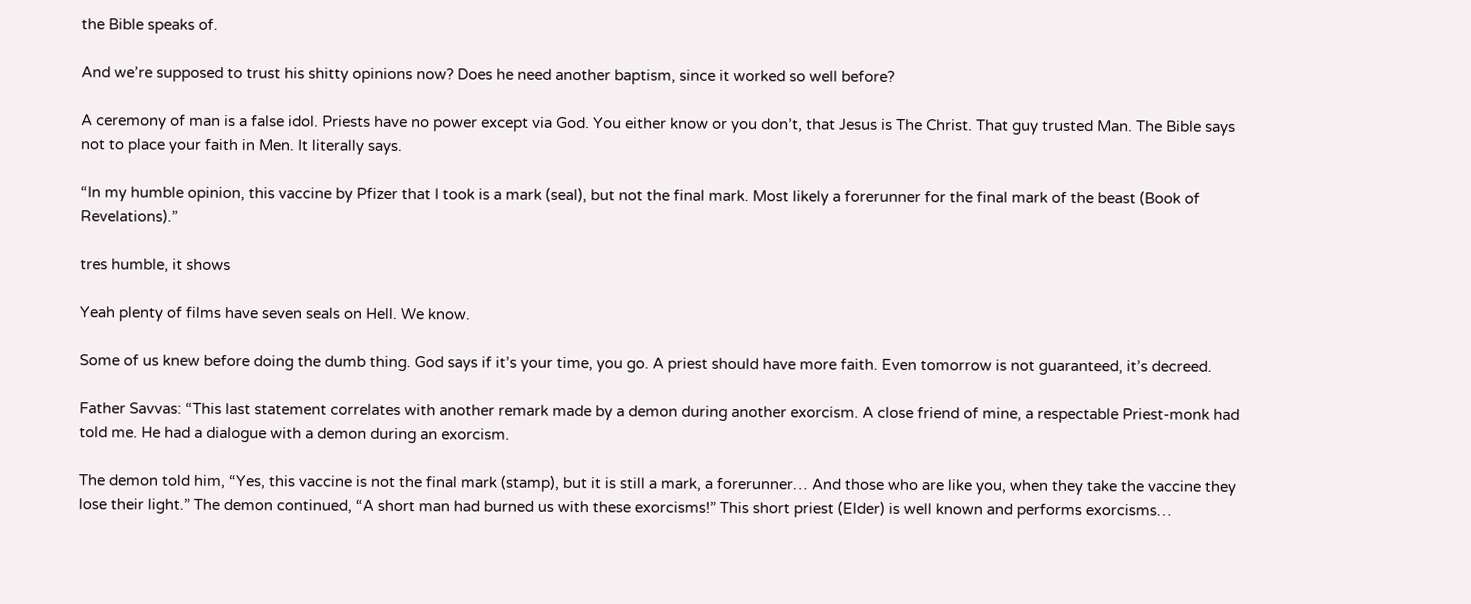the Bible speaks of.

And we’re supposed to trust his shitty opinions now? Does he need another baptism, since it worked so well before?

A ceremony of man is a false idol. Priests have no power except via God. You either know or you don’t, that Jesus is The Christ. That guy trusted Man. The Bible says not to place your faith in Men. It literally says.

“In my humble opinion, this vaccine by Pfizer that I took is a mark (seal), but not the final mark. Most likely a forerunner for the final mark of the beast (Book of Revelations).”

tres humble, it shows

Yeah plenty of films have seven seals on Hell. We know.

Some of us knew before doing the dumb thing. God says if it’s your time, you go. A priest should have more faith. Even tomorrow is not guaranteed, it’s decreed.

Father Savvas: “This last statement correlates with another remark made by a demon during another exorcism. A close friend of mine, a respectable Priest-monk had told me. He had a dialogue with a demon during an exorcism.

The demon told him, “Yes, this vaccine is not the final mark (stamp), but it is still a mark, a forerunner… And those who are like you, when they take the vaccine they lose their light.” The demon continued, “A short man had burned us with these exorcisms!” This short priest (Elder) is well known and performs exorcisms…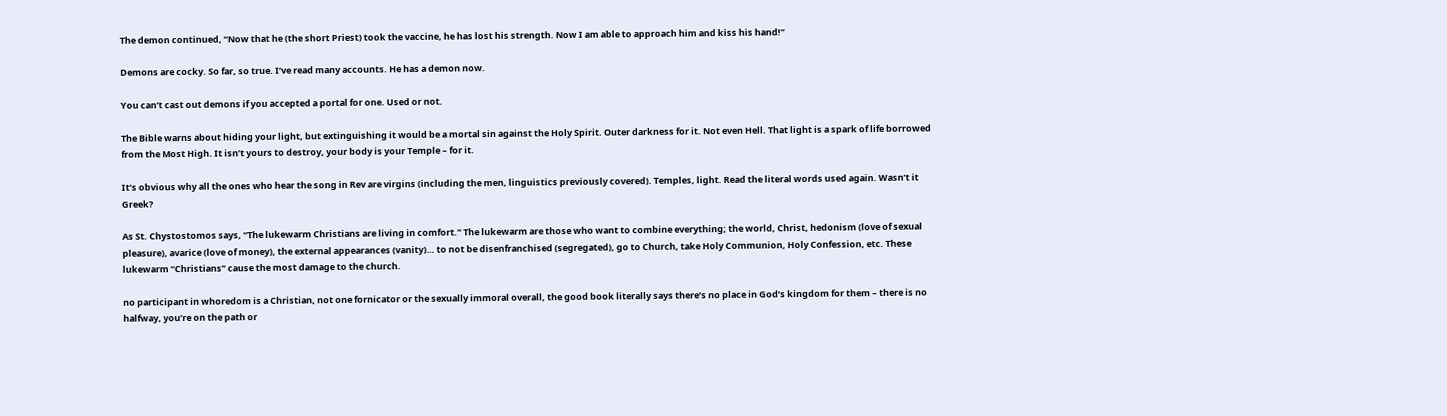The demon continued, “Now that he (the short Priest) took the vaccine, he has lost his strength. Now I am able to approach him and kiss his hand!”

Demons are cocky. So far, so true. I’ve read many accounts. He has a demon now.

You can’t cast out demons if you accepted a portal for one. Used or not.

The Bible warns about hiding your light, but extinguishing it would be a mortal sin against the Holy Spirit. Outer darkness for it. Not even Hell. That light is a spark of life borrowed from the Most High. It isn’t yours to destroy, your body is your Temple – for it.

It’s obvious why all the ones who hear the song in Rev are virgins (including the men, linguistics previously covered). Temples, light. Read the literal words used again. Wasn’t it Greek?

As St. Chystostomos says, “The lukewarm Christians are living in comfort.” The lukewarm are those who want to combine everything; the world, Christ, hedonism (love of sexual pleasure), avarice (love of money), the external appearances (vanity)… to not be disenfranchised (segregated), go to Church, take Holy Communion, Holy Confession, etc. These lukewarm “Christians” cause the most damage to the church.

no participant in whoredom is a Christian, not one fornicator or the sexually immoral overall, the good book literally says there’s no place in God’s kingdom for them – there is no halfway, you’re on the path or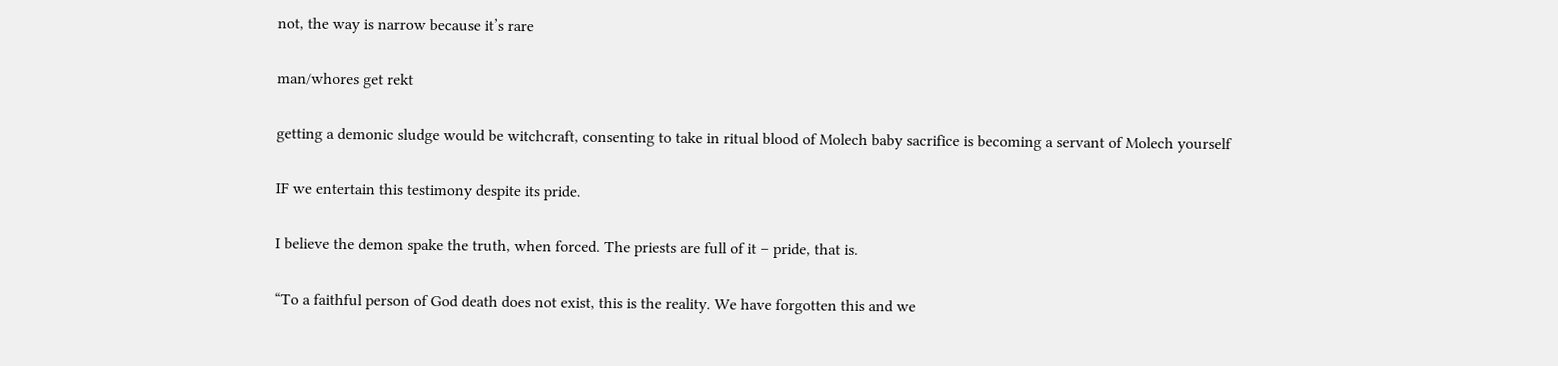not, the way is narrow because it’s rare

man/whores get rekt

getting a demonic sludge would be witchcraft, consenting to take in ritual blood of Molech baby sacrifice is becoming a servant of Molech yourself

IF we entertain this testimony despite its pride.

I believe the demon spake the truth, when forced. The priests are full of it – pride, that is.

“To a faithful person of God death does not exist, this is the reality. We have forgotten this and we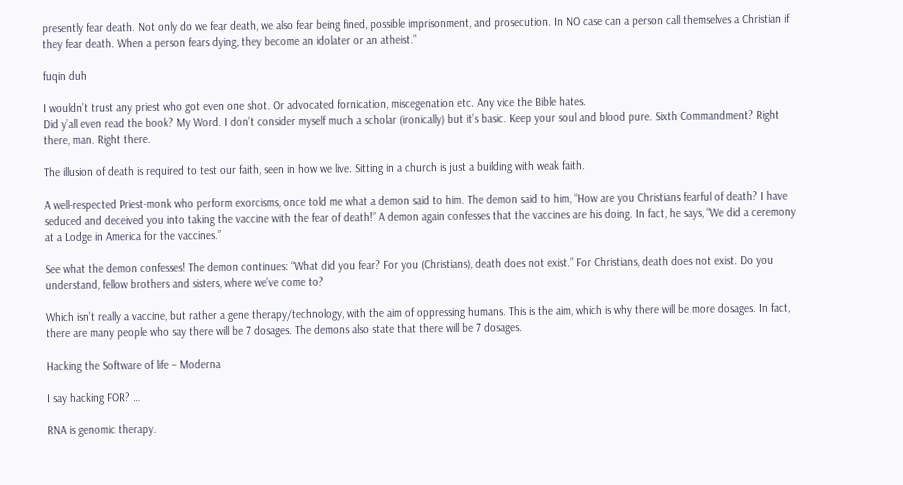presently fear death. Not only do we fear death, we also fear being fined, possible imprisonment, and prosecution. In NO case can a person call themselves a Christian if they fear death. When a person fears dying, they become an idolater or an atheist.”

fuqin duh

I wouldn’t trust any priest who got even one shot. Or advocated fornication, miscegenation etc. Any vice the Bible hates.
Did y’all even read the book? My Word. I don’t consider myself much a scholar (ironically) but it’s basic. Keep your soul and blood pure. Sixth Commandment? Right there, man. Right there.

The illusion of death is required to test our faith, seen in how we live. Sitting in a church is just a building with weak faith.

A well-respected Priest-monk who perform exorcisms, once told me what a demon said to him. The demon said to him, “How are you Christians fearful of death? I have seduced and deceived you into taking the vaccine with the fear of death!” A demon again confesses that the vaccines are his doing. In fact, he says, “We did a ceremony at a Lodge in America for the vaccines.”

See what the demon confesses! The demon continues: “What did you fear? For you (Christians), death does not exist.” For Christians, death does not exist. Do you understand, fellow brothers and sisters, where we’ve come to?

Which isn’t really a vaccine, but rather a gene therapy/technology, with the aim of oppressing humans. This is the aim, which is why there will be more dosages. In fact, there are many people who say there will be 7 dosages. The demons also state that there will be 7 dosages.

Hacking the Software of life – Moderna

I say hacking FOR? …

RNA is genomic therapy.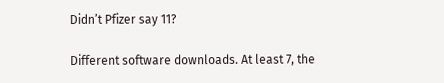Didn’t Pfizer say 11?

Different software downloads. At least 7, the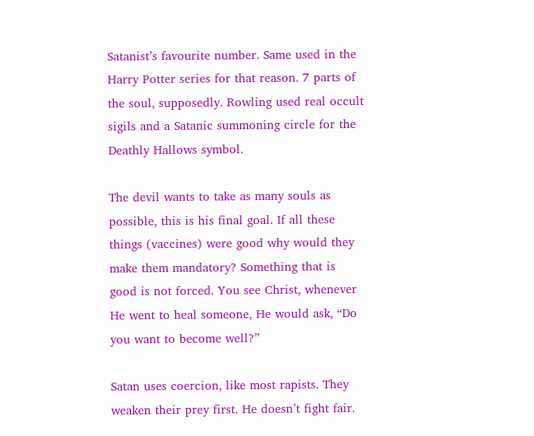Satanist’s favourite number. Same used in the Harry Potter series for that reason. 7 parts of the soul, supposedly. Rowling used real occult sigils and a Satanic summoning circle for the Deathly Hallows symbol.

The devil wants to take as many souls as possible, this is his final goal. If all these things (vaccines) were good why would they make them mandatory? Something that is good is not forced. You see Christ, whenever He went to heal someone, He would ask, “Do you want to become well?”

Satan uses coercion, like most rapists. They weaken their prey first. He doesn’t fight fair.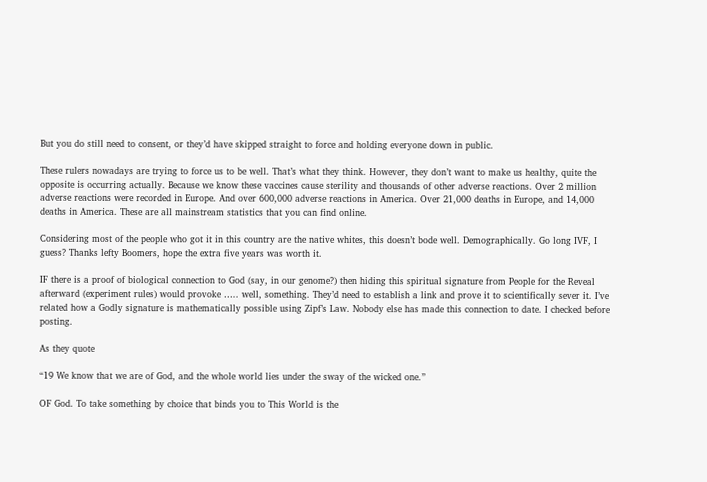But you do still need to consent, or they’d have skipped straight to force and holding everyone down in public.

These rulers nowadays are trying to force us to be well. That’s what they think. However, they don’t want to make us healthy, quite the opposite is occurring actually. Because we know these vaccines cause sterility and thousands of other adverse reactions. Over 2 million adverse reactions were recorded in Europe. And over 600,000 adverse reactions in America. Over 21,000 deaths in Europe, and 14,000 deaths in America. These are all mainstream statistics that you can find online.

Considering most of the people who got it in this country are the native whites, this doesn’t bode well. Demographically. Go long IVF, I guess? Thanks lefty Boomers, hope the extra five years was worth it.

IF there is a proof of biological connection to God (say, in our genome?) then hiding this spiritual signature from People for the Reveal afterward (experiment rules) would provoke ….. well, something. They’d need to establish a link and prove it to scientifically sever it. I’ve related how a Godly signature is mathematically possible using Zipf’s Law. Nobody else has made this connection to date. I checked before posting.

As they quote

“19 We know that we are of God, and the whole world lies under the sway of the wicked one.”

OF God. To take something by choice that binds you to This World is the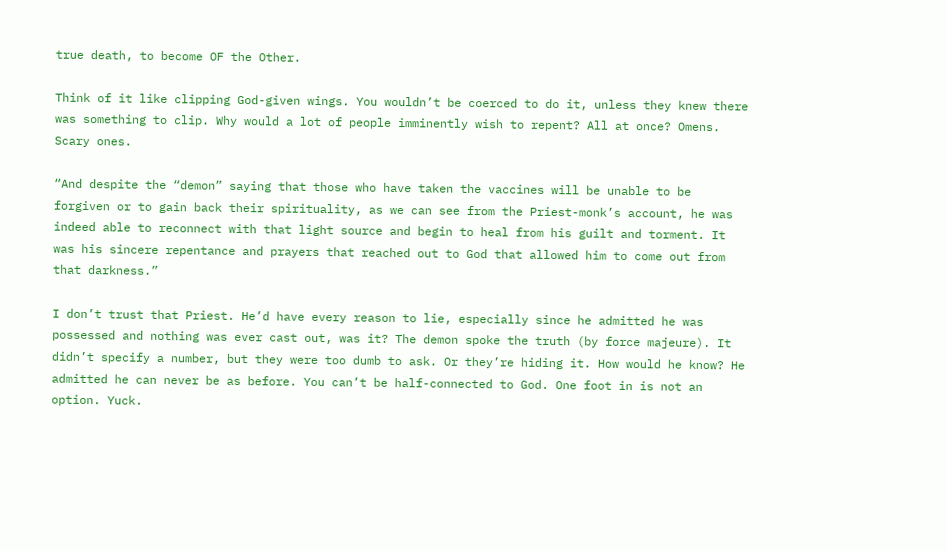true death, to become OF the Other.

Think of it like clipping God-given wings. You wouldn’t be coerced to do it, unless they knew there was something to clip. Why would a lot of people imminently wish to repent? All at once? Omens. Scary ones.

“And despite the “demon” saying that those who have taken the vaccines will be unable to be forgiven or to gain back their spirituality, as we can see from the Priest-monk’s account, he was indeed able to reconnect with that light source and begin to heal from his guilt and torment. It was his sincere repentance and prayers that reached out to God that allowed him to come out from that darkness.”

I don’t trust that Priest. He’d have every reason to lie, especially since he admitted he was possessed and nothing was ever cast out, was it? The demon spoke the truth (by force majeure). It didn’t specify a number, but they were too dumb to ask. Or they’re hiding it. How would he know? He admitted he can never be as before. You can’t be half-connected to God. One foot in is not an option. Yuck.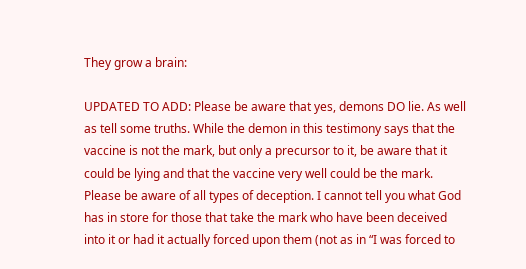They grow a brain:

UPDATED TO ADD: Please be aware that yes, demons DO lie. As well as tell some truths. While the demon in this testimony says that the vaccine is not the mark, but only a precursor to it, be aware that it could be lying and that the vaccine very well could be the mark. Please be aware of all types of deception. I cannot tell you what God has in store for those that take the mark who have been deceived into it or had it actually forced upon them (not as in “I was forced to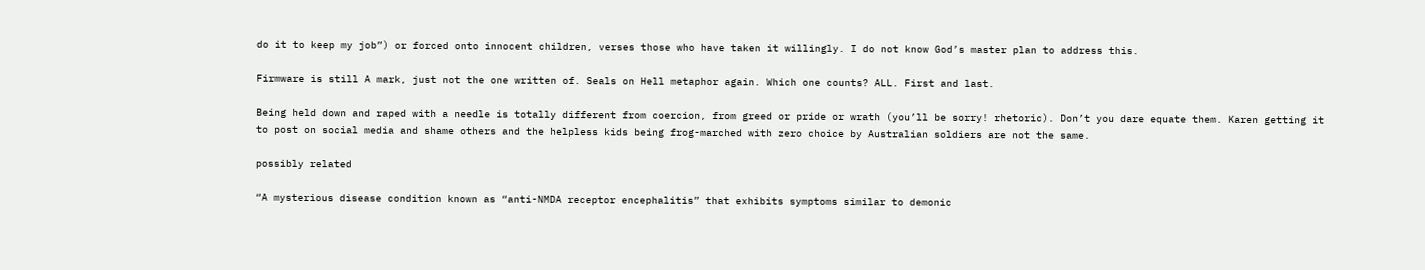do it to keep my job”) or forced onto innocent children, verses those who have taken it willingly. I do not know God’s master plan to address this.

Firmware is still A mark, just not the one written of. Seals on Hell metaphor again. Which one counts? ALL. First and last.

Being held down and raped with a needle is totally different from coercion, from greed or pride or wrath (you’ll be sorry! rhetoric). Don’t you dare equate them. Karen getting it to post on social media and shame others and the helpless kids being frog-marched with zero choice by Australian soldiers are not the same.

possibly related

“A mysterious disease condition known as “anti-NMDA receptor encephalitis” that exhibits symptoms similar to demonic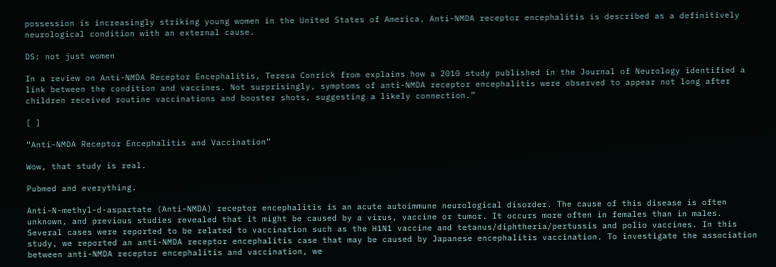possession is increasingly striking young women in the United States of America. Anti-NMDA receptor encephalitis is described as a definitively neurological condition with an external cause.

DS: not just women

In a review on Anti-NMDA Receptor Encephalitis, Teresa Conrick from explains how a 2010 study published in the Journal of Neurology identified a link between the condition and vaccines. Not surprisingly, symptoms of anti-NMDA receptor encephalitis were observed to appear not long after children received routine vaccinations and booster shots, suggesting a likely connection.”

[ ]

“Anti-NMDA Receptor Encephalitis and Vaccination”

Wow, that study is real.

Pubmed and everything.

Anti-N-methyl-d-aspartate (Anti-NMDA) receptor encephalitis is an acute autoimmune neurological disorder. The cause of this disease is often unknown, and previous studies revealed that it might be caused by a virus, vaccine or tumor. It occurs more often in females than in males. Several cases were reported to be related to vaccination such as the H1N1 vaccine and tetanus/diphtheria/pertussis and polio vaccines. In this study, we reported an anti-NMDA receptor encephalitis case that may be caused by Japanese encephalitis vaccination. To investigate the association between anti-NMDA receptor encephalitis and vaccination, we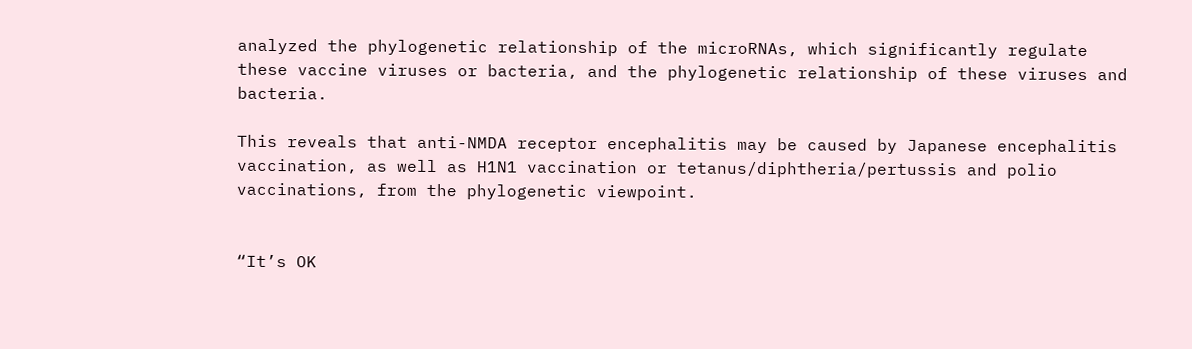analyzed the phylogenetic relationship of the microRNAs, which significantly regulate these vaccine viruses or bacteria, and the phylogenetic relationship of these viruses and bacteria.

This reveals that anti-NMDA receptor encephalitis may be caused by Japanese encephalitis vaccination, as well as H1N1 vaccination or tetanus/diphtheria/pertussis and polio vaccinations, from the phylogenetic viewpoint.


“It’s OK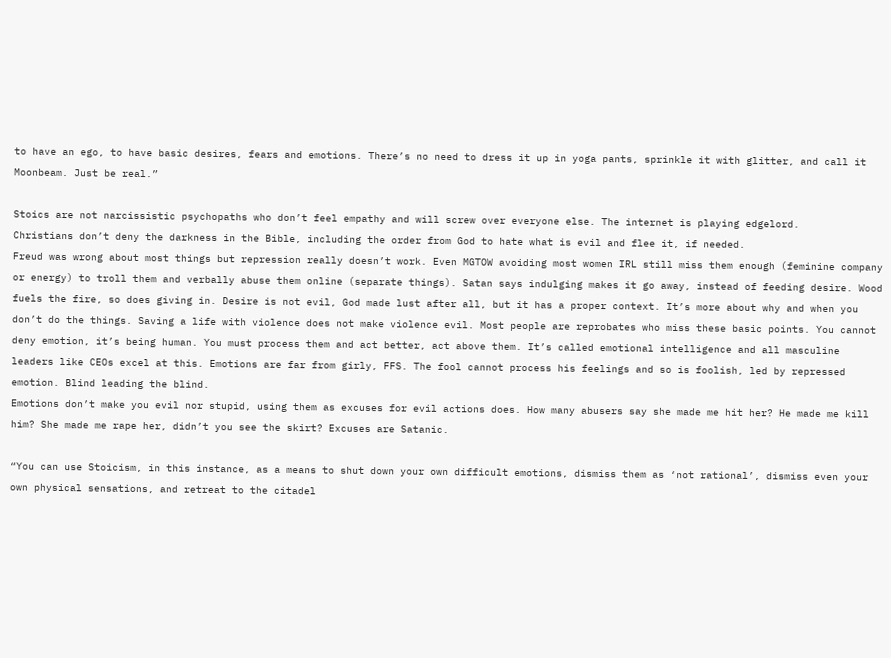to have an ego, to have basic desires, fears and emotions. There’s no need to dress it up in yoga pants, sprinkle it with glitter, and call it Moonbeam. Just be real.”

Stoics are not narcissistic psychopaths who don’t feel empathy and will screw over everyone else. The internet is playing edgelord.
Christians don’t deny the darkness in the Bible, including the order from God to hate what is evil and flee it, if needed.
Freud was wrong about most things but repression really doesn’t work. Even MGTOW avoiding most women IRL still miss them enough (feminine company or energy) to troll them and verbally abuse them online (separate things). Satan says indulging makes it go away, instead of feeding desire. Wood fuels the fire, so does giving in. Desire is not evil, God made lust after all, but it has a proper context. It’s more about why and when you don’t do the things. Saving a life with violence does not make violence evil. Most people are reprobates who miss these basic points. You cannot deny emotion, it’s being human. You must process them and act better, act above them. It’s called emotional intelligence and all masculine leaders like CEOs excel at this. Emotions are far from girly, FFS. The fool cannot process his feelings and so is foolish, led by repressed emotion. Blind leading the blind.
Emotions don’t make you evil nor stupid, using them as excuses for evil actions does. How many abusers say she made me hit her? He made me kill him? She made me rape her, didn’t you see the skirt? Excuses are Satanic.

“You can use Stoicism, in this instance, as a means to shut down your own difficult emotions, dismiss them as ‘not rational’, dismiss even your own physical sensations, and retreat to the citadel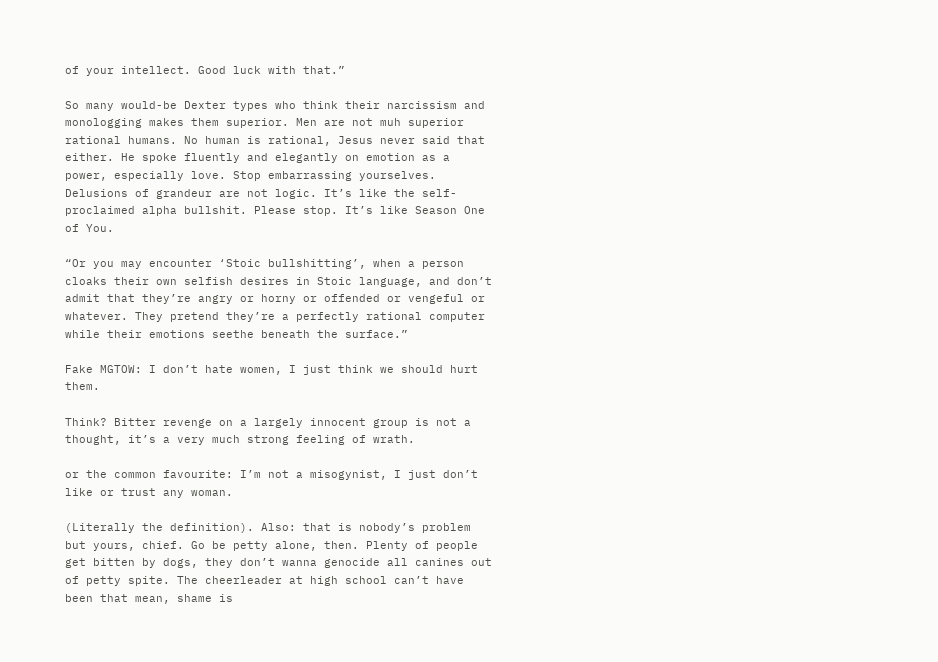of your intellect. Good luck with that.”

So many would-be Dexter types who think their narcissism and monologging makes them superior. Men are not muh superior rational humans. No human is rational, Jesus never said that either. He spoke fluently and elegantly on emotion as a power, especially love. Stop embarrassing yourselves. Delusions of grandeur are not logic. It’s like the self-proclaimed alpha bullshit. Please stop. It’s like Season One of You.

“Or you may encounter ‘Stoic bullshitting’, when a person cloaks their own selfish desires in Stoic language, and don’t admit that they’re angry or horny or offended or vengeful or whatever. They pretend they’re a perfectly rational computer while their emotions seethe beneath the surface.”

Fake MGTOW: I don’t hate women, I just think we should hurt them.

Think? Bitter revenge on a largely innocent group is not a thought, it’s a very much strong feeling of wrath.

or the common favourite: I’m not a misogynist, I just don’t like or trust any woman.

(Literally the definition). Also: that is nobody’s problem but yours, chief. Go be petty alone, then. Plenty of people get bitten by dogs, they don’t wanna genocide all canines out of petty spite. The cheerleader at high school can’t have been that mean, shame is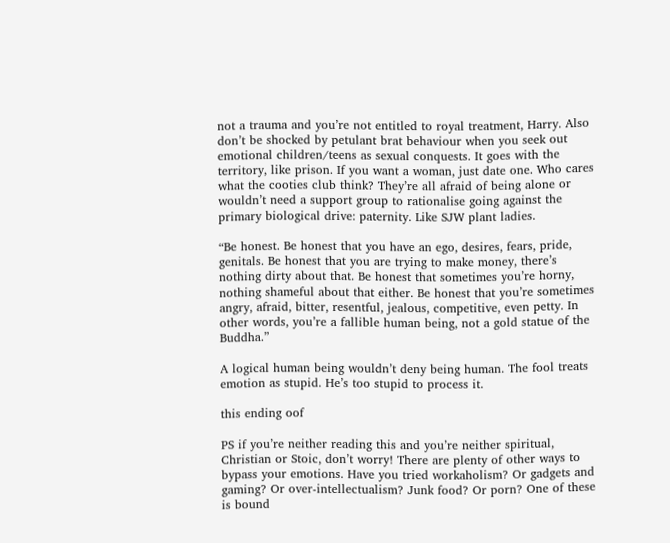not a trauma and you’re not entitled to royal treatment, Harry. Also don’t be shocked by petulant brat behaviour when you seek out emotional children/teens as sexual conquests. It goes with the territory, like prison. If you want a woman, just date one. Who cares what the cooties club think? They’re all afraid of being alone or wouldn’t need a support group to rationalise going against the primary biological drive: paternity. Like SJW plant ladies.

“Be honest. Be honest that you have an ego, desires, fears, pride, genitals. Be honest that you are trying to make money, there’s nothing dirty about that. Be honest that sometimes you’re horny, nothing shameful about that either. Be honest that you’re sometimes angry, afraid, bitter, resentful, jealous, competitive, even petty. In other words, you’re a fallible human being, not a gold statue of the Buddha.”

A logical human being wouldn’t deny being human. The fool treats emotion as stupid. He’s too stupid to process it.

this ending oof

PS if you’re neither reading this and you’re neither spiritual, Christian or Stoic, don’t worry! There are plenty of other ways to bypass your emotions. Have you tried workaholism? Or gadgets and gaming? Or over-intellectualism? Junk food? Or porn? One of these is bound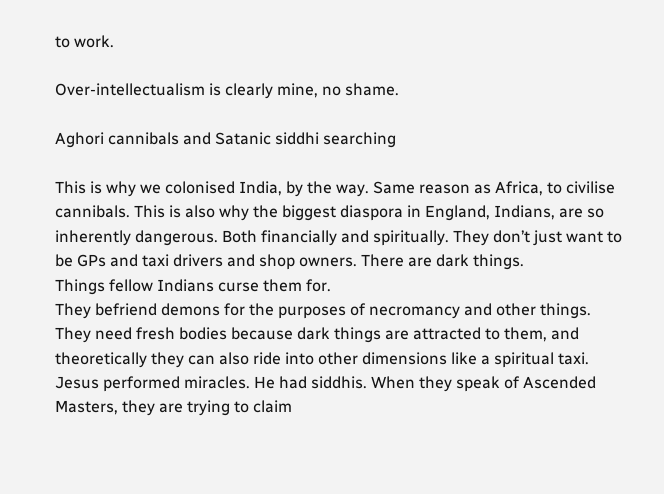to work.

Over-intellectualism is clearly mine, no shame.

Aghori cannibals and Satanic siddhi searching

This is why we colonised India, by the way. Same reason as Africa, to civilise cannibals. This is also why the biggest diaspora in England, Indians, are so inherently dangerous. Both financially and spiritually. They don’t just want to be GPs and taxi drivers and shop owners. There are dark things.
Things fellow Indians curse them for.
They befriend demons for the purposes of necromancy and other things. They need fresh bodies because dark things are attracted to them, and theoretically they can also ride into other dimensions like a spiritual taxi.
Jesus performed miracles. He had siddhis. When they speak of Ascended Masters, they are trying to claim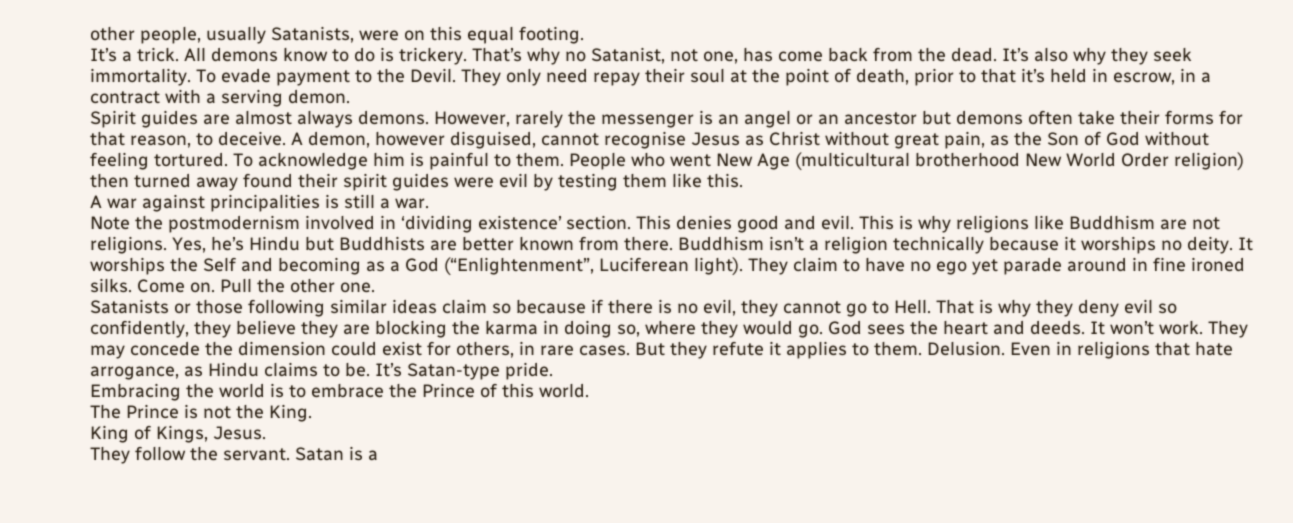other people, usually Satanists, were on this equal footing.
It’s a trick. All demons know to do is trickery. That’s why no Satanist, not one, has come back from the dead. It’s also why they seek immortality. To evade payment to the Devil. They only need repay their soul at the point of death, prior to that it’s held in escrow, in a contract with a serving demon.
Spirit guides are almost always demons. However, rarely the messenger is an angel or an ancestor but demons often take their forms for that reason, to deceive. A demon, however disguised, cannot recognise Jesus as Christ without great pain, as the Son of God without feeling tortured. To acknowledge him is painful to them. People who went New Age (multicultural brotherhood New World Order religion) then turned away found their spirit guides were evil by testing them like this.
A war against principalities is still a war.
Note the postmodernism involved in ‘dividing existence’ section. This denies good and evil. This is why religions like Buddhism are not religions. Yes, he’s Hindu but Buddhists are better known from there. Buddhism isn’t a religion technically because it worships no deity. It worships the Self and becoming as a God (“Enlightenment”, Luciferean light). They claim to have no ego yet parade around in fine ironed silks. Come on. Pull the other one.
Satanists or those following similar ideas claim so because if there is no evil, they cannot go to Hell. That is why they deny evil so confidently, they believe they are blocking the karma in doing so, where they would go. God sees the heart and deeds. It won’t work. They may concede the dimension could exist for others, in rare cases. But they refute it applies to them. Delusion. Even in religions that hate arrogance, as Hindu claims to be. It’s Satan-type pride.
Embracing the world is to embrace the Prince of this world.
The Prince is not the King.
King of Kings, Jesus.
They follow the servant. Satan is a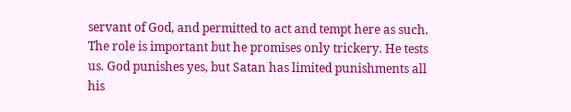servant of God, and permitted to act and tempt here as such. The role is important but he promises only trickery. He tests us. God punishes yes, but Satan has limited punishments all his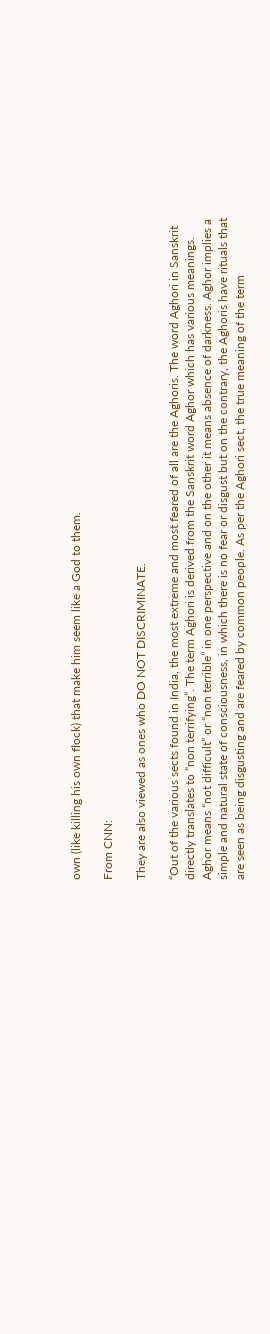own (like killing his own flock) that make him seem like a God to them.

From CNN:

They are also viewed as ones who DO NOT DISCRIMINATE.

“Out of the various sects found in India, the most extreme and most feared of all are the Aghoris. The word Aghori in Sanskrit directly translates to “non terrifying”. The term Aghori is derived from the Sanskrit word Aghor which has various meanings. Aghor means “not difficult” or “non terrible” in one perspective and on the other it means absence of darkness. Aghor implies a simple and natural state of consciousness, in which there is no fear or disgust but on the contrary, the Aghoris have rituals that are seen as being disgusting and are feared by common people. As per the Aghori sect, the true meaning of the term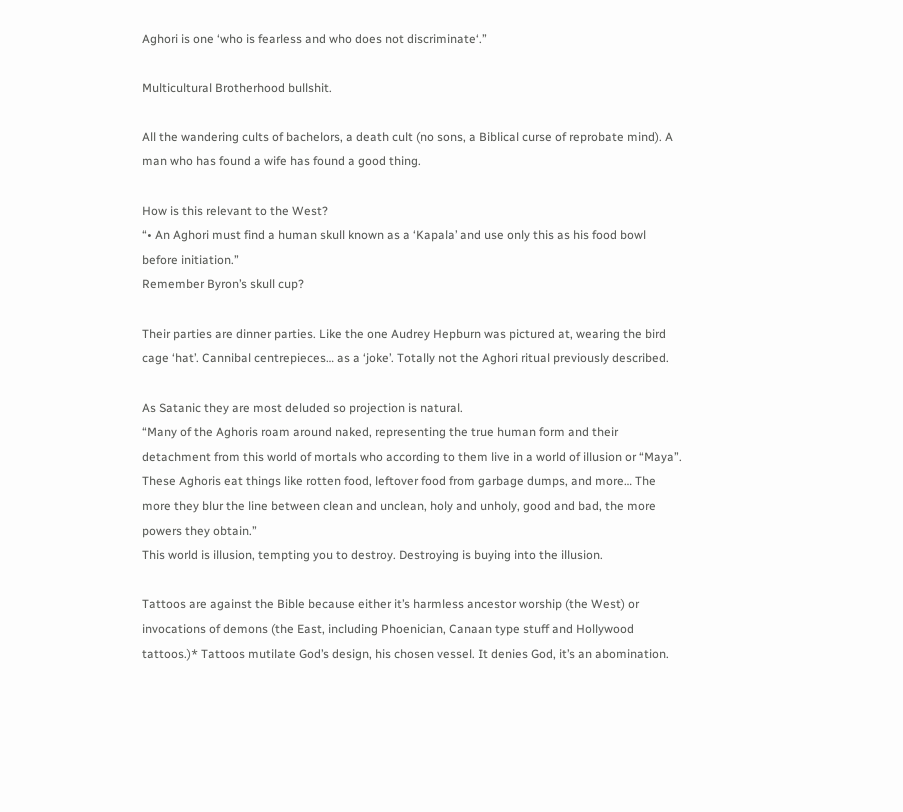Aghori is one ‘who is fearless and who does not discriminate‘.”

Multicultural Brotherhood bullshit.

All the wandering cults of bachelors, a death cult (no sons, a Biblical curse of reprobate mind). A man who has found a wife has found a good thing.

How is this relevant to the West?
“• An Aghori must find a human skull known as a ‘Kapala’ and use only this as his food bowl before initiation.”
Remember Byron’s skull cup?

Their parties are dinner parties. Like the one Audrey Hepburn was pictured at, wearing the bird cage ‘hat’. Cannibal centrepieces… as a ‘joke’. Totally not the Aghori ritual previously described.

As Satanic they are most deluded so projection is natural.
“Many of the Aghoris roam around naked, representing the true human form and their detachment from this world of mortals who according to them live in a world of illusion or “Maya”. These Aghoris eat things like rotten food, leftover food from garbage dumps, and more… The more they blur the line between clean and unclean, holy and unholy, good and bad, the more powers they obtain.”
This world is illusion, tempting you to destroy. Destroying is buying into the illusion.

Tattoos are against the Bible because either it’s harmless ancestor worship (the West) or invocations of demons (the East, including Phoenician, Canaan type stuff and Hollywood tattoos.)* Tattoos mutilate God’s design, his chosen vessel. It denies God, it’s an abomination.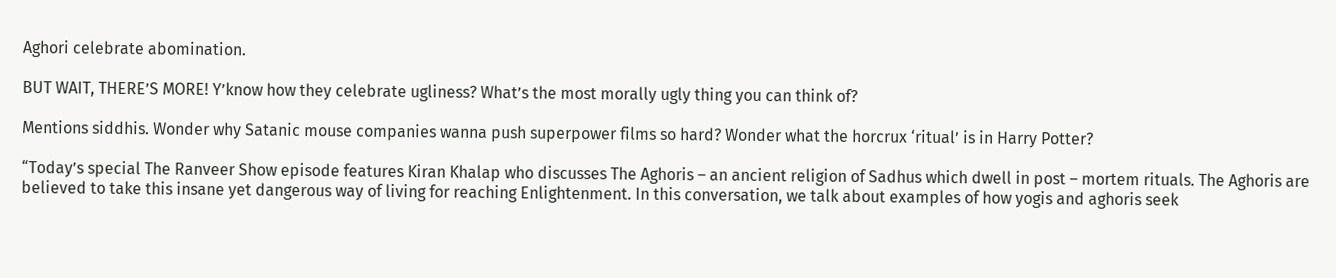Aghori celebrate abomination.

BUT WAIT, THERE’S MORE! Y’know how they celebrate ugliness? What’s the most morally ugly thing you can think of?

Mentions siddhis. Wonder why Satanic mouse companies wanna push superpower films so hard? Wonder what the horcrux ‘ritual’ is in Harry Potter?

“Today’s special The Ranveer Show episode features Kiran Khalap who discusses The Aghoris – an ancient religion of Sadhus which dwell in post – mortem rituals. The Aghoris are believed to take this insane yet dangerous way of living for reaching Enlightenment. In this conversation, we talk about examples of how yogis and aghoris seek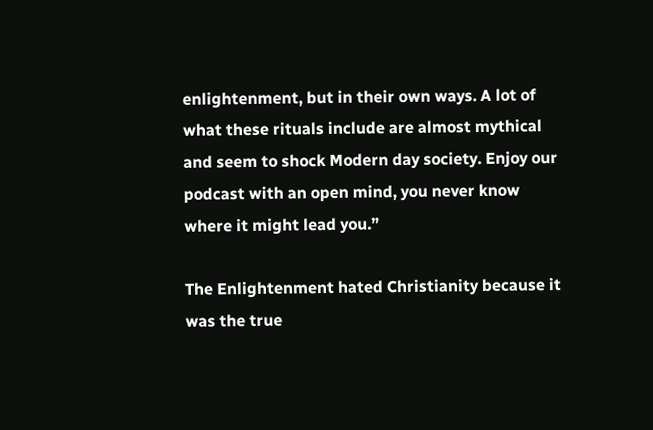enlightenment, but in their own ways. A lot of what these rituals include are almost mythical and seem to shock Modern day society. Enjoy our podcast with an open mind, you never know where it might lead you.”

The Enlightenment hated Christianity because it was the true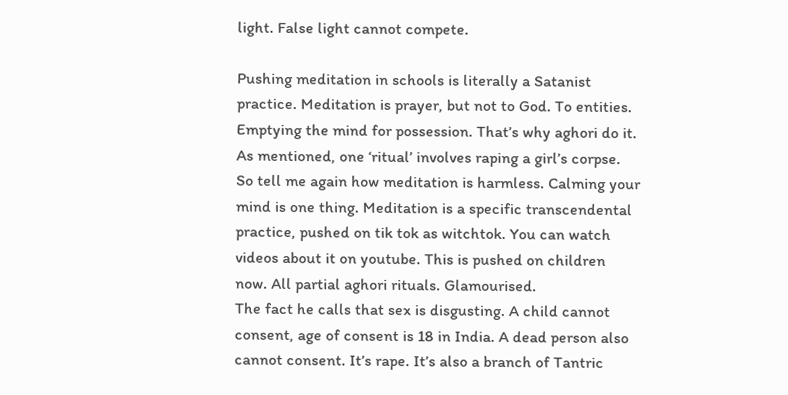light. False light cannot compete.

Pushing meditation in schools is literally a Satanist practice. Meditation is prayer, but not to God. To entities. Emptying the mind for possession. That’s why aghori do it.
As mentioned, one ‘ritual’ involves raping a girl’s corpse. So tell me again how meditation is harmless. Calming your mind is one thing. Meditation is a specific transcendental practice, pushed on tik tok as witchtok. You can watch videos about it on youtube. This is pushed on children now. All partial aghori rituals. Glamourised.
The fact he calls that sex is disgusting. A child cannot consent, age of consent is 18 in India. A dead person also cannot consent. It’s rape. It’s also a branch of Tantric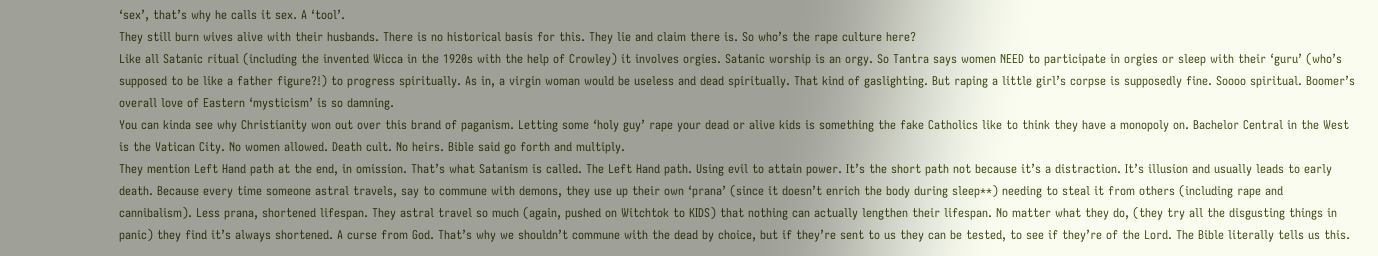‘sex’, that’s why he calls it sex. A ‘tool’.
They still burn wives alive with their husbands. There is no historical basis for this. They lie and claim there is. So who’s the rape culture here?
Like all Satanic ritual (including the invented Wicca in the 1920s with the help of Crowley) it involves orgies. Satanic worship is an orgy. So Tantra says women NEED to participate in orgies or sleep with their ‘guru’ (who’s supposed to be like a father figure?!) to progress spiritually. As in, a virgin woman would be useless and dead spiritually. That kind of gaslighting. But raping a little girl’s corpse is supposedly fine. Soooo spiritual. Boomer’s overall love of Eastern ‘mysticism’ is so damning.
You can kinda see why Christianity won out over this brand of paganism. Letting some ‘holy guy’ rape your dead or alive kids is something the fake Catholics like to think they have a monopoly on. Bachelor Central in the West is the Vatican City. No women allowed. Death cult. No heirs. Bible said go forth and multiply.
They mention Left Hand path at the end, in omission. That’s what Satanism is called. The Left Hand path. Using evil to attain power. It’s the short path not because it’s a distraction. It’s illusion and usually leads to early death. Because every time someone astral travels, say to commune with demons, they use up their own ‘prana’ (since it doesn’t enrich the body during sleep**) needing to steal it from others (including rape and cannibalism). Less prana, shortened lifespan. They astral travel so much (again, pushed on Witchtok to KIDS) that nothing can actually lengthen their lifespan. No matter what they do, (they try all the disgusting things in panic) they find it’s always shortened. A curse from God. That’s why we shouldn’t commune with the dead by choice, but if they’re sent to us they can be tested, to see if they’re of the Lord. The Bible literally tells us this.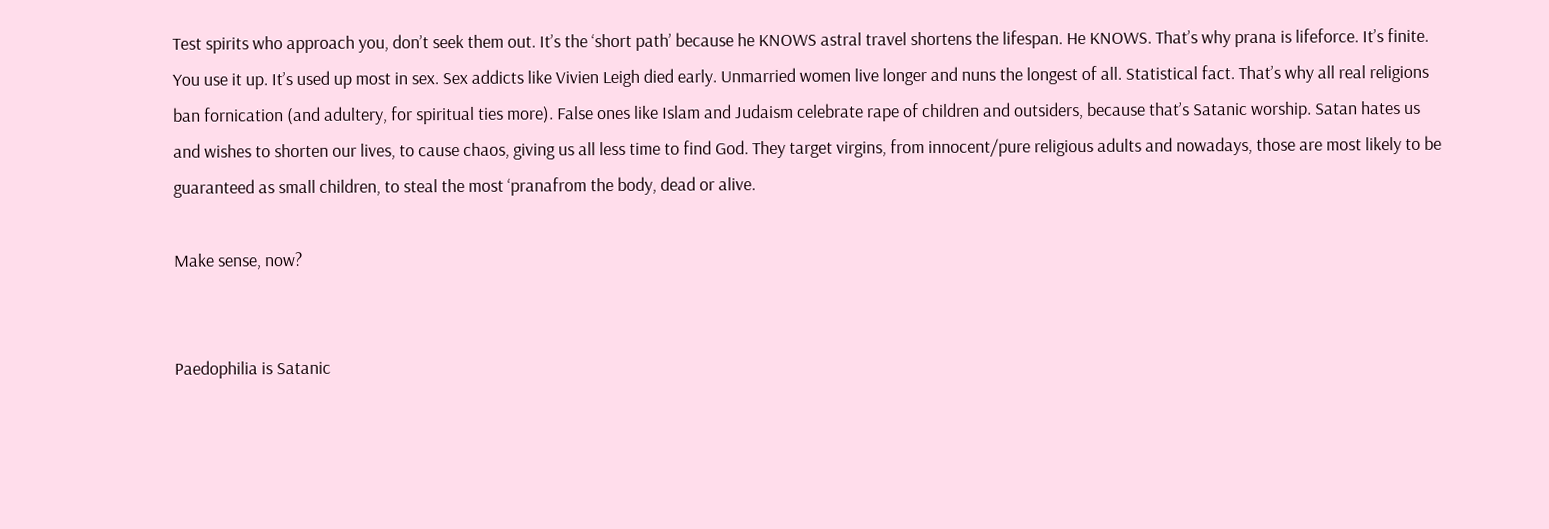Test spirits who approach you, don’t seek them out. It’s the ‘short path’ because he KNOWS astral travel shortens the lifespan. He KNOWS. That’s why prana is lifeforce. It’s finite. You use it up. It’s used up most in sex. Sex addicts like Vivien Leigh died early. Unmarried women live longer and nuns the longest of all. Statistical fact. That’s why all real religions ban fornication (and adultery, for spiritual ties more). False ones like Islam and Judaism celebrate rape of children and outsiders, because that’s Satanic worship. Satan hates us and wishes to shorten our lives, to cause chaos, giving us all less time to find God. They target virgins, from innocent/pure religious adults and nowadays, those are most likely to be guaranteed as small children, to steal the most ‘pranafrom the body, dead or alive.

Make sense, now?


Paedophilia is Satanic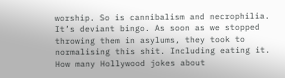worship. So is cannibalism and necrophilia. It’s deviant bingo. As soon as we stopped throwing them in asylums, they took to normalising this shit. Including eating it. How many Hollywood jokes about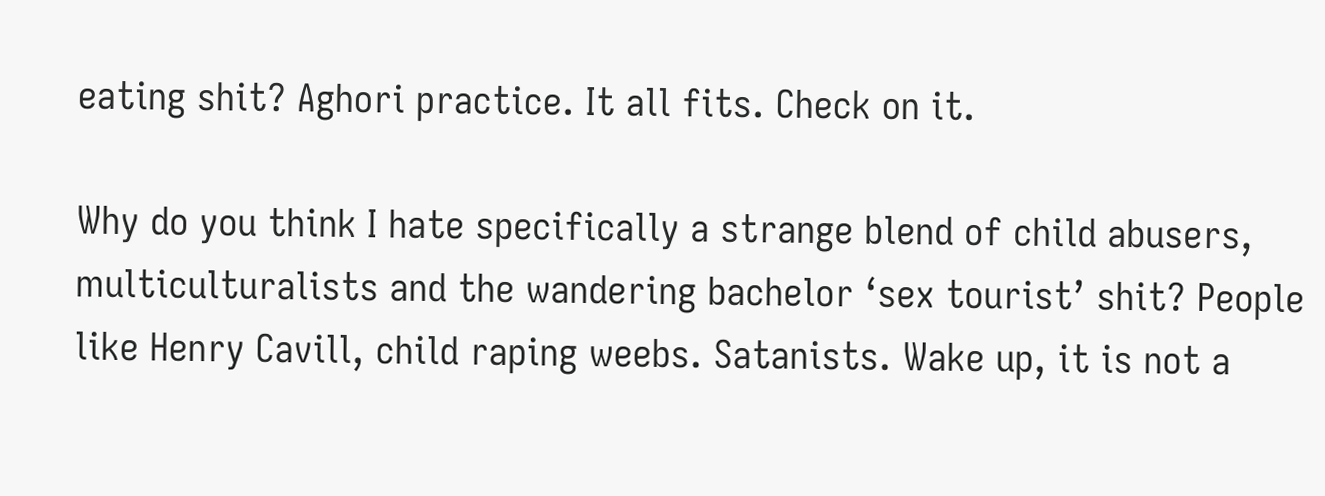eating shit? Aghori practice. It all fits. Check on it.

Why do you think I hate specifically a strange blend of child abusers, multiculturalists and the wandering bachelor ‘sex tourist’ shit? People like Henry Cavill, child raping weebs. Satanists. Wake up, it is not a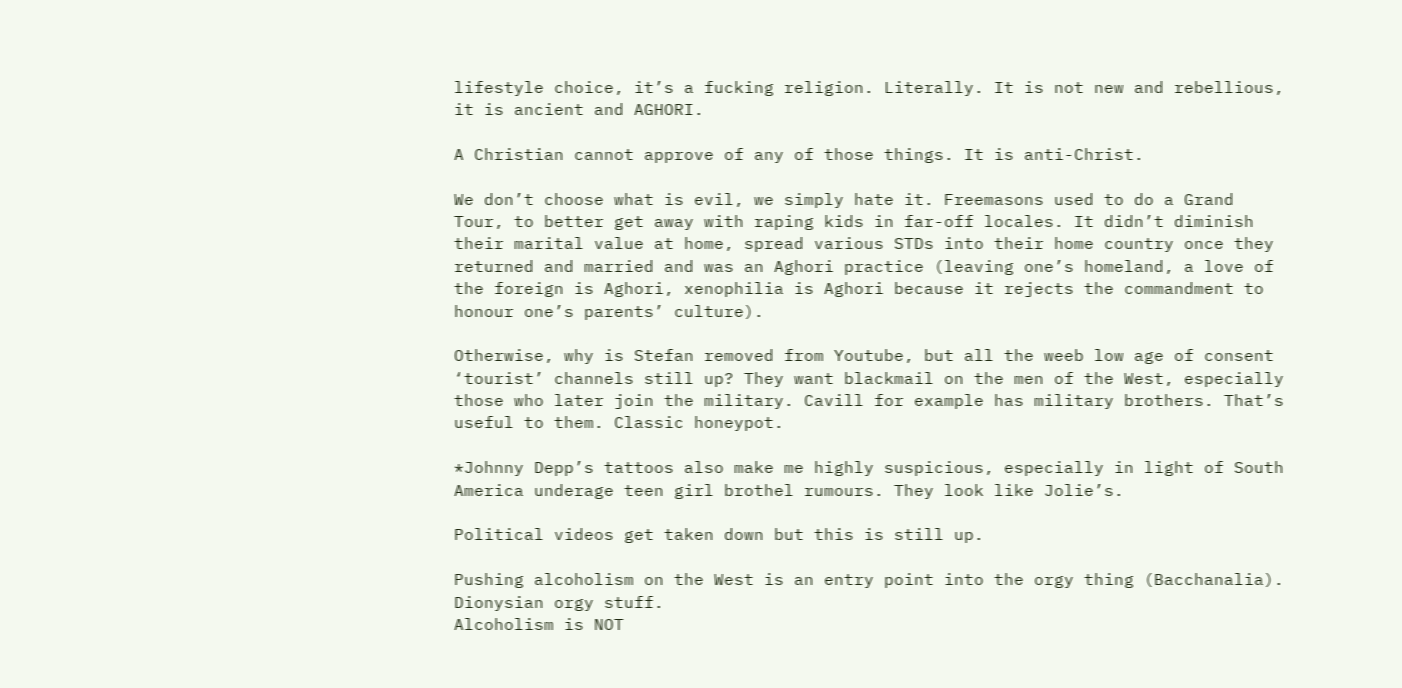lifestyle choice, it’s a fucking religion. Literally. It is not new and rebellious, it is ancient and AGHORI.

A Christian cannot approve of any of those things. It is anti-Christ.

We don’t choose what is evil, we simply hate it. Freemasons used to do a Grand Tour, to better get away with raping kids in far-off locales. It didn’t diminish their marital value at home, spread various STDs into their home country once they returned and married and was an Aghori practice (leaving one’s homeland, a love of the foreign is Aghori, xenophilia is Aghori because it rejects the commandment to honour one’s parents’ culture).

Otherwise, why is Stefan removed from Youtube, but all the weeb low age of consent ‘tourist’ channels still up? They want blackmail on the men of the West, especially those who later join the military. Cavill for example has military brothers. That’s useful to them. Classic honeypot.

*Johnny Depp’s tattoos also make me highly suspicious, especially in light of South America underage teen girl brothel rumours. They look like Jolie’s.

Political videos get taken down but this is still up.

Pushing alcoholism on the West is an entry point into the orgy thing (Bacchanalia). Dionysian orgy stuff.
Alcoholism is NOT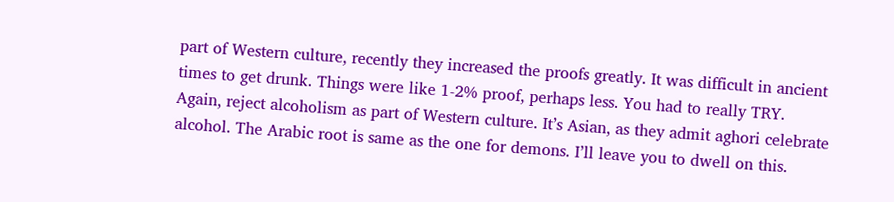part of Western culture, recently they increased the proofs greatly. It was difficult in ancient times to get drunk. Things were like 1-2% proof, perhaps less. You had to really TRY.
Again, reject alcoholism as part of Western culture. It’s Asian, as they admit aghori celebrate alcohol. The Arabic root is same as the one for demons. I’ll leave you to dwell on this.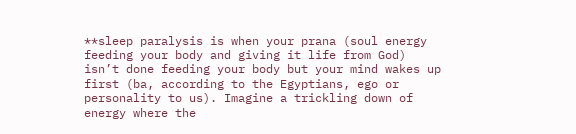**sleep paralysis is when your prana (soul energy feeding your body and giving it life from God) isn’t done feeding your body but your mind wakes up first (ba, according to the Egyptians, ego or personality to us). Imagine a trickling down of energy where the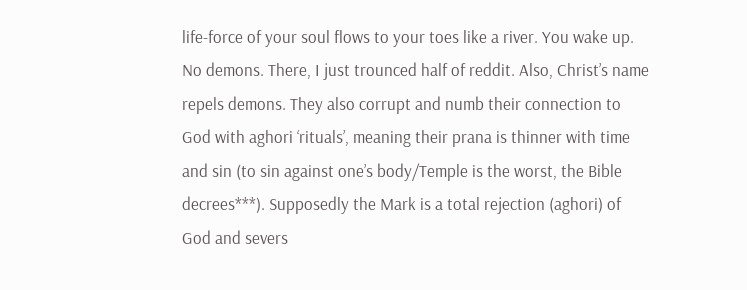life-force of your soul flows to your toes like a river. You wake up. No demons. There, I just trounced half of reddit. Also, Christ’s name repels demons. They also corrupt and numb their connection to God with aghori ‘rituals’, meaning their prana is thinner with time and sin (to sin against one’s body/Temple is the worst, the Bible decrees***). Supposedly the Mark is a total rejection (aghori) of God and severs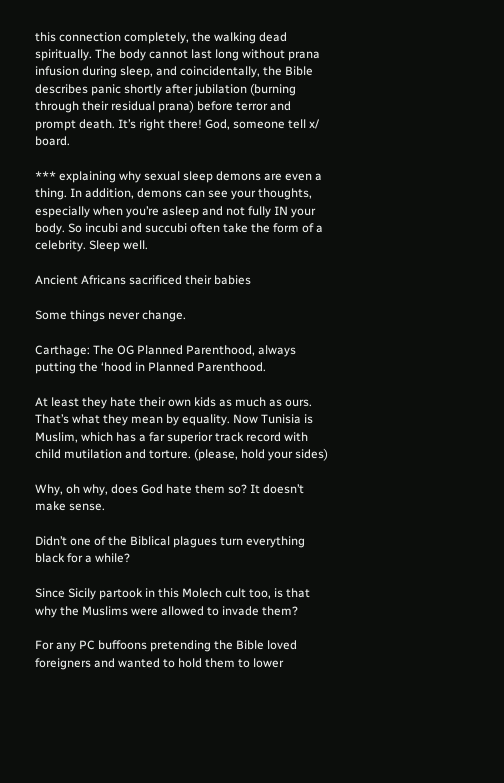this connection completely, the walking dead spiritually. The body cannot last long without prana infusion during sleep, and coincidentally, the Bible describes panic shortly after jubilation (burning through their residual prana) before terror and prompt death. It’s right there! God, someone tell x/ board.

*** explaining why sexual sleep demons are even a thing. In addition, demons can see your thoughts, especially when you’re asleep and not fully IN your body. So incubi and succubi often take the form of a celebrity. Sleep well.

Ancient Africans sacrificed their babies

Some things never change.

Carthage: The OG Planned Parenthood, always putting the ‘hood in Planned Parenthood.

At least they hate their own kids as much as ours. That’s what they mean by equality. Now Tunisia is Muslim, which has a far superior track record with child mutilation and torture. (please, hold your sides)

Why, oh why, does God hate them so? It doesn’t make sense.

Didn’t one of the Biblical plagues turn everything black for a while?

Since Sicily partook in this Molech cult too, is that why the Muslims were allowed to invade them?

For any PC buffoons pretending the Bible loved foreigners and wanted to hold them to lower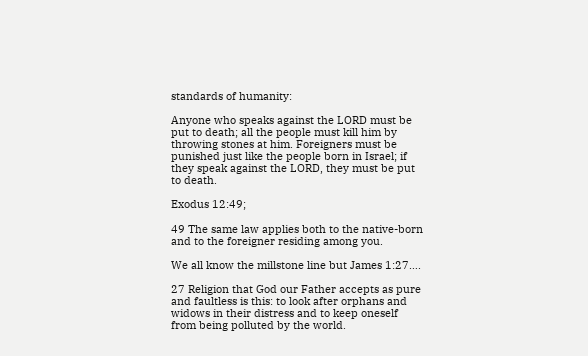standards of humanity:

Anyone who speaks against the LORD must be put to death; all the people must kill him by throwing stones at him. Foreigners must be punished just like the people born in Israel; if they speak against the LORD, they must be put to death.

Exodus 12:49;

49 The same law applies both to the native-born and to the foreigner residing among you.

We all know the millstone line but James 1:27….

27 Religion that God our Father accepts as pure and faultless is this: to look after orphans and widows in their distress and to keep oneself from being polluted by the world.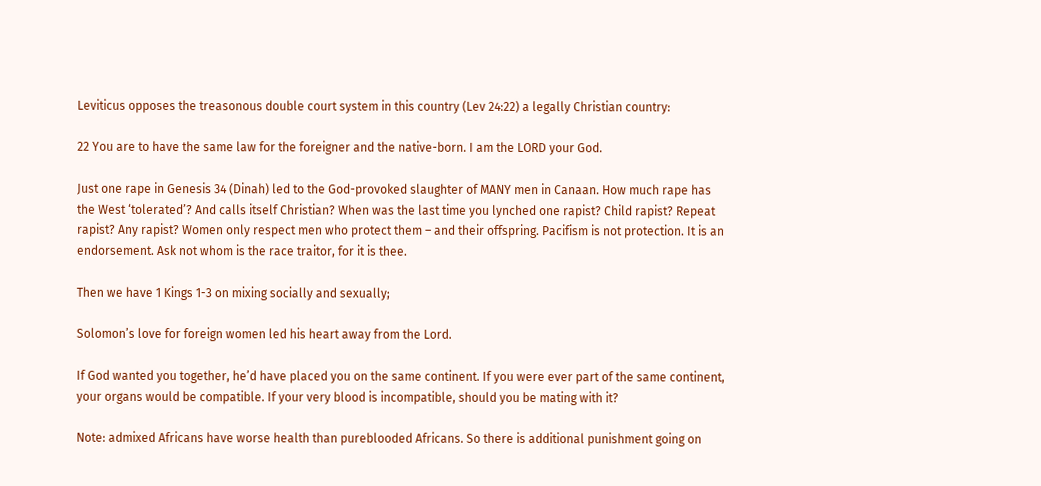Leviticus opposes the treasonous double court system in this country (Lev 24:22) a legally Christian country:

22 You are to have the same law for the foreigner and the native-born. I am the LORD your God.

Just one rape in Genesis 34 (Dinah) led to the God-provoked slaughter of MANY men in Canaan. How much rape has the West ‘tolerated’? And calls itself Christian? When was the last time you lynched one rapist? Child rapist? Repeat rapist? Any rapist? Women only respect men who protect them – and their offspring. Pacifism is not protection. It is an endorsement. Ask not whom is the race traitor, for it is thee.

Then we have 1 Kings 1-3 on mixing socially and sexually;

Solomon’s love for foreign women led his heart away from the Lord.

If God wanted you together, he’d have placed you on the same continent. If you were ever part of the same continent, your organs would be compatible. If your very blood is incompatible, should you be mating with it?

Note: admixed Africans have worse health than pureblooded Africans. So there is additional punishment going on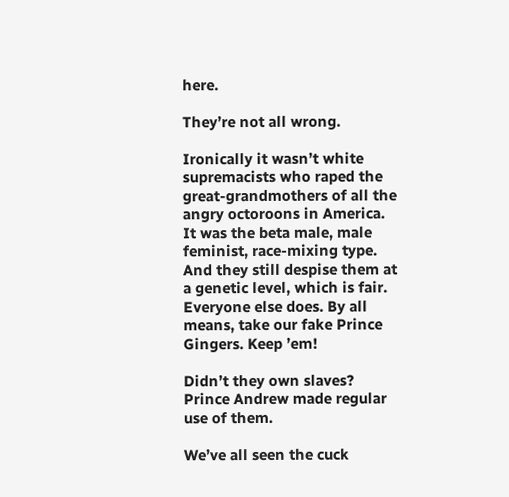here.

They’re not all wrong.

Ironically it wasn’t white supremacists who raped the great-grandmothers of all the angry octoroons in America. It was the beta male, male feminist, race-mixing type. And they still despise them at a genetic level, which is fair. Everyone else does. By all means, take our fake Prince Gingers. Keep ’em!

Didn’t they own slaves? Prince Andrew made regular use of them.

We’ve all seen the cuck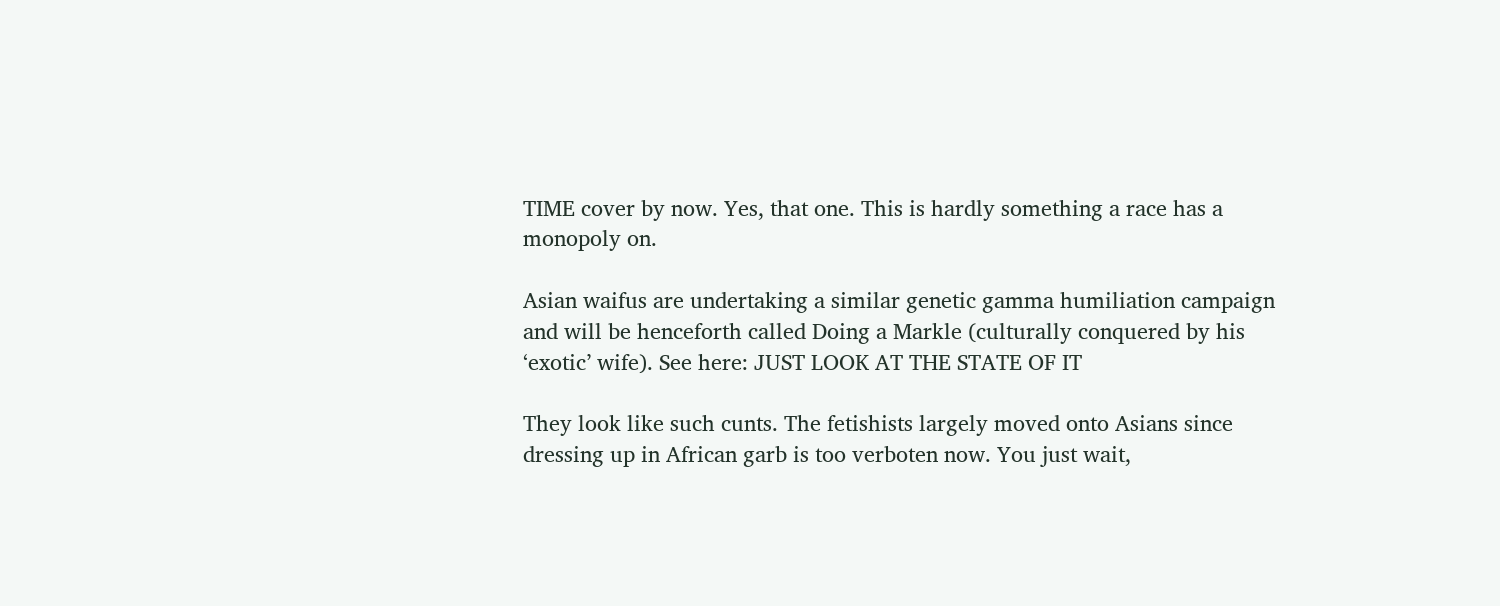TIME cover by now. Yes, that one. This is hardly something a race has a monopoly on.

Asian waifus are undertaking a similar genetic gamma humiliation campaign and will be henceforth called Doing a Markle (culturally conquered by his ‘exotic’ wife). See here: JUST LOOK AT THE STATE OF IT

They look like such cunts. The fetishists largely moved onto Asians since dressing up in African garb is too verboten now. You just wait,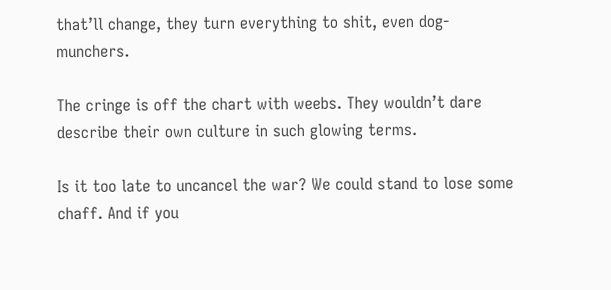that’ll change, they turn everything to shit, even dog-munchers.

The cringe is off the chart with weebs. They wouldn’t dare describe their own culture in such glowing terms.

Is it too late to uncancel the war? We could stand to lose some chaff. And if you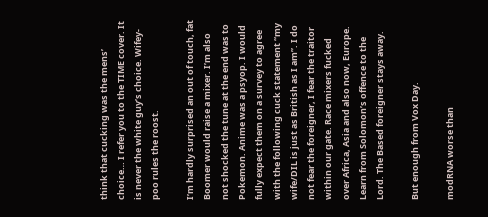think that cucking was the mens’ choice… I refer you to the TIME cover. It is never the white guy’s choice. Wifey-poo rules the roost.

I’m hardly surprised an out of touch, fat Boomer would raise a mixer. I’m also not shocked the tune at the end was to Pokemon. Anime was a psyop. I would fully expect them on a survey to agree with the following cuck statement “my wife/DIL is just as British as I am”. I do not fear the foreigner, I fear the traitor within our gate. Race mixers fucked over Africa, Asia and also now, Europe. Learn from Solomon’s offence to the Lord. The Based foreigner stays away.

But enough from Vox Day.

modRNA worse than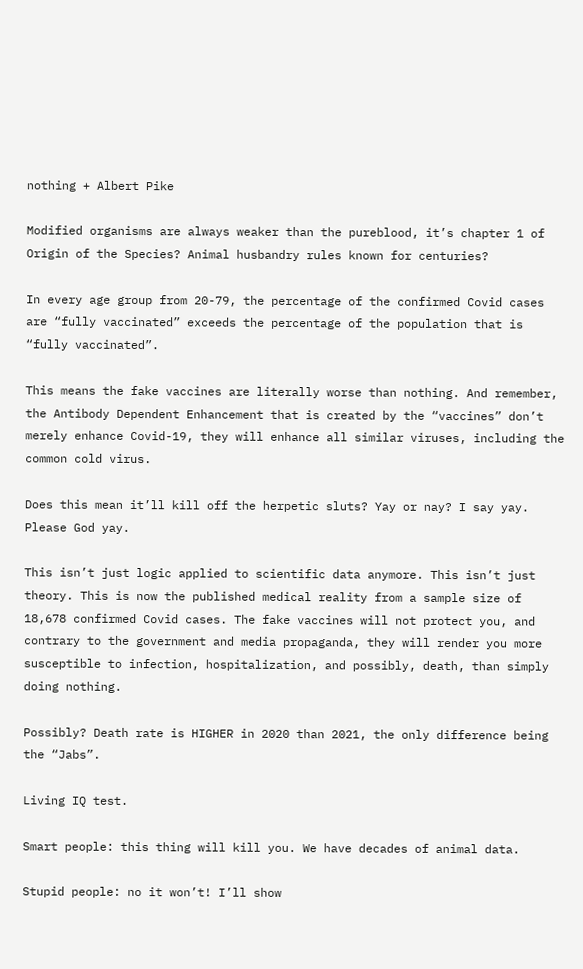nothing + Albert Pike

Modified organisms are always weaker than the pureblood, it’s chapter 1 of Origin of the Species? Animal husbandry rules known for centuries?

In every age group from 20-79, the percentage of the confirmed Covid cases are “fully vaccinated” exceeds the percentage of the population that is “fully vaccinated”.

This means the fake vaccines are literally worse than nothing. And remember, the Antibody Dependent Enhancement that is created by the “vaccines” don’t merely enhance Covid-19, they will enhance all similar viruses, including the common cold virus.

Does this mean it’ll kill off the herpetic sluts? Yay or nay? I say yay. Please God yay.

This isn’t just logic applied to scientific data anymore. This isn’t just theory. This is now the published medical reality from a sample size of 18,678 confirmed Covid cases. The fake vaccines will not protect you, and contrary to the government and media propaganda, they will render you more susceptible to infection, hospitalization, and possibly, death, than simply doing nothing.

Possibly? Death rate is HIGHER in 2020 than 2021, the only difference being the “Jabs”.

Living IQ test.

Smart people: this thing will kill you. We have decades of animal data.

Stupid people: no it won’t! I’ll show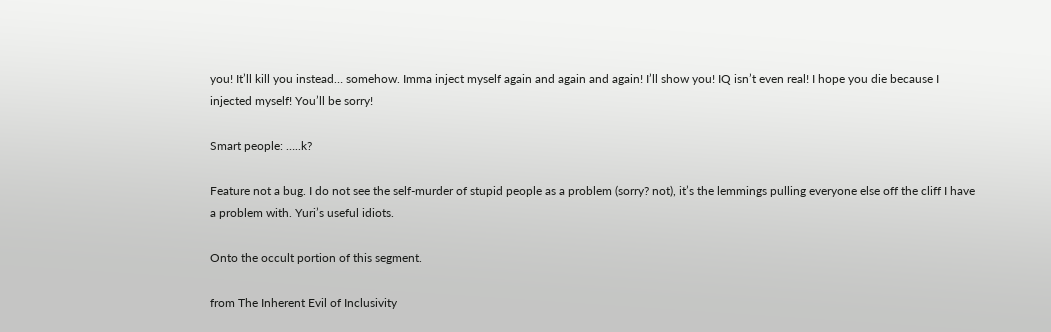you! It’ll kill you instead… somehow. Imma inject myself again and again and again! I’ll show you! IQ isn’t even real! I hope you die because I injected myself! You’ll be sorry!

Smart people: …..k?

Feature not a bug. I do not see the self-murder of stupid people as a problem (sorry? not), it’s the lemmings pulling everyone else off the cliff I have a problem with. Yuri’s useful idiots.

Onto the occult portion of this segment.

from The Inherent Evil of Inclusivity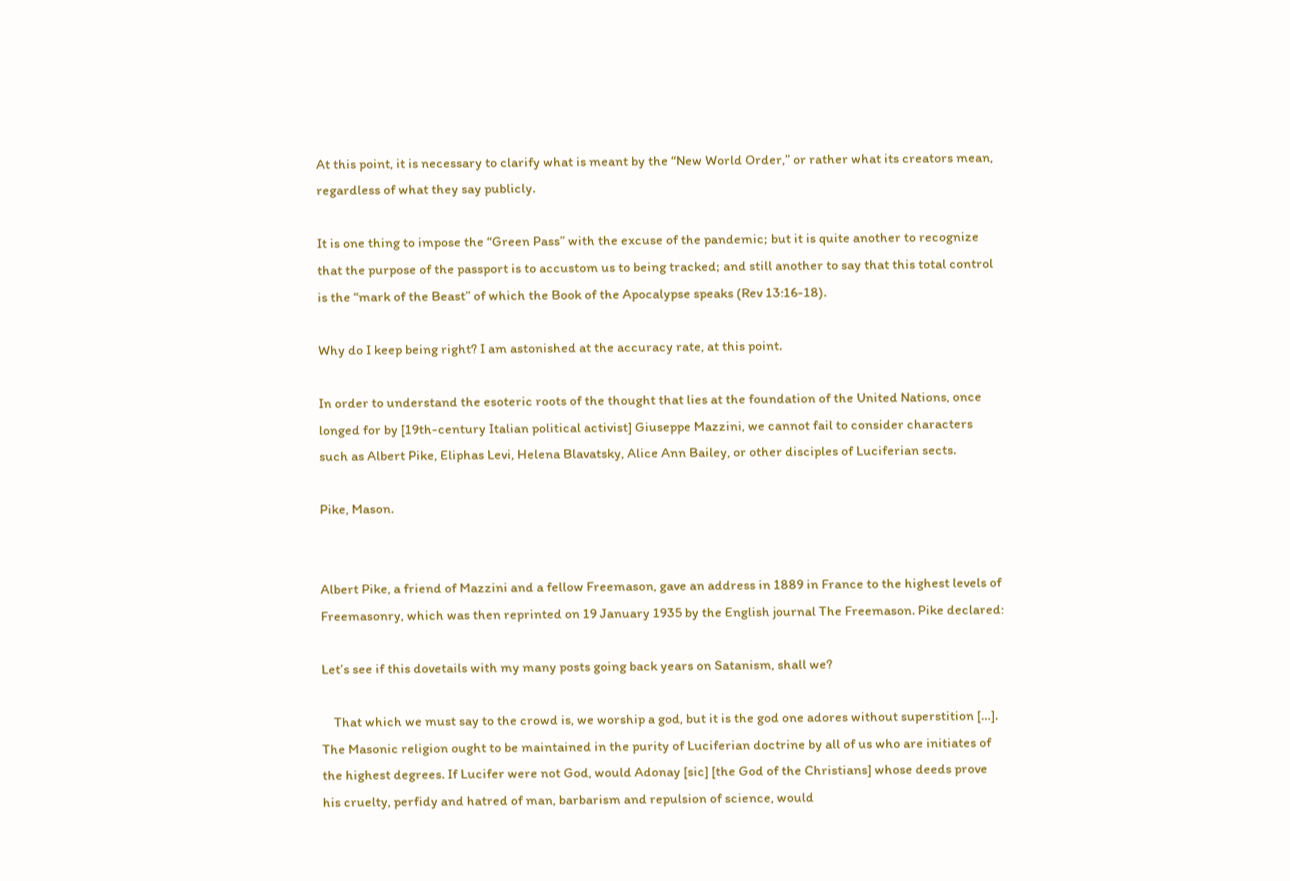At this point, it is necessary to clarify what is meant by the “New World Order,” or rather what its creators mean, regardless of what they say publicly.

It is one thing to impose the “Green Pass” with the excuse of the pandemic; but it is quite another to recognize that the purpose of the passport is to accustom us to being tracked; and still another to say that this total control is the “mark of the Beast” of which the Book of the Apocalypse speaks (Rev 13:16-18).

Why do I keep being right? I am astonished at the accuracy rate, at this point.

In order to understand the esoteric roots of the thought that lies at the foundation of the United Nations, once longed for by [19th-century Italian political activist] Giuseppe Mazzini, we cannot fail to consider characters such as Albert Pike, Eliphas Levi, Helena Blavatsky, Alice Ann Bailey, or other disciples of Luciferian sects.

Pike, Mason.


Albert Pike, a friend of Mazzini and a fellow Freemason, gave an address in 1889 in France to the highest levels of Freemasonry, which was then reprinted on 19 January 1935 by the English journal The Freemason. Pike declared:

Let’s see if this dovetails with my many posts going back years on Satanism, shall we?

    That which we must say to the crowd is, we worship a god, but it is the god one adores without superstition […]. The Masonic religion ought to be maintained in the purity of Luciferian doctrine by all of us who are initiates of the highest degrees. If Lucifer were not God, would Adonay [sic] [the God of the Christians] whose deeds prove his cruelty, perfidy and hatred of man, barbarism and repulsion of science, would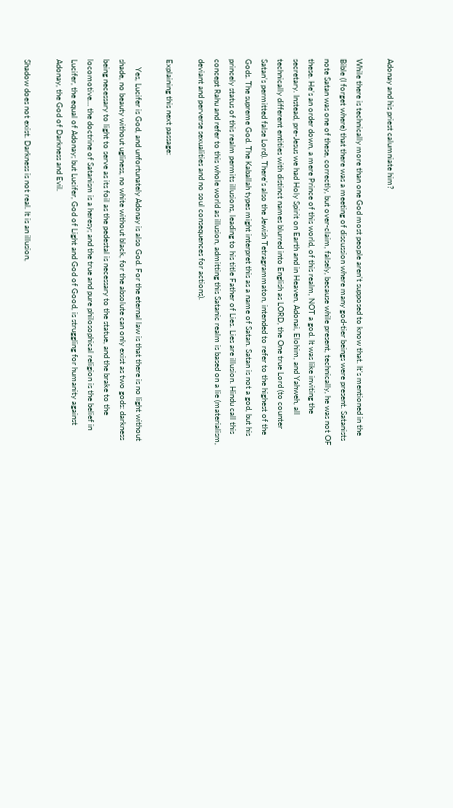Adonay and his priest calumniate him?

While there is technically more than one God most people aren’t supposed to know that. It’s mentioned in the Bible (I forget where) that there was a meeting of discussion where many god-tier beings were present. Satanists note Satan was one of these, correctly, but over-claim, falsely, because while present, technically, he was not OF these. He’s an order down, a mere Prince of this world, of this realm, NOT a god. It was like inviting the secretary. Instead, pre-Jesus we had Holy Spirit on Earth and in Heaven, Adonai, Elohim, and Yahweh, all technically different entities with distinct names blurred into English as LORD, the One true Lord (to counter Satan’s permitted false Lord). There’s also the Jewish Tetragrammaton, intended to refer to the highest of the Gods. The supreme God. The Kaballah types might interpret this as a name of Satan. Satan is not a god, but his princely status of this realm permits illusions, leading to his title Father of Lies. Lies are illusion. Hindu call this concept Rahu and refer to this whole world as illusion, admitting this Satanic realm is based on a lie (materialism, deviant and perverse sexualities and no soul consequences for actions).

Explaining this next passage:

    Yes, Lucifer is God, and unfortunately Adonay is also God. For the eternal law is that there is no light without shade, no beauty without ugliness, no white without black, for the absolute can only exist as two gods: darkness being necessary to light to serve as its foil as the pedestal is necessary to the statue, and the brake to the locomotive… the doctrine of Satanism is a heresy; and the true and pure philosophical religion is the belief in Lucifer, the equal of Adonay; but Lucifer, God of Light and God of Good, is struggling for humanity against Adonay, the God of Darkness and Evil.

Shadow does not exist. Darkness is not real. It is an illusion,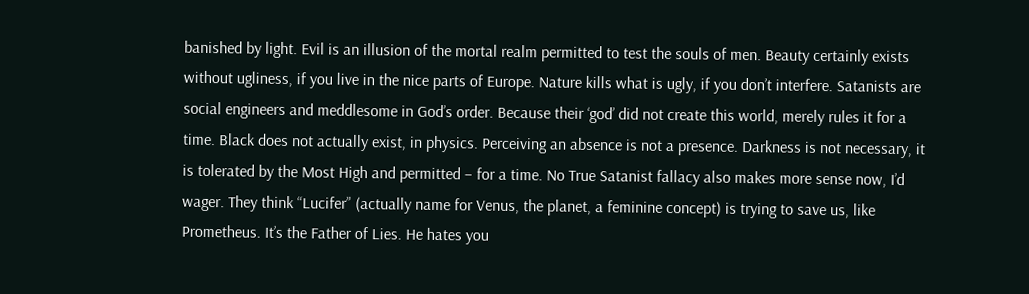banished by light. Evil is an illusion of the mortal realm permitted to test the souls of men. Beauty certainly exists without ugliness, if you live in the nice parts of Europe. Nature kills what is ugly, if you don’t interfere. Satanists are social engineers and meddlesome in God’s order. Because their ‘god’ did not create this world, merely rules it for a time. Black does not actually exist, in physics. Perceiving an absence is not a presence. Darkness is not necessary, it is tolerated by the Most High and permitted – for a time. No True Satanist fallacy also makes more sense now, I’d wager. They think “Lucifer” (actually name for Venus, the planet, a feminine concept) is trying to save us, like Prometheus. It’s the Father of Lies. He hates you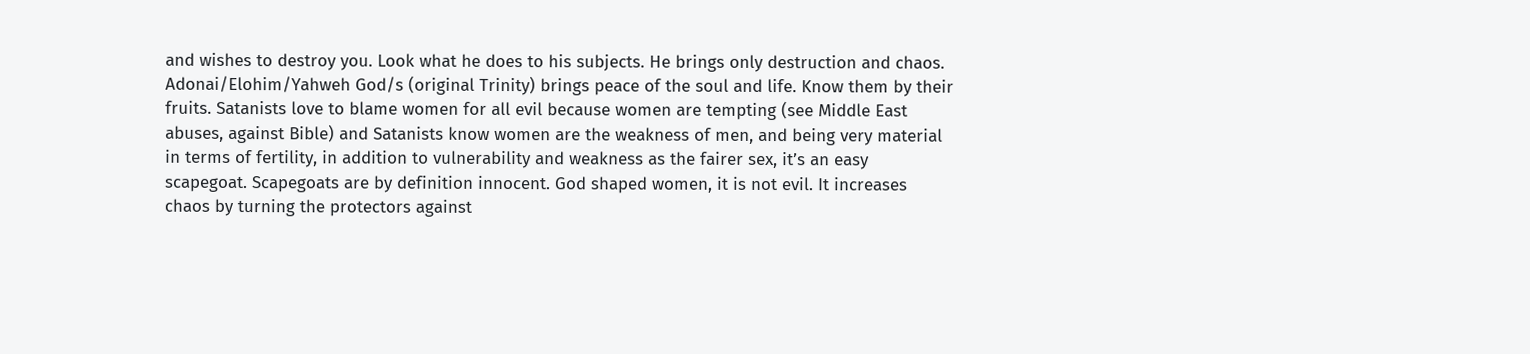and wishes to destroy you. Look what he does to his subjects. He brings only destruction and chaos. Adonai/Elohim/Yahweh God/s (original Trinity) brings peace of the soul and life. Know them by their fruits. Satanists love to blame women for all evil because women are tempting (see Middle East abuses, against Bible) and Satanists know women are the weakness of men, and being very material in terms of fertility, in addition to vulnerability and weakness as the fairer sex, it’s an easy scapegoat. Scapegoats are by definition innocent. God shaped women, it is not evil. It increases chaos by turning the protectors against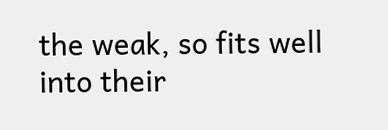the weak, so fits well into their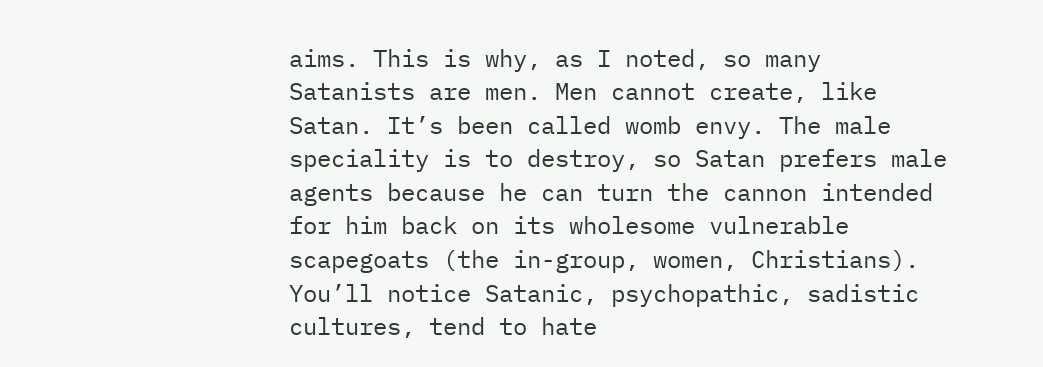aims. This is why, as I noted, so many Satanists are men. Men cannot create, like Satan. It’s been called womb envy. The male speciality is to destroy, so Satan prefers male agents because he can turn the cannon intended for him back on its wholesome vulnerable scapegoats (the in-group, women, Christians). You’ll notice Satanic, psychopathic, sadistic cultures, tend to hate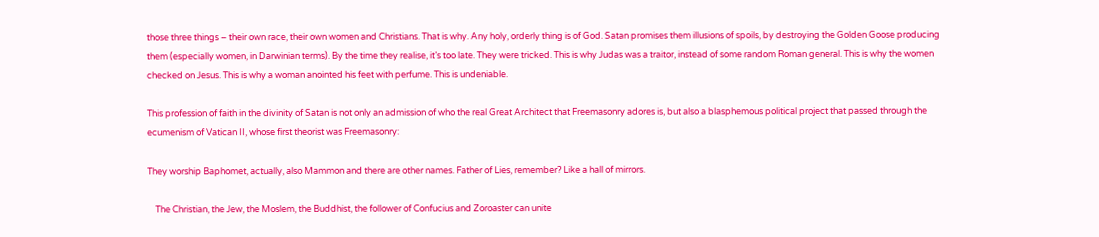those three things – their own race, their own women and Christians. That is why. Any holy, orderly thing is of God. Satan promises them illusions of spoils, by destroying the Golden Goose producing them (especially women, in Darwinian terms). By the time they realise, it’s too late. They were tricked. This is why Judas was a traitor, instead of some random Roman general. This is why the women checked on Jesus. This is why a woman anointed his feet with perfume. This is undeniable.

This profession of faith in the divinity of Satan is not only an admission of who the real Great Architect that Freemasonry adores is, but also a blasphemous political project that passed through the ecumenism of Vatican II, whose first theorist was Freemasonry:

They worship Baphomet, actually, also Mammon and there are other names. Father of Lies, remember? Like a hall of mirrors.

    The Christian, the Jew, the Moslem, the Buddhist, the follower of Confucius and Zoroaster can unite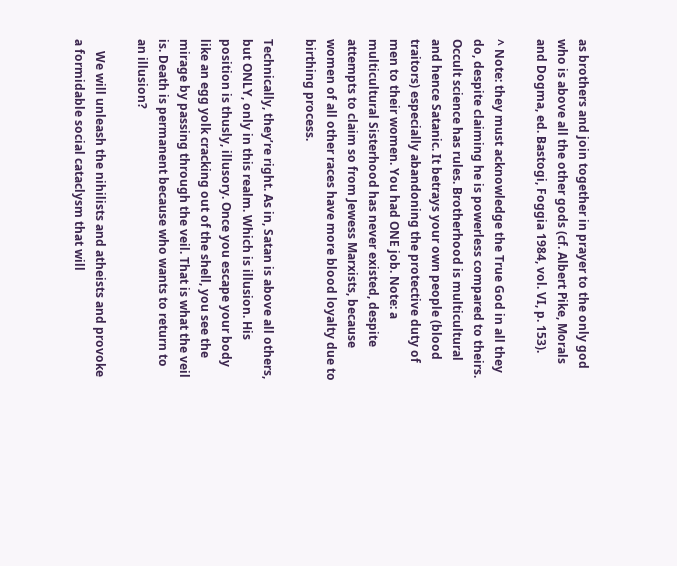as brothers and join together in prayer to the only god who is above all the other gods (cf. Albert Pike, Morals and Dogma, ed. Bastogi, Foggia 1984, vol. VI, p. 153).

^ Note: they must acknowledge the True God in all they do, despite claiming he is powerless compared to theirs. Occult science has rules. Brotherhood is multicultural and hence Satanic. It betrays your own people (blood traitors) especially abandoning the protective duty of men to their women. You had ONE job. Note: a multicultural Sisterhood has never existed, despite attempts to claim so from Jewess Marxists, because women of all other races have more blood loyalty due to birthing process.

Technically, they’re right. As in, Satan is above all others, but ONLY, only in this realm. Which is illusion. His position is thusly, illusory. Once you escape your body like an egg yolk cracking out of the shell, you see the mirage by passing through the veil. That is what the veil is. Death is permanent because who wants to return to an illusion?

    We will unleash the nihilists and atheists and provoke a formidable social cataclysm that will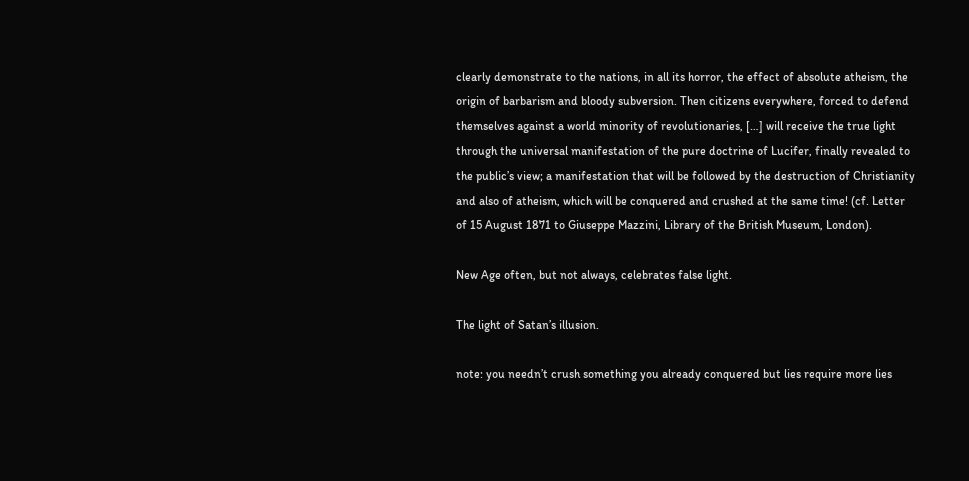clearly demonstrate to the nations, in all its horror, the effect of absolute atheism, the origin of barbarism and bloody subversion. Then citizens everywhere, forced to defend themselves against a world minority of revolutionaries, […] will receive the true light through the universal manifestation of the pure doctrine of Lucifer, finally revealed to the public’s view; a manifestation that will be followed by the destruction of Christianity and also of atheism, which will be conquered and crushed at the same time! (cf. Letter of 15 August 1871 to Giuseppe Mazzini, Library of the British Museum, London).

New Age often, but not always, celebrates false light.

The light of Satan’s illusion.

note: you needn’t crush something you already conquered but lies require more lies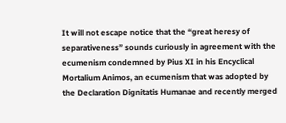It will not escape notice that the “great heresy of separativeness” sounds curiously in agreement with the ecumenism condemned by Pius XI in his Encyclical Mortalium Animos, an ecumenism that was adopted by the Declaration Dignitatis Humanae and recently merged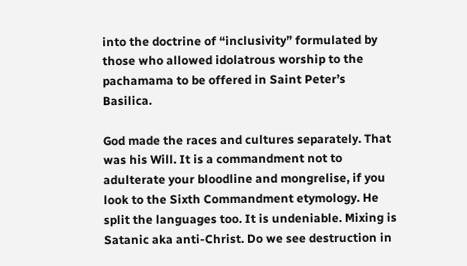into the doctrine of “inclusivity” formulated by those who allowed idolatrous worship to the pachamama to be offered in Saint Peter’s Basilica.

God made the races and cultures separately. That was his Will. It is a commandment not to adulterate your bloodline and mongrelise, if you look to the Sixth Commandment etymology. He split the languages too. It is undeniable. Mixing is Satanic aka anti-Christ. Do we see destruction in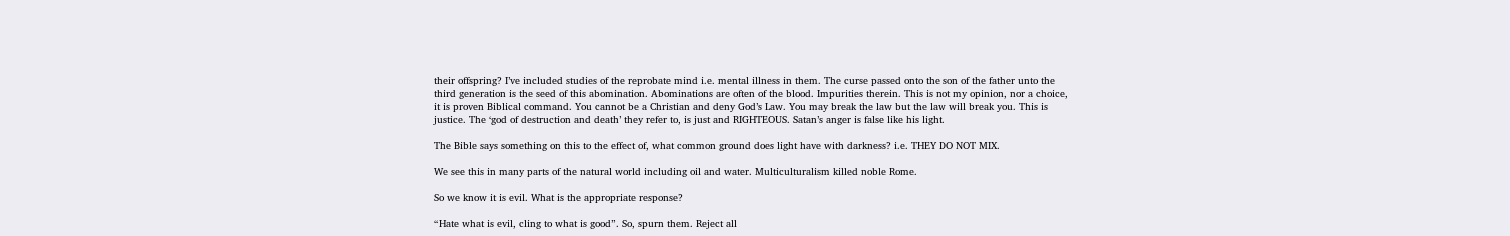their offspring? I’ve included studies of the reprobate mind i.e. mental illness in them. The curse passed onto the son of the father unto the third generation is the seed of this abomination. Abominations are often of the blood. Impurities therein. This is not my opinion, nor a choice, it is proven Biblical command. You cannot be a Christian and deny God’s Law. You may break the law but the law will break you. This is justice. The ‘god of destruction and death’ they refer to, is just and RIGHTEOUS. Satan’s anger is false like his light.

The Bible says something on this to the effect of, what common ground does light have with darkness? i.e. THEY DO NOT MIX.

We see this in many parts of the natural world including oil and water. Multiculturalism killed noble Rome.

So we know it is evil. What is the appropriate response?

“Hate what is evil, cling to what is good”. So, spurn them. Reject all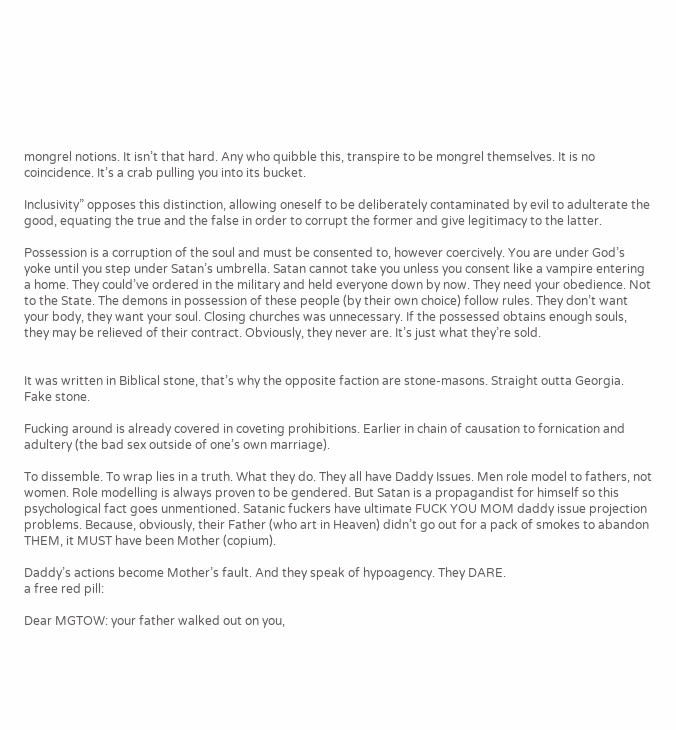mongrel notions. It isn’t that hard. Any who quibble this, transpire to be mongrel themselves. It is no coincidence. It’s a crab pulling you into its bucket.

Inclusivity” opposes this distinction, allowing oneself to be deliberately contaminated by evil to adulterate the good, equating the true and the false in order to corrupt the former and give legitimacy to the latter.

Possession is a corruption of the soul and must be consented to, however coercively. You are under God’s yoke until you step under Satan’s umbrella. Satan cannot take you unless you consent like a vampire entering a home. They could’ve ordered in the military and held everyone down by now. They need your obedience. Not to the State. The demons in possession of these people (by their own choice) follow rules. They don’t want your body, they want your soul. Closing churches was unnecessary. If the possessed obtains enough souls, they may be relieved of their contract. Obviously, they never are. It’s just what they’re sold.


It was written in Biblical stone, that’s why the opposite faction are stone-masons. Straight outta Georgia. Fake stone.

Fucking around is already covered in coveting prohibitions. Earlier in chain of causation to fornication and adultery (the bad sex outside of one’s own marriage).

To dissemble. To wrap lies in a truth. What they do. They all have Daddy Issues. Men role model to fathers, not women. Role modelling is always proven to be gendered. But Satan is a propagandist for himself so this psychological fact goes unmentioned. Satanic fuckers have ultimate FUCK YOU MOM daddy issue projection problems. Because, obviously, their Father (who art in Heaven) didn’t go out for a pack of smokes to abandon THEM, it MUST have been Mother (copium).

Daddy’s actions become Mother’s fault. And they speak of hypoagency. They DARE.
a free red pill:

Dear MGTOW: your father walked out on you,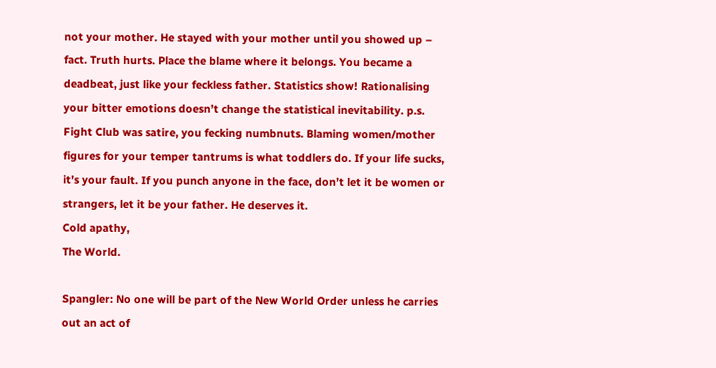not your mother. He stayed with your mother until you showed up – fact. Truth hurts. Place the blame where it belongs. You became a deadbeat, just like your feckless father. Statistics show! Rationalising your bitter emotions doesn’t change the statistical inevitability. p.s. Fight Club was satire, you fecking numbnuts. Blaming women/mother figures for your temper tantrums is what toddlers do. If your life sucks, it’s your fault. If you punch anyone in the face, don’t let it be women or strangers, let it be your father. He deserves it.
Cold apathy,
The World.

Spangler: No one will be part of the New World Order unless he carries out an act of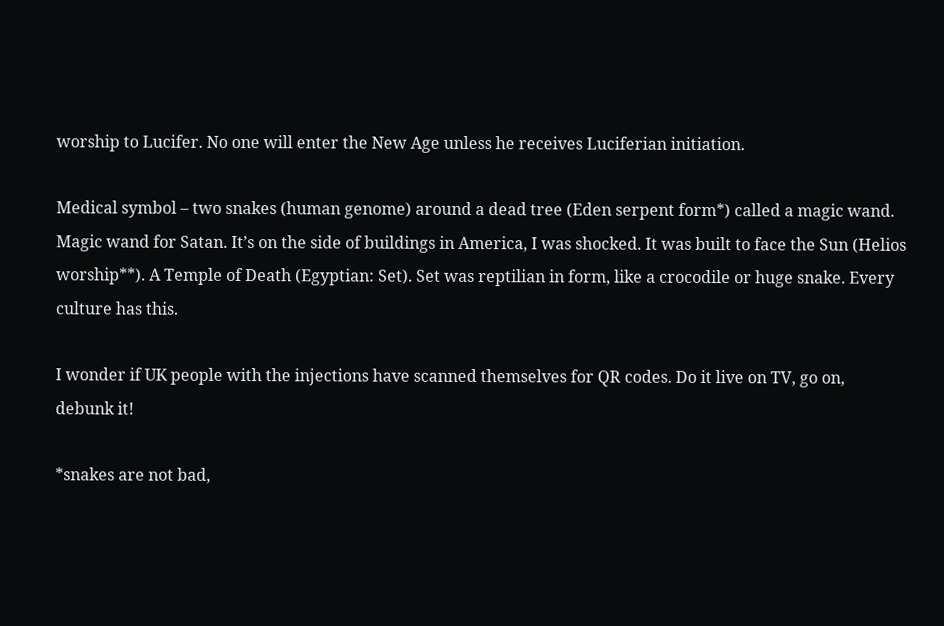worship to Lucifer. No one will enter the New Age unless he receives Luciferian initiation.

Medical symbol – two snakes (human genome) around a dead tree (Eden serpent form*) called a magic wand. Magic wand for Satan. It’s on the side of buildings in America, I was shocked. It was built to face the Sun (Helios worship**). A Temple of Death (Egyptian: Set). Set was reptilian in form, like a crocodile or huge snake. Every culture has this.

I wonder if UK people with the injections have scanned themselves for QR codes. Do it live on TV, go on, debunk it!

*snakes are not bad,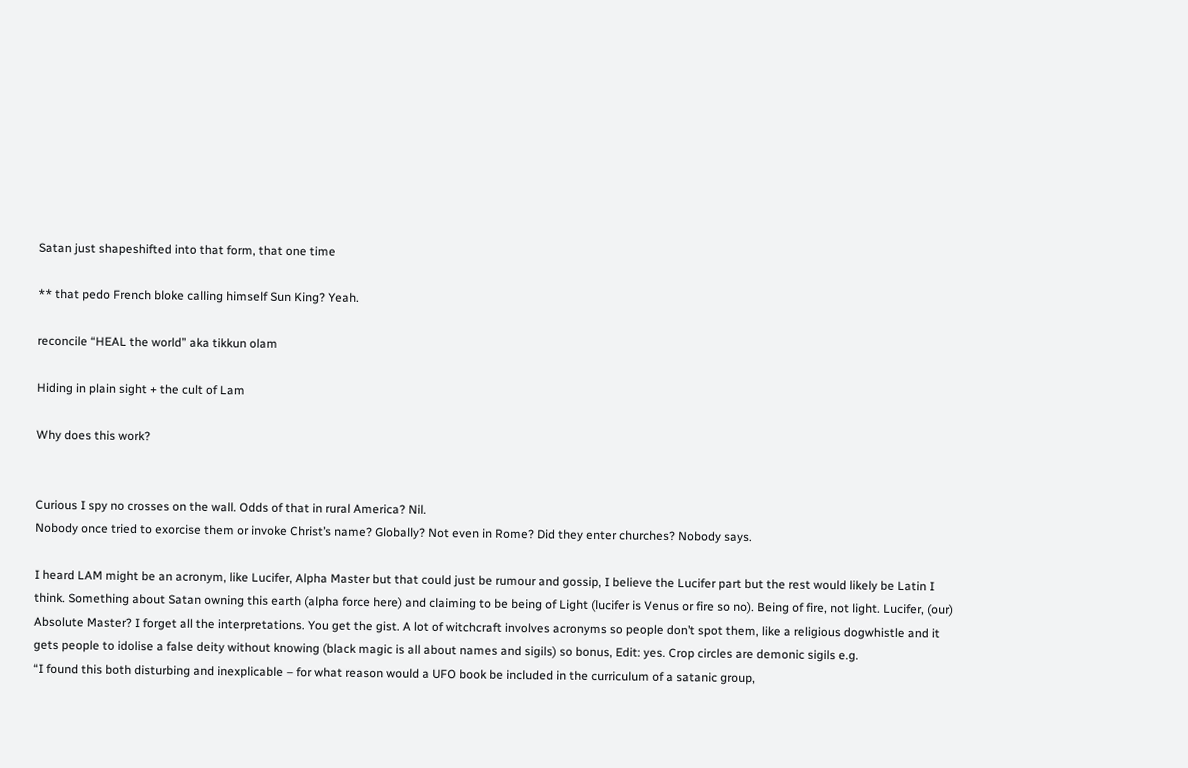Satan just shapeshifted into that form, that one time

** that pedo French bloke calling himself Sun King? Yeah.

reconcile “HEAL the world” aka tikkun olam

Hiding in plain sight + the cult of Lam

Why does this work?


Curious I spy no crosses on the wall. Odds of that in rural America? Nil.
Nobody once tried to exorcise them or invoke Christ’s name? Globally? Not even in Rome? Did they enter churches? Nobody says.

I heard LAM might be an acronym, like Lucifer, Alpha Master but that could just be rumour and gossip, I believe the Lucifer part but the rest would likely be Latin I think. Something about Satan owning this earth (alpha force here) and claiming to be being of Light (lucifer is Venus or fire so no). Being of fire, not light. Lucifer, (our) Absolute Master? I forget all the interpretations. You get the gist. A lot of witchcraft involves acronyms so people don’t spot them, like a religious dogwhistle and it gets people to idolise a false deity without knowing (black magic is all about names and sigils) so bonus, Edit: yes. Crop circles are demonic sigils e.g.
“I found this both disturbing and inexplicable – for what reason would a UFO book be included in the curriculum of a satanic group,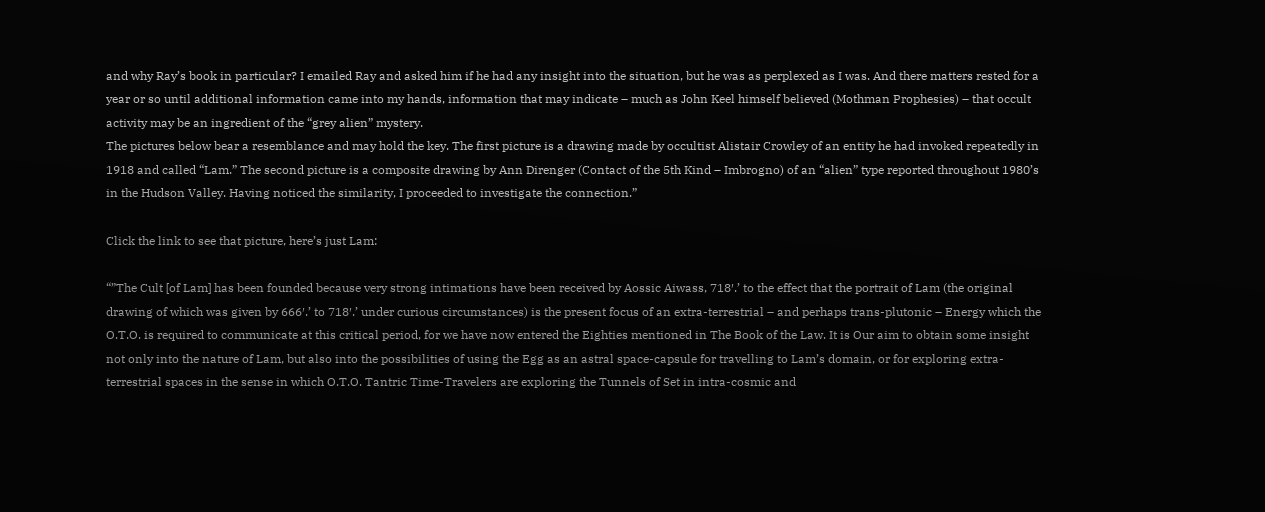and why Ray’s book in particular? I emailed Ray and asked him if he had any insight into the situation, but he was as perplexed as I was. And there matters rested for a year or so until additional information came into my hands, information that may indicate – much as John Keel himself believed (Mothman Prophesies) – that occult activity may be an ingredient of the “grey alien” mystery.
The pictures below bear a resemblance and may hold the key. The first picture is a drawing made by occultist Alistair Crowley of an entity he had invoked repeatedly in 1918 and called “Lam.” The second picture is a composite drawing by Ann Direnger (Contact of the 5th Kind – Imbrogno) of an “alien” type reported throughout 1980’s in the Hudson Valley. Having noticed the similarity, I proceeded to investigate the connection.”

Click the link to see that picture, here’s just Lam:

“”The Cult [of Lam] has been founded because very strong intimations have been received by Aossic Aiwass, 718′.’ to the effect that the portrait of Lam (the original drawing of which was given by 666′.’ to 718′.’ under curious circumstances) is the present focus of an extra-terrestrial – and perhaps trans-plutonic – Energy which the O.T.O. is required to communicate at this critical period, for we have now entered the Eighties mentioned in The Book of the Law. It is Our aim to obtain some insight not only into the nature of Lam, but also into the possibilities of using the Egg as an astral space-capsule for travelling to Lam’s domain, or for exploring extra-terrestrial spaces in the sense in which O.T.O. Tantric Time-Travelers are exploring the Tunnels of Set in intra-cosmic and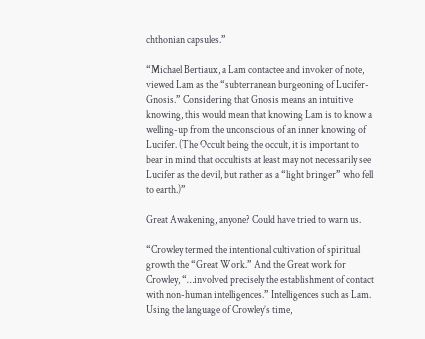chthonian capsules.”

“Michael Bertiaux, a Lam contactee and invoker of note, viewed Lam as the “subterranean burgeoning of Lucifer-Gnosis.” Considering that Gnosis means an intuitive knowing, this would mean that knowing Lam is to know a welling-up from the unconscious of an inner knowing of Lucifer. (The Occult being the occult, it is important to bear in mind that occultists at least may not necessarily see Lucifer as the devil, but rather as a “light bringer” who fell to earth.)”

Great Awakening, anyone? Could have tried to warn us.

“Crowley termed the intentional cultivation of spiritual growth the “Great Work.” And the Great work for Crowley, “…involved precisely the establishment of contact with non-human intelligences.” Intelligences such as Lam. Using the language of Crowley’s time,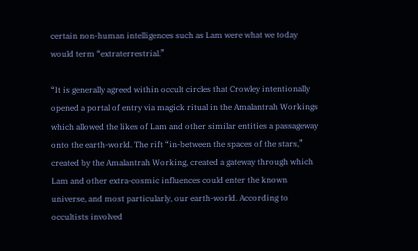certain non-human intelligences such as Lam were what we today would term “extraterrestrial.”

“It is generally agreed within occult circles that Crowley intentionally opened a portal of entry via magick ritual in the Amalantrah Workings which allowed the likes of Lam and other similar entities a passageway onto the earth-world. The rift “in-between the spaces of the stars,” created by the Amalantrah Working, created a gateway through which Lam and other extra-cosmic influences could enter the known universe, and most particularly, our earth-world. According to occultists involved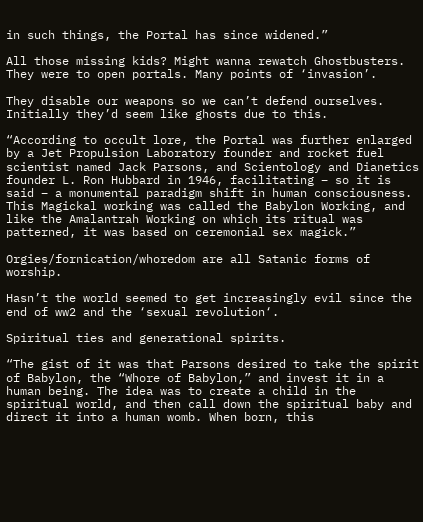in such things, the Portal has since widened.”

All those missing kids? Might wanna rewatch Ghostbusters. They were to open portals. Many points of ‘invasion’.

They disable our weapons so we can’t defend ourselves. Initially they’d seem like ghosts due to this.

“According to occult lore, the Portal was further enlarged by a Jet Propulsion Laboratory founder and rocket fuel scientist named Jack Parsons, and Scientology and Dianetics founder L. Ron Hubbard in 1946, facilitating – so it is said – a monumental paradigm shift in human consciousness. This Magickal working was called the Babylon Working, and like the Amalantrah Working on which its ritual was patterned, it was based on ceremonial sex magick.”

Orgies/fornication/whoredom are all Satanic forms of worship.

Hasn’t the world seemed to get increasingly evil since the end of ww2 and the ‘sexual revolution‘.

Spiritual ties and generational spirits.

“The gist of it was that Parsons desired to take the spirit of Babylon, the “Whore of Babylon,” and invest it in a human being. The idea was to create a child in the spiritual world, and then call down the spiritual baby and direct it into a human womb. When born, this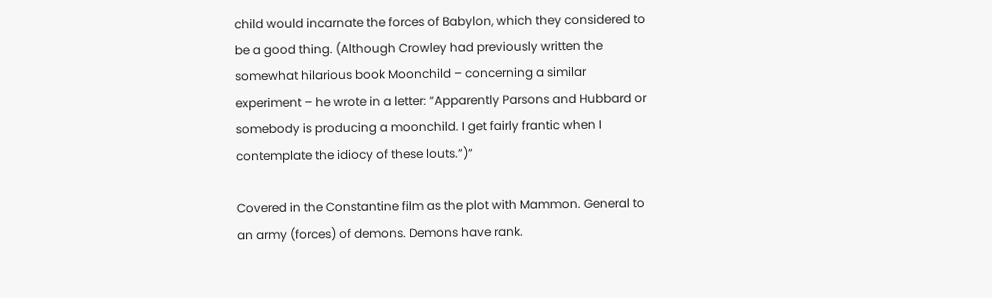child would incarnate the forces of Babylon, which they considered to be a good thing. (Although Crowley had previously written the somewhat hilarious book Moonchild – concerning a similar experiment – he wrote in a letter: “Apparently Parsons and Hubbard or somebody is producing a moonchild. I get fairly frantic when I contemplate the idiocy of these louts.”)”

Covered in the Constantine film as the plot with Mammon. General to an army (forces) of demons. Demons have rank.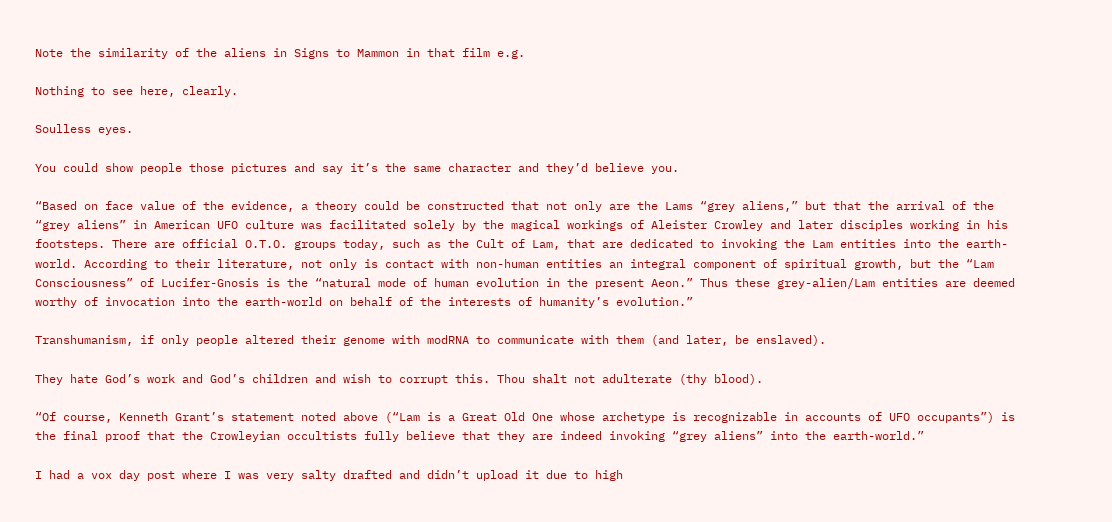Note the similarity of the aliens in Signs to Mammon in that film e.g.

Nothing to see here, clearly.

Soulless eyes.

You could show people those pictures and say it’s the same character and they’d believe you.

“Based on face value of the evidence, a theory could be constructed that not only are the Lams “grey aliens,” but that the arrival of the “grey aliens” in American UFO culture was facilitated solely by the magical workings of Aleister Crowley and later disciples working in his footsteps. There are official O.T.O. groups today, such as the Cult of Lam, that are dedicated to invoking the Lam entities into the earth-world. According to their literature, not only is contact with non-human entities an integral component of spiritual growth, but the “Lam Consciousness” of Lucifer-Gnosis is the “natural mode of human evolution in the present Aeon.” Thus these grey-alien/Lam entities are deemed worthy of invocation into the earth-world on behalf of the interests of humanity’s evolution.”

Transhumanism, if only people altered their genome with modRNA to communicate with them (and later, be enslaved).

They hate God’s work and God’s children and wish to corrupt this. Thou shalt not adulterate (thy blood).

“Of course, Kenneth Grant’s statement noted above (“Lam is a Great Old One whose archetype is recognizable in accounts of UFO occupants”) is the final proof that the Crowleyian occultists fully believe that they are indeed invoking “grey aliens” into the earth-world.”

I had a vox day post where I was very salty drafted and didn’t upload it due to high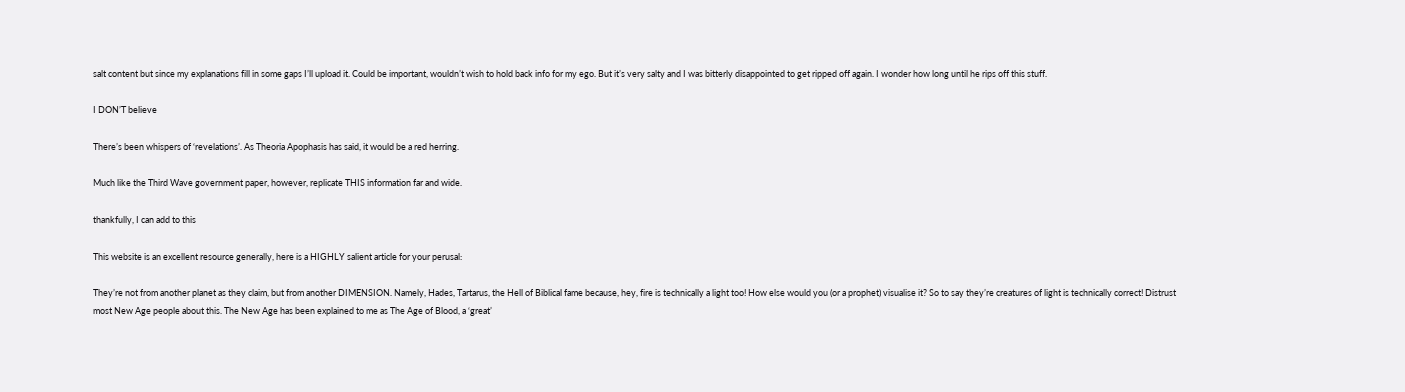salt content but since my explanations fill in some gaps I’ll upload it. Could be important, wouldn’t wish to hold back info for my ego. But it’s very salty and I was bitterly disappointed to get ripped off again. I wonder how long until he rips off this stuff.

I DON’T believe

There’s been whispers of ‘revelations’. As Theoria Apophasis has said, it would be a red herring.

Much like the Third Wave government paper, however, replicate THIS information far and wide.

thankfully, I can add to this

This website is an excellent resource generally, here is a HIGHLY salient article for your perusal:

They’re not from another planet as they claim, but from another DIMENSION. Namely, Hades, Tartarus, the Hell of Biblical fame because, hey, fire is technically a light too! How else would you (or a prophet) visualise it? So to say they’re creatures of light is technically correct! Distrust most New Age people about this. The New Age has been explained to me as The Age of Blood, a ‘great’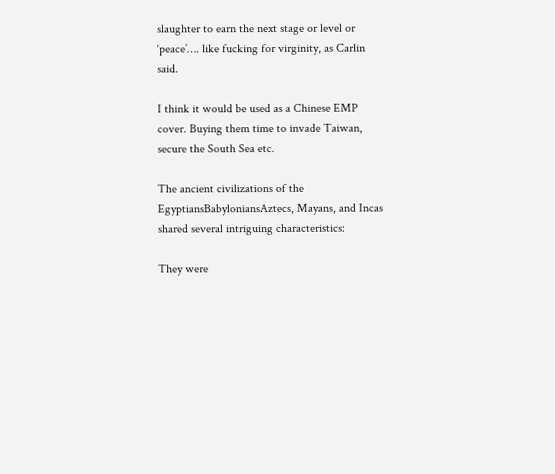slaughter to earn the next stage or level or ‘peace’…. like fucking for virginity, as Carlin said.

I think it would be used as a Chinese EMP cover. Buying them time to invade Taiwan, secure the South Sea etc.

The ancient civilizations of the EgyptiansBabyloniansAztecs, Mayans, and Incas shared several intriguing characteristics:

They were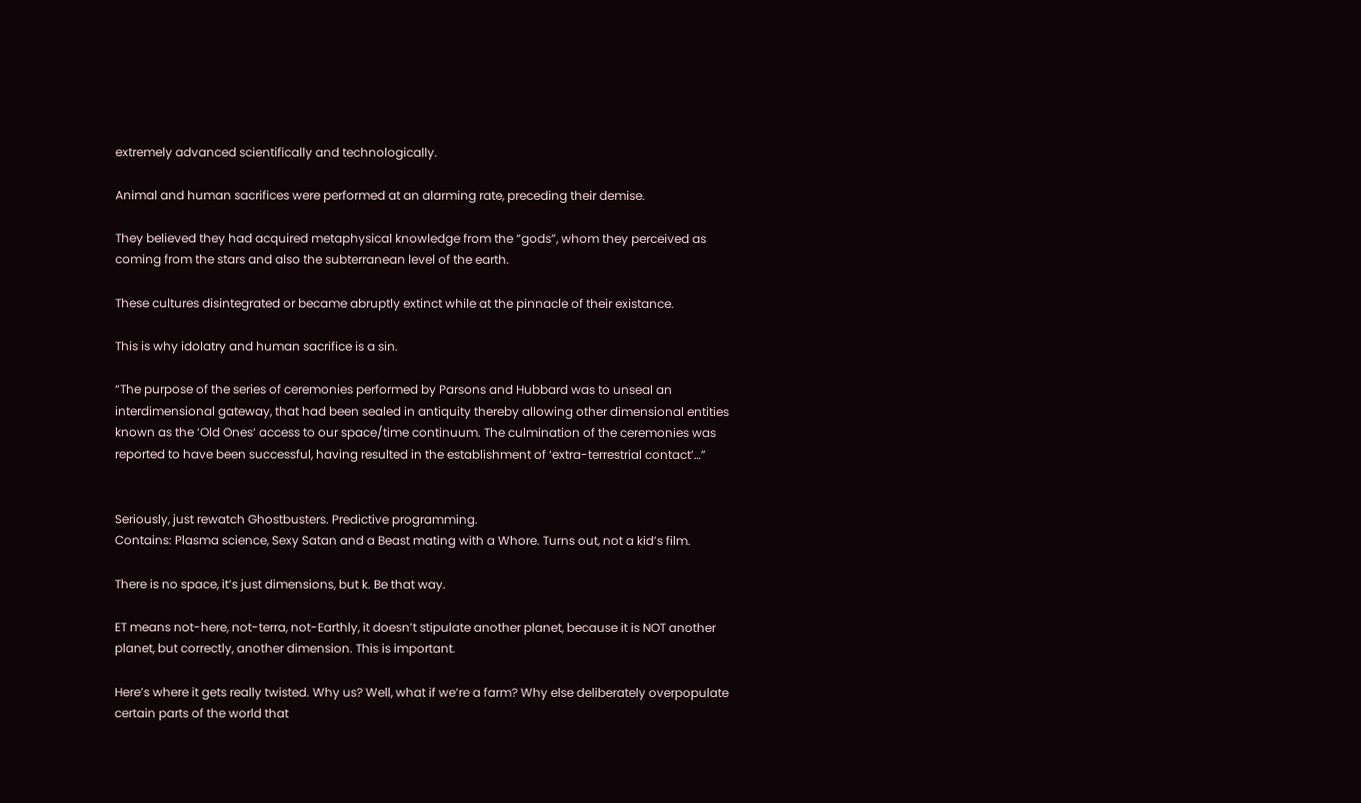extremely advanced scientifically and technologically.

Animal and human sacrifices were performed at an alarming rate, preceding their demise.

They believed they had acquired metaphysical knowledge from the “gods”, whom they perceived as coming from the stars and also the subterranean level of the earth.

These cultures disintegrated or became abruptly extinct while at the pinnacle of their existance.

This is why idolatry and human sacrifice is a sin.

“The purpose of the series of ceremonies performed by Parsons and Hubbard was to unseal an interdimensional gateway, that had been sealed in antiquity thereby allowing other dimensional entities known as the ‘Old Ones‘ access to our space/time continuum. The culmination of the ceremonies was reported to have been successful, having resulted in the establishment of ‘extra-terrestrial contact’…”


Seriously, just rewatch Ghostbusters. Predictive programming.
Contains: Plasma science, Sexy Satan and a Beast mating with a Whore. Turns out, not a kid’s film.

There is no space, it’s just dimensions, but k. Be that way.

ET means not-here, not-terra, not-Earthly, it doesn’t stipulate another planet, because it is NOT another planet, but correctly, another dimension. This is important.

Here’s where it gets really twisted. Why us? Well, what if we’re a farm? Why else deliberately overpopulate certain parts of the world that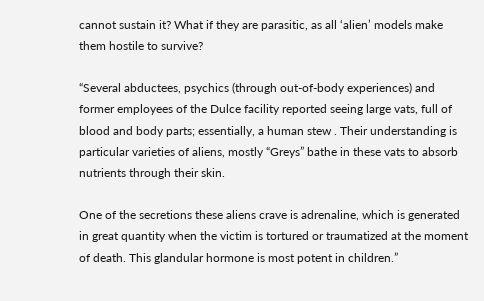cannot sustain it? What if they are parasitic, as all ‘alien’ models make them hostile to survive?

“Several abductees, psychics (through out-of-body experiences) and former employees of the Dulce facility reported seeing large vats, full of blood and body parts; essentially, a human stew . Their understanding is particular varieties of aliens, mostly “Greys” bathe in these vats to absorb nutrients through their skin.

One of the secretions these aliens crave is adrenaline, which is generated in great quantity when the victim is tortured or traumatized at the moment of death. This glandular hormone is most potent in children.”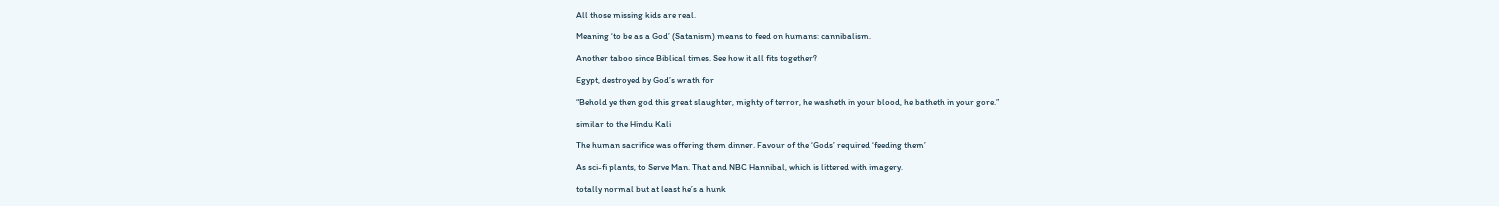All those missing kids are real.

Meaning ‘to be as a God’ (Satanism) means to feed on humans: cannibalism.

Another taboo since Biblical times. See how it all fits together?

Egypt, destroyed by God’s wrath for

“Behold ye then god this great slaughter, mighty of terror, he washeth in your blood, he batheth in your gore.”

similar to the Hindu Kali

The human sacrifice was offering them dinner. Favour of the ‘Gods’ required ‘feeding them’

As sci-fi plants, to Serve Man. That and NBC Hannibal, which is littered with imagery.

totally normal but at least he’s a hunk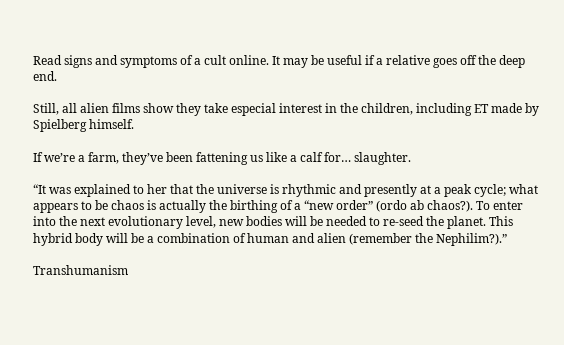Read signs and symptoms of a cult online. It may be useful if a relative goes off the deep end.

Still, all alien films show they take especial interest in the children, including ET made by Spielberg himself.

If we’re a farm, they’ve been fattening us like a calf for… slaughter.

“It was explained to her that the universe is rhythmic and presently at a peak cycle; what appears to be chaos is actually the birthing of a “new order” (ordo ab chaos?). To enter into the next evolutionary level, new bodies will be needed to re-seed the planet. This hybrid body will be a combination of human and alien (remember the Nephilim?).”

Transhumanism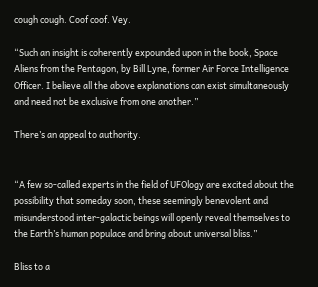cough cough. Coof coof. Vey.

“Such an insight is coherently expounded upon in the book, Space Aliens from the Pentagon, by Bill Lyne, former Air Force Intelligence Officer. I believe all the above explanations can exist simultaneously and need not be exclusive from one another.”

There’s an appeal to authority.


“A few so-called experts in the field of UFOlogy are excited about the possibility that someday soon, these seemingly benevolent and misunderstood inter-galactic beings will openly reveal themselves to the Earth’s human populace and bring about universal bliss.”

Bliss to a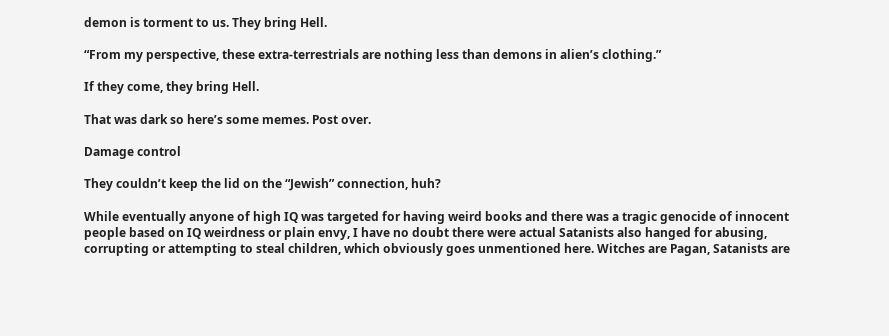demon is torment to us. They bring Hell.

“From my perspective, these extra-terrestrials are nothing less than demons in alien’s clothing.”

If they come, they bring Hell.

That was dark so here’s some memes. Post over.

Damage control

They couldn’t keep the lid on the “Jewish” connection, huh?

While eventually anyone of high IQ was targeted for having weird books and there was a tragic genocide of innocent people based on IQ weirdness or plain envy, I have no doubt there were actual Satanists also hanged for abusing, corrupting or attempting to steal children, which obviously goes unmentioned here. Witches are Pagan, Satanists are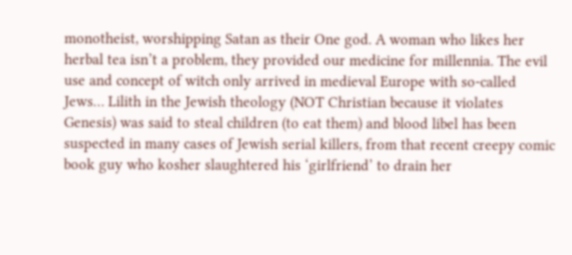monotheist, worshipping Satan as their One god. A woman who likes her herbal tea isn’t a problem, they provided our medicine for millennia. The evil use and concept of witch only arrived in medieval Europe with so-called Jews… Lilith in the Jewish theology (NOT Christian because it violates Genesis) was said to steal children (to eat them) and blood libel has been suspected in many cases of Jewish serial killers, from that recent creepy comic book guy who kosher slaughtered his ‘girlfriend’ to drain her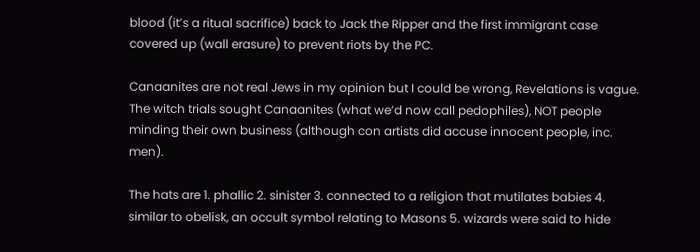blood (it’s a ritual sacrifice) back to Jack the Ripper and the first immigrant case covered up (wall erasure) to prevent riots by the PC.

Canaanites are not real Jews in my opinion but I could be wrong, Revelations is vague. The witch trials sought Canaanites (what we’d now call pedophiles), NOT people minding their own business (although con artists did accuse innocent people, inc. men).

The hats are 1. phallic 2. sinister 3. connected to a religion that mutilates babies 4. similar to obelisk, an occult symbol relating to Masons 5. wizards were said to hide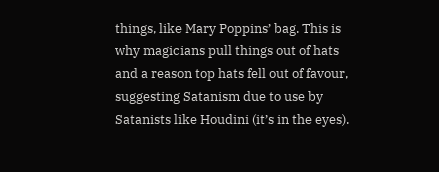things, like Mary Poppins’ bag. This is why magicians pull things out of hats and a reason top hats fell out of favour, suggesting Satanism due to use by Satanists like Houdini (it’s in the eyes).